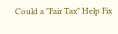Could a "Fair Tax" Help Fix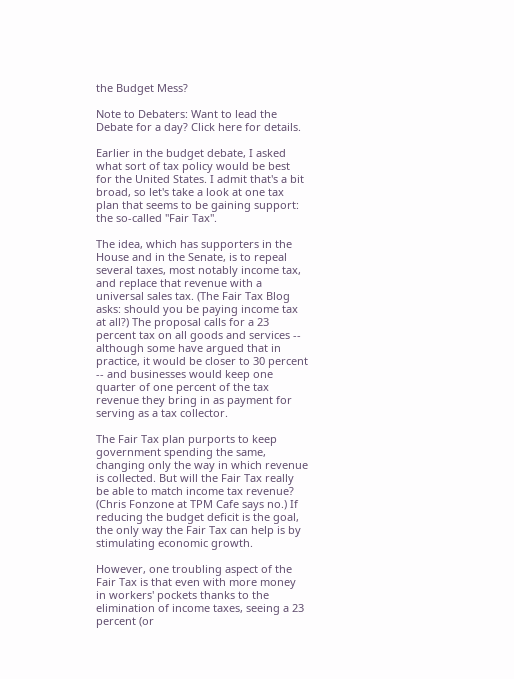the Budget Mess?

Note to Debaters: Want to lead the Debate for a day? Click here for details.

Earlier in the budget debate, I asked what sort of tax policy would be best for the United States. I admit that's a bit broad, so let's take a look at one tax plan that seems to be gaining support: the so-called "Fair Tax".

The idea, which has supporters in the House and in the Senate, is to repeal several taxes, most notably income tax, and replace that revenue with a universal sales tax. (The Fair Tax Blog asks: should you be paying income tax at all?) The proposal calls for a 23 percent tax on all goods and services -- although some have argued that in practice, it would be closer to 30 percent -- and businesses would keep one quarter of one percent of the tax revenue they bring in as payment for serving as a tax collector.

The Fair Tax plan purports to keep government spending the same, changing only the way in which revenue is collected. But will the Fair Tax really be able to match income tax revenue? (Chris Fonzone at TPM Cafe says no.) If reducing the budget deficit is the goal, the only way the Fair Tax can help is by stimulating economic growth.

However, one troubling aspect of the Fair Tax is that even with more money in workers' pockets thanks to the elimination of income taxes, seeing a 23 percent (or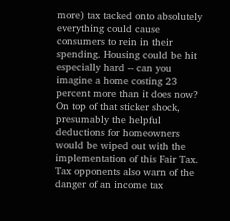more) tax tacked onto absolutely everything could cause consumers to rein in their spending. Housing could be hit especially hard -- can you imagine a home costing 23 percent more than it does now? On top of that sticker shock, presumably the helpful deductions for homeowners would be wiped out with the implementation of this Fair Tax. Tax opponents also warn of the danger of an income tax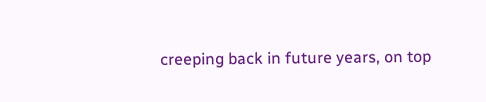creeping back in future years, on top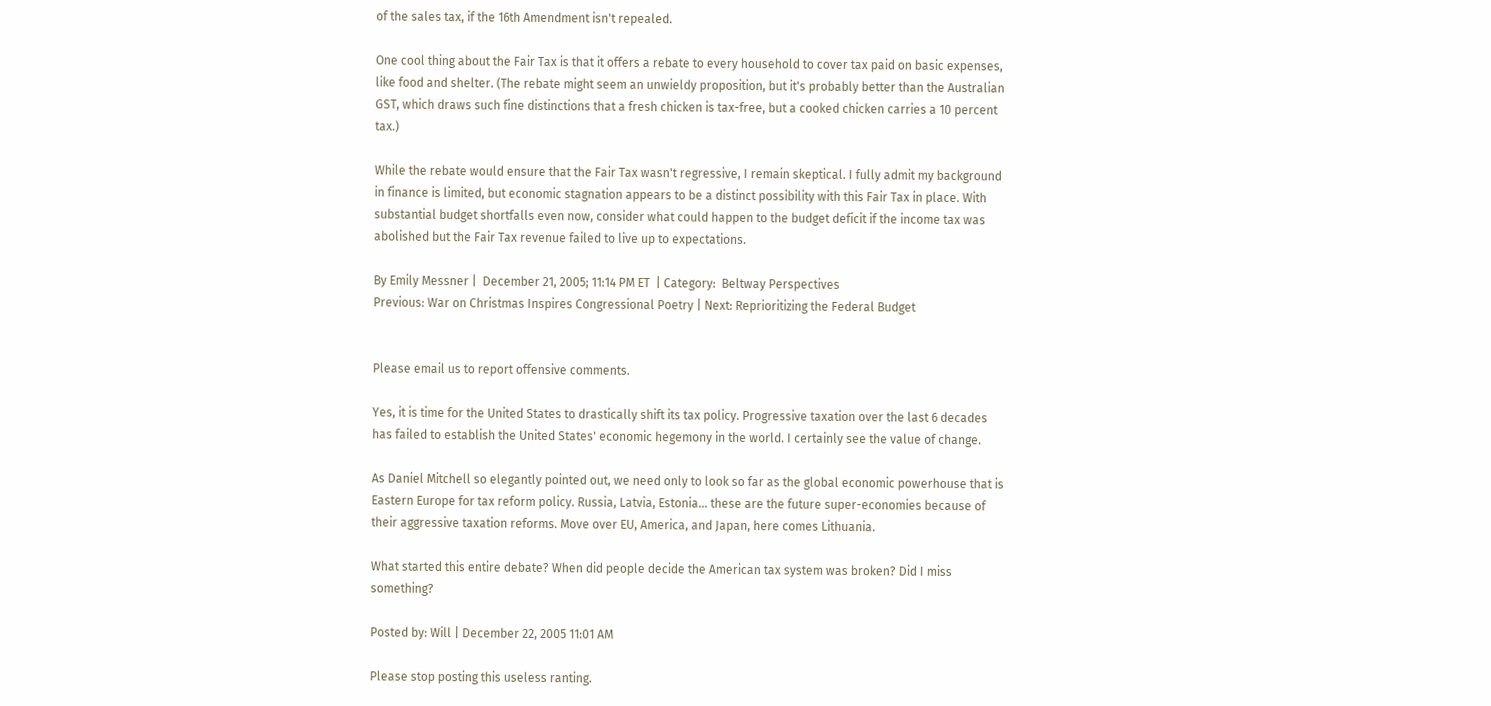of the sales tax, if the 16th Amendment isn't repealed.

One cool thing about the Fair Tax is that it offers a rebate to every household to cover tax paid on basic expenses, like food and shelter. (The rebate might seem an unwieldy proposition, but it's probably better than the Australian GST, which draws such fine distinctions that a fresh chicken is tax-free, but a cooked chicken carries a 10 percent tax.)

While the rebate would ensure that the Fair Tax wasn't regressive, I remain skeptical. I fully admit my background in finance is limited, but economic stagnation appears to be a distinct possibility with this Fair Tax in place. With substantial budget shortfalls even now, consider what could happen to the budget deficit if the income tax was abolished but the Fair Tax revenue failed to live up to expectations.

By Emily Messner |  December 21, 2005; 11:14 PM ET  | Category:  Beltway Perspectives
Previous: War on Christmas Inspires Congressional Poetry | Next: Reprioritizing the Federal Budget


Please email us to report offensive comments.

Yes, it is time for the United States to drastically shift its tax policy. Progressive taxation over the last 6 decades has failed to establish the United States' economic hegemony in the world. I certainly see the value of change.

As Daniel Mitchell so elegantly pointed out, we need only to look so far as the global economic powerhouse that is Eastern Europe for tax reform policy. Russia, Latvia, Estonia... these are the future super-economies because of their aggressive taxation reforms. Move over EU, America, and Japan, here comes Lithuania.

What started this entire debate? When did people decide the American tax system was broken? Did I miss something?

Posted by: Will | December 22, 2005 11:01 AM

Please stop posting this useless ranting.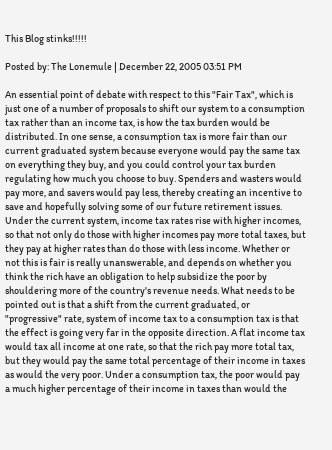This Blog stinks!!!!!

Posted by: The Lonemule | December 22, 2005 03:51 PM

An essential point of debate with respect to this "Fair Tax", which is just one of a number of proposals to shift our system to a consumption tax rather than an income tax, is how the tax burden would be distributed. In one sense, a consumption tax is more fair than our current graduated system because everyone would pay the same tax on everything they buy, and you could control your tax burden regulating how much you choose to buy. Spenders and wasters would pay more, and savers would pay less, thereby creating an incentive to save and hopefully solving some of our future retirement issues. Under the current system, income tax rates rise with higher incomes, so that not only do those with higher incomes pay more total taxes, but they pay at higher rates than do those with less income. Whether or not this is fair is really unanswerable, and depends on whether you think the rich have an obligation to help subsidize the poor by shouldering more of the country's revenue needs. What needs to be pointed out is that a shift from the current graduated, or "progressive" rate, system of income tax to a consumption tax is that the effect is going very far in the opposite direction. A flat income tax would tax all income at one rate, so that the rich pay more total tax, but they would pay the same total percentage of their income in taxes as would the very poor. Under a consumption tax, the poor would pay a much higher percentage of their income in taxes than would the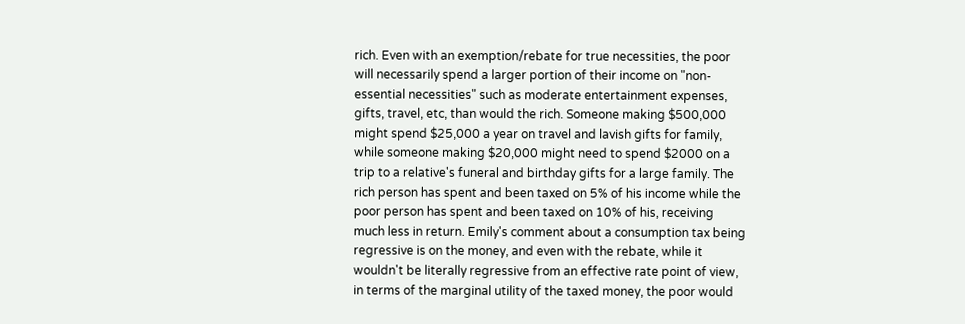rich. Even with an exemption/rebate for true necessities, the poor will necessarily spend a larger portion of their income on "non-essential necessities" such as moderate entertainment expenses, gifts, travel, etc, than would the rich. Someone making $500,000 might spend $25,000 a year on travel and lavish gifts for family, while someone making $20,000 might need to spend $2000 on a trip to a relative's funeral and birthday gifts for a large family. The rich person has spent and been taxed on 5% of his income while the poor person has spent and been taxed on 10% of his, receiving much less in return. Emily's comment about a consumption tax being regressive is on the money, and even with the rebate, while it wouldn't be literally regressive from an effective rate point of view, in terms of the marginal utility of the taxed money, the poor would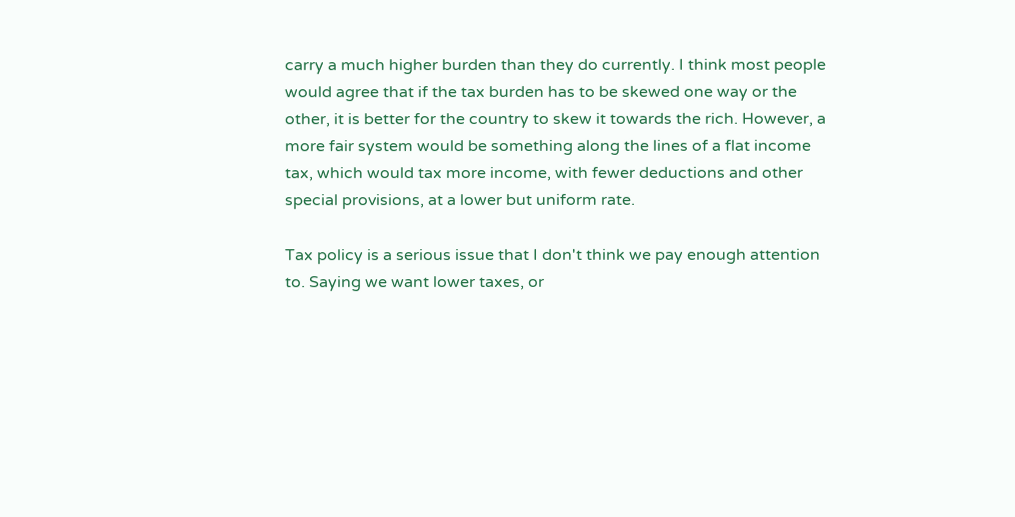carry a much higher burden than they do currently. I think most people would agree that if the tax burden has to be skewed one way or the other, it is better for the country to skew it towards the rich. However, a more fair system would be something along the lines of a flat income tax, which would tax more income, with fewer deductions and other special provisions, at a lower but uniform rate.

Tax policy is a serious issue that I don't think we pay enough attention to. Saying we want lower taxes, or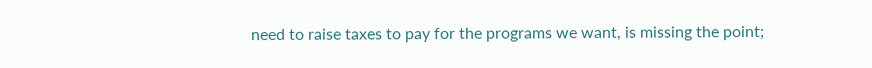need to raise taxes to pay for the programs we want, is missing the point;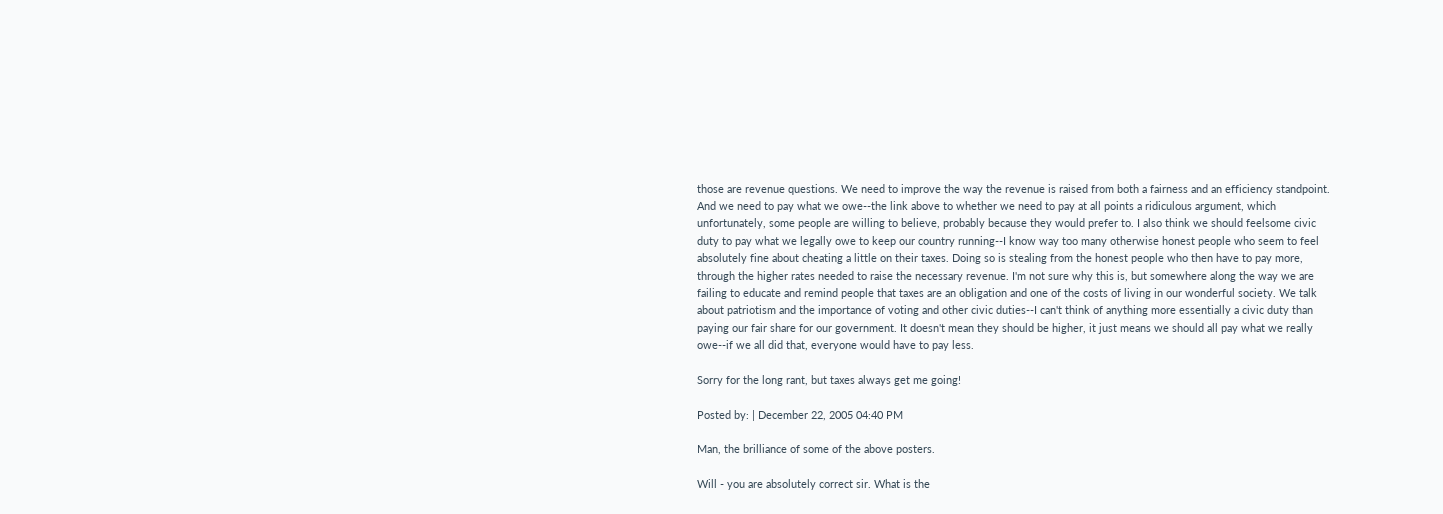those are revenue questions. We need to improve the way the revenue is raised from both a fairness and an efficiency standpoint. And we need to pay what we owe--the link above to whether we need to pay at all points a ridiculous argument, which unfortunately, some people are willing to believe, probably because they would prefer to. I also think we should feelsome civic duty to pay what we legally owe to keep our country running--I know way too many otherwise honest people who seem to feel absolutely fine about cheating a little on their taxes. Doing so is stealing from the honest people who then have to pay more, through the higher rates needed to raise the necessary revenue. I'm not sure why this is, but somewhere along the way we are failing to educate and remind people that taxes are an obligation and one of the costs of living in our wonderful society. We talk about patriotism and the importance of voting and other civic duties--I can't think of anything more essentially a civic duty than paying our fair share for our government. It doesn't mean they should be higher, it just means we should all pay what we really owe--if we all did that, everyone would have to pay less.

Sorry for the long rant, but taxes always get me going!

Posted by: | December 22, 2005 04:40 PM

Man, the brilliance of some of the above posters.

Will - you are absolutely correct sir. What is the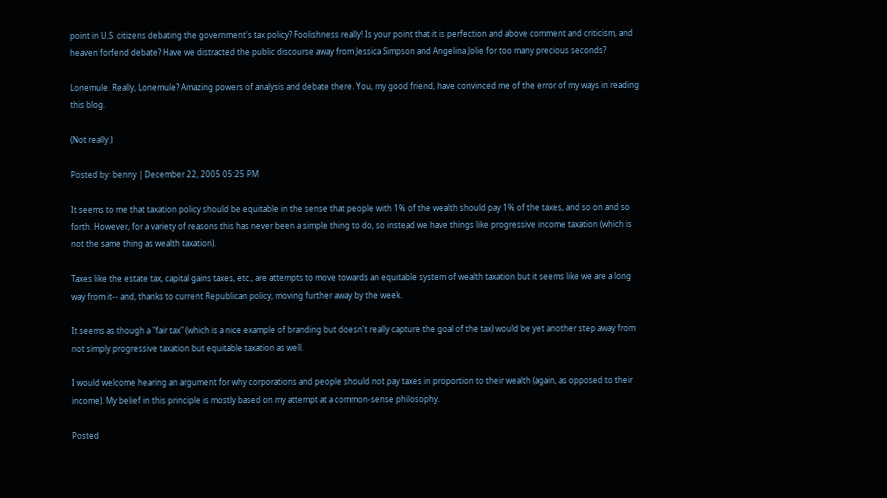point in U.S. citizens debating the government's tax policy? Foolishness really! Is your point that it is perfection and above comment and criticism, and heaven forfend debate? Have we distracted the public discourse away from Jessica Simpson and Angelina Jolie for too many precious seconds?

Lonemule. Really, Lonemule? Amazing powers of analysis and debate there. You, my good friend, have convinced me of the error of my ways in reading this blog.

(Not really.)

Posted by: benny | December 22, 2005 05:25 PM

It seems to me that taxation policy should be equitable in the sense that people with 1% of the wealth should pay 1% of the taxes, and so on and so forth. However, for a variety of reasons this has never been a simple thing to do, so instead we have things like progressive income taxation (which is not the same thing as wealth taxation).

Taxes like the estate tax, capital gains taxes, etc., are attempts to move towards an equitable system of wealth taxation but it seems like we are a long way from it-- and, thanks to current Republican policy, moving further away by the week.

It seems as though a "fair tax" (which is a nice example of branding but doesn't really capture the goal of the tax) would be yet another step away from not simply progressive taxation but equitable taxation as well.

I would welcome hearing an argument for why corporations and people should not pay taxes in proportion to their wealth (again, as opposed to their income). My belief in this principle is mostly based on my attempt at a common-sense philosophy.

Posted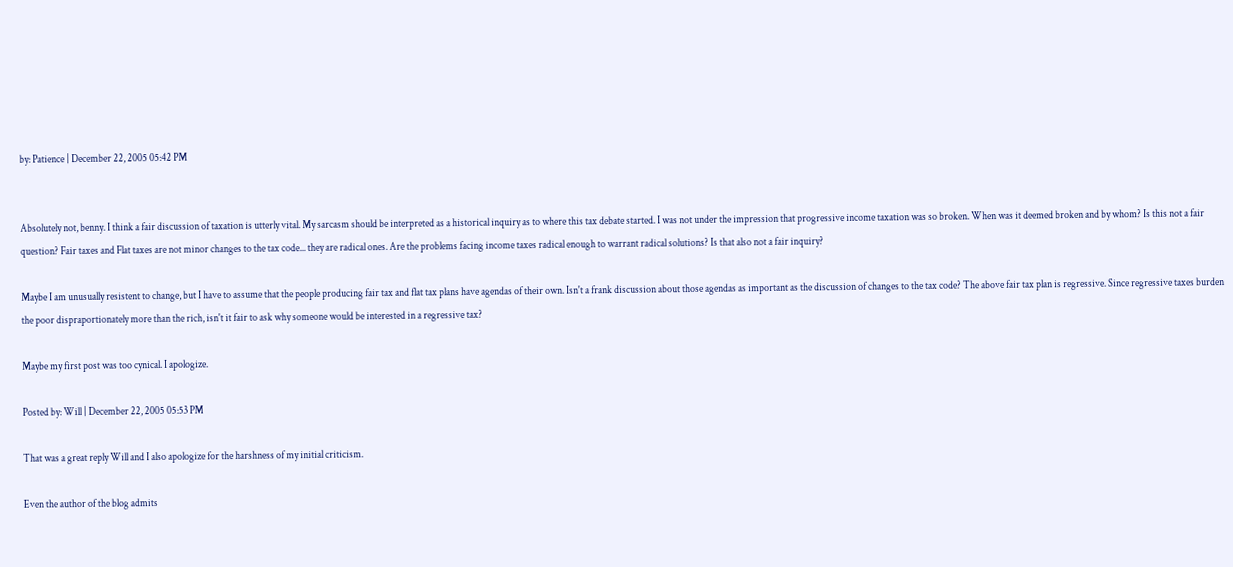by: Patience | December 22, 2005 05:42 PM


Absolutely not, benny. I think a fair discussion of taxation is utterly vital. My sarcasm should be interpreted as a historical inquiry as to where this tax debate started. I was not under the impression that progressive income taxation was so broken. When was it deemed broken and by whom? Is this not a fair question? Fair taxes and Flat taxes are not minor changes to the tax code... they are radical ones. Are the problems facing income taxes radical enough to warrant radical solutions? Is that also not a fair inquiry?

Maybe I am unusually resistent to change, but I have to assume that the people producing fair tax and flat tax plans have agendas of their own. Isn't a frank discussion about those agendas as important as the discussion of changes to the tax code? The above fair tax plan is regressive. Since regressive taxes burden the poor dispraportionately more than the rich, isn't it fair to ask why someone would be interested in a regressive tax?

Maybe my first post was too cynical. I apologize.

Posted by: Will | December 22, 2005 05:53 PM

That was a great reply Will and I also apologize for the harshness of my initial criticism.

Even the author of the blog admits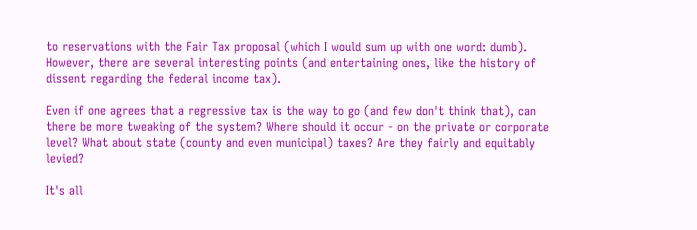to reservations with the Fair Tax proposal (which I would sum up with one word: dumb). However, there are several interesting points (and entertaining ones, like the history of dissent regarding the federal income tax).

Even if one agrees that a regressive tax is the way to go (and few don't think that), can there be more tweaking of the system? Where should it occur - on the private or corporate level? What about state (county and even municipal) taxes? Are they fairly and equitably levied?

It's all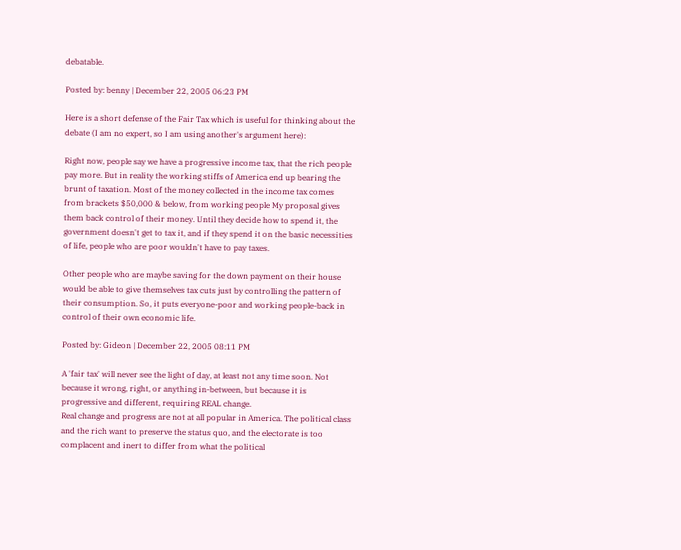debatable.

Posted by: benny | December 22, 2005 06:23 PM

Here is a short defense of the Fair Tax which is useful for thinking about the debate (I am no expert, so I am using another's argument here):

Right now, people say we have a progressive income tax, that the rich people pay more. But in reality the working stiffs of America end up bearing the brunt of taxation. Most of the money collected in the income tax comes from brackets $50,000 & below, from working people My proposal gives them back control of their money. Until they decide how to spend it, the government doesn't get to tax it, and if they spend it on the basic necessities of life, people who are poor wouldn't have to pay taxes.

Other people who are maybe saving for the down payment on their house would be able to give themselves tax cuts just by controlling the pattern of their consumption. So, it puts everyone-poor and working people-back in control of their own economic life.

Posted by: Gideon | December 22, 2005 08:11 PM

A 'fair tax' will never see the light of day, at least not any time soon. Not because it wrong, right, or anything in-between, but because it is progressive and different, requiring REAL change.
Real change and progress are not at all popular in America. The political class and the rich want to preserve the status quo, and the electorate is too complacent and inert to differ from what the political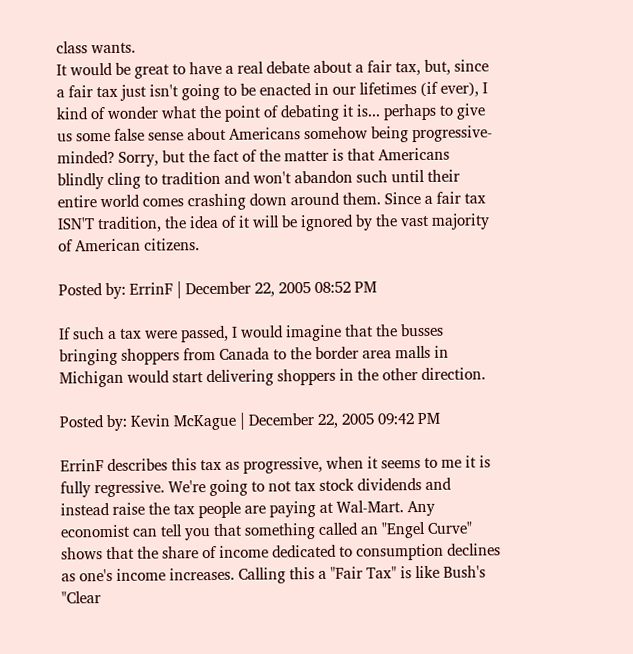class wants.
It would be great to have a real debate about a fair tax, but, since a fair tax just isn't going to be enacted in our lifetimes (if ever), I kind of wonder what the point of debating it is... perhaps to give us some false sense about Americans somehow being progressive-minded? Sorry, but the fact of the matter is that Americans blindly cling to tradition and won't abandon such until their entire world comes crashing down around them. Since a fair tax ISN'T tradition, the idea of it will be ignored by the vast majority of American citizens.

Posted by: ErrinF | December 22, 2005 08:52 PM

If such a tax were passed, I would imagine that the busses bringing shoppers from Canada to the border area malls in Michigan would start delivering shoppers in the other direction.

Posted by: Kevin McKague | December 22, 2005 09:42 PM

ErrinF describes this tax as progressive, when it seems to me it is fully regressive. We're going to not tax stock dividends and instead raise the tax people are paying at Wal-Mart. Any economist can tell you that something called an "Engel Curve" shows that the share of income dedicated to consumption declines as one's income increases. Calling this a "Fair Tax" is like Bush's "Clear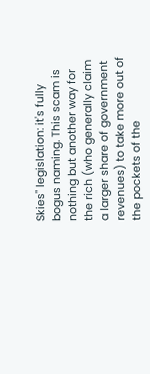Skies" legislation: it's fully bogus naming. This scam is nothing but another way for the rich (who generally claim a larger share of government revenues) to take more out of the pockets of the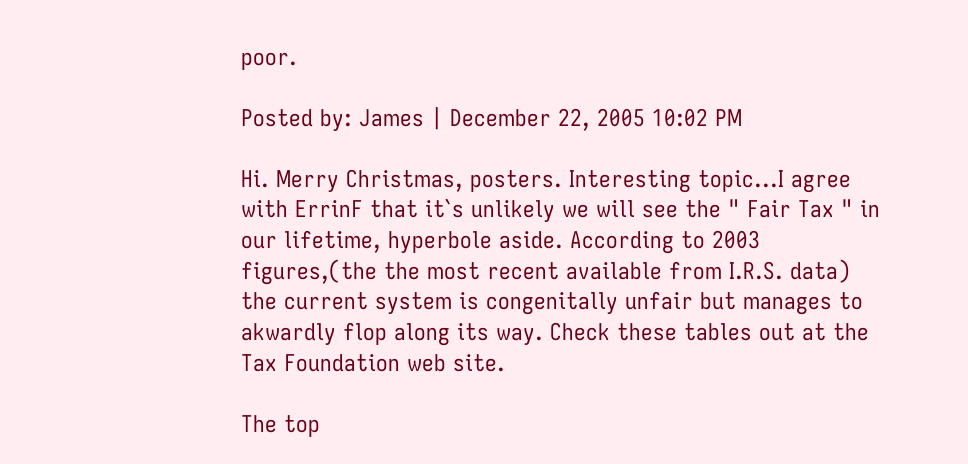poor.

Posted by: James | December 22, 2005 10:02 PM

Hi. Merry Christmas, posters. Interesting topic...I agree with ErrinF that it`s unlikely we will see the " Fair Tax " in our lifetime, hyperbole aside. According to 2003 figures,(the the most recent available from I.R.S. data) the current system is congenitally unfair but manages to akwardly flop along its way. Check these tables out at the Tax Foundation web site.

The top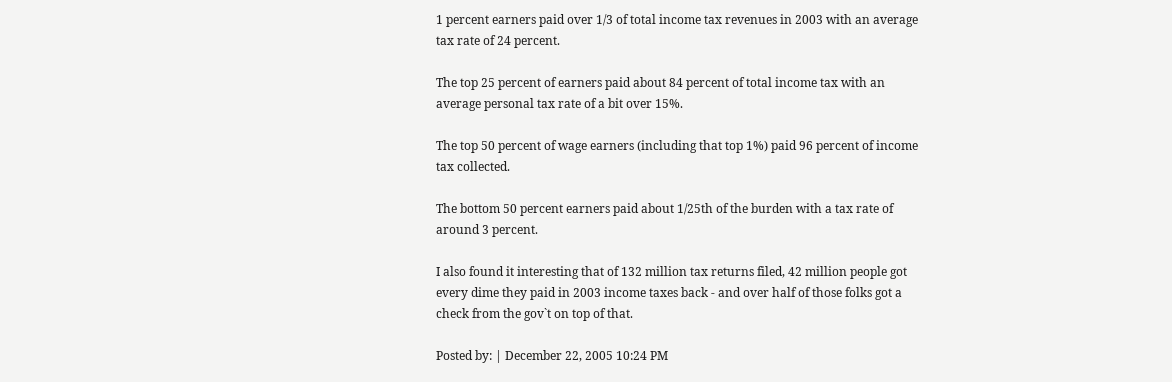1 percent earners paid over 1/3 of total income tax revenues in 2003 with an average tax rate of 24 percent.

The top 25 percent of earners paid about 84 percent of total income tax with an average personal tax rate of a bit over 15%.

The top 50 percent of wage earners (including that top 1%) paid 96 percent of income tax collected.

The bottom 50 percent earners paid about 1/25th of the burden with a tax rate of around 3 percent.

I also found it interesting that of 132 million tax returns filed, 42 million people got every dime they paid in 2003 income taxes back - and over half of those folks got a check from the gov`t on top of that.

Posted by: | December 22, 2005 10:24 PM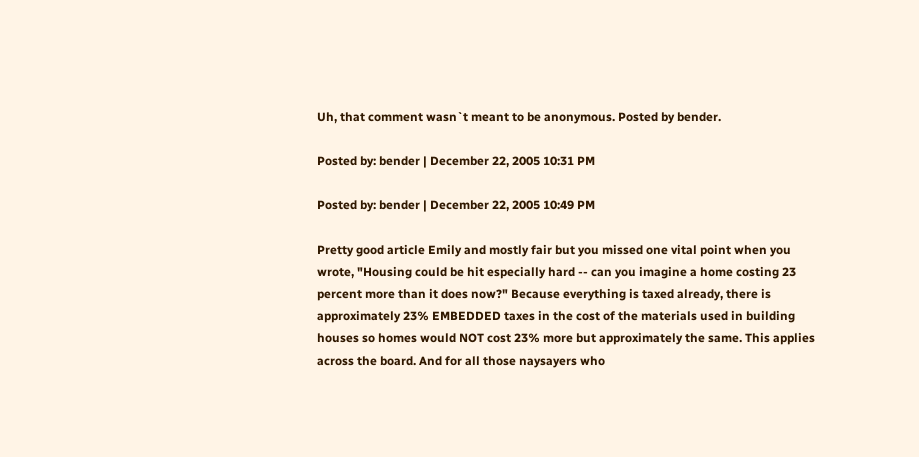Uh, that comment wasn`t meant to be anonymous. Posted by bender.

Posted by: bender | December 22, 2005 10:31 PM

Posted by: bender | December 22, 2005 10:49 PM

Pretty good article Emily and mostly fair but you missed one vital point when you wrote, "Housing could be hit especially hard -- can you imagine a home costing 23 percent more than it does now?" Because everything is taxed already, there is approximately 23% EMBEDDED taxes in the cost of the materials used in building houses so homes would NOT cost 23% more but approximately the same. This applies across the board. And for all those naysayers who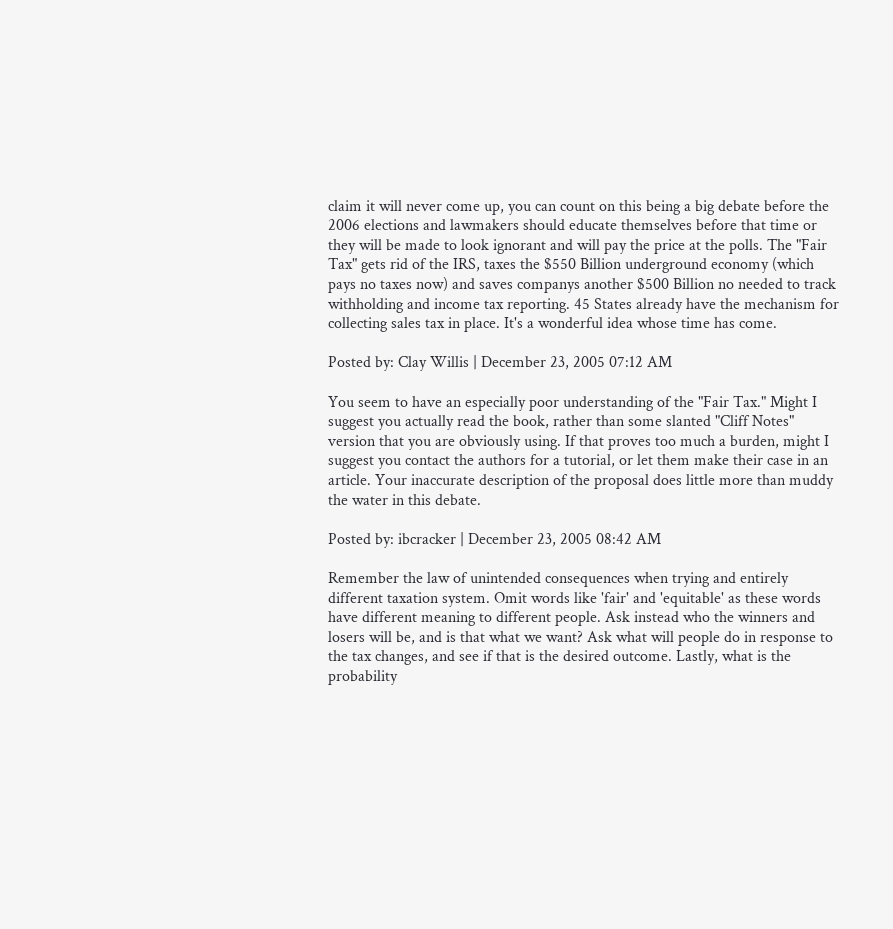claim it will never come up, you can count on this being a big debate before the 2006 elections and lawmakers should educate themselves before that time or they will be made to look ignorant and will pay the price at the polls. The "Fair Tax" gets rid of the IRS, taxes the $550 Billion underground economy (which pays no taxes now) and saves companys another $500 Billion no needed to track withholding and income tax reporting. 45 States already have the mechanism for collecting sales tax in place. It's a wonderful idea whose time has come.

Posted by: Clay Willis | December 23, 2005 07:12 AM

You seem to have an especially poor understanding of the "Fair Tax." Might I suggest you actually read the book, rather than some slanted "Cliff Notes" version that you are obviously using. If that proves too much a burden, might I suggest you contact the authors for a tutorial, or let them make their case in an article. Your inaccurate description of the proposal does little more than muddy the water in this debate.

Posted by: ibcracker | December 23, 2005 08:42 AM

Remember the law of unintended consequences when trying and entirely different taxation system. Omit words like 'fair' and 'equitable' as these words have different meaning to different people. Ask instead who the winners and losers will be, and is that what we want? Ask what will people do in response to the tax changes, and see if that is the desired outcome. Lastly, what is the probability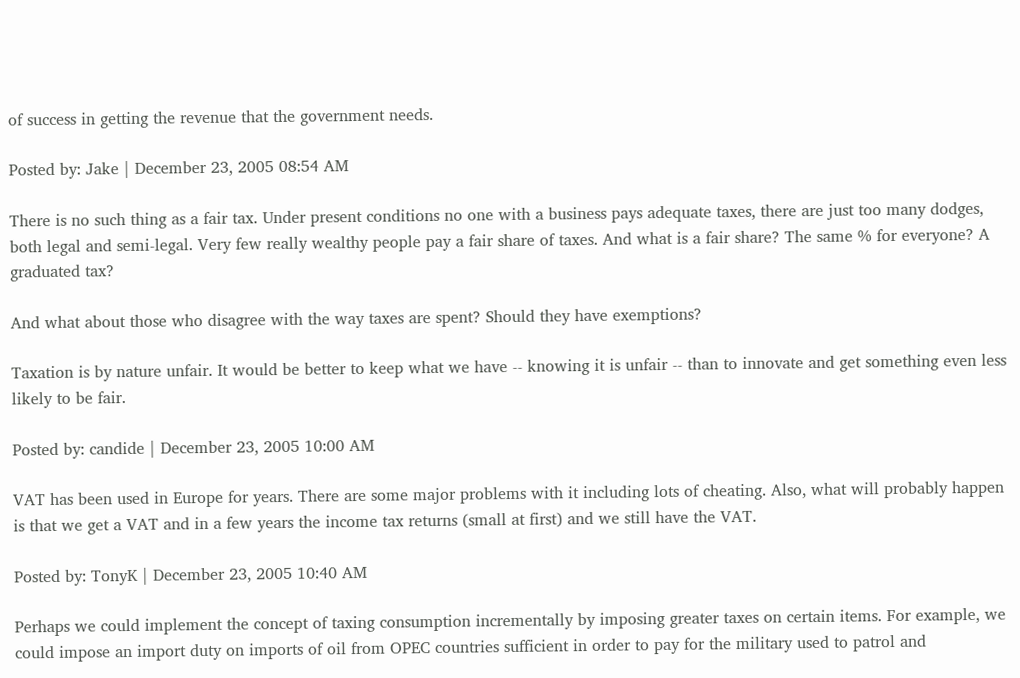of success in getting the revenue that the government needs.

Posted by: Jake | December 23, 2005 08:54 AM

There is no such thing as a fair tax. Under present conditions no one with a business pays adequate taxes, there are just too many dodges, both legal and semi-legal. Very few really wealthy people pay a fair share of taxes. And what is a fair share? The same % for everyone? A graduated tax?

And what about those who disagree with the way taxes are spent? Should they have exemptions?

Taxation is by nature unfair. It would be better to keep what we have -- knowing it is unfair -- than to innovate and get something even less likely to be fair.

Posted by: candide | December 23, 2005 10:00 AM

VAT has been used in Europe for years. There are some major problems with it including lots of cheating. Also, what will probably happen is that we get a VAT and in a few years the income tax returns (small at first) and we still have the VAT.

Posted by: TonyK | December 23, 2005 10:40 AM

Perhaps we could implement the concept of taxing consumption incrementally by imposing greater taxes on certain items. For example, we could impose an import duty on imports of oil from OPEC countries sufficient in order to pay for the military used to patrol and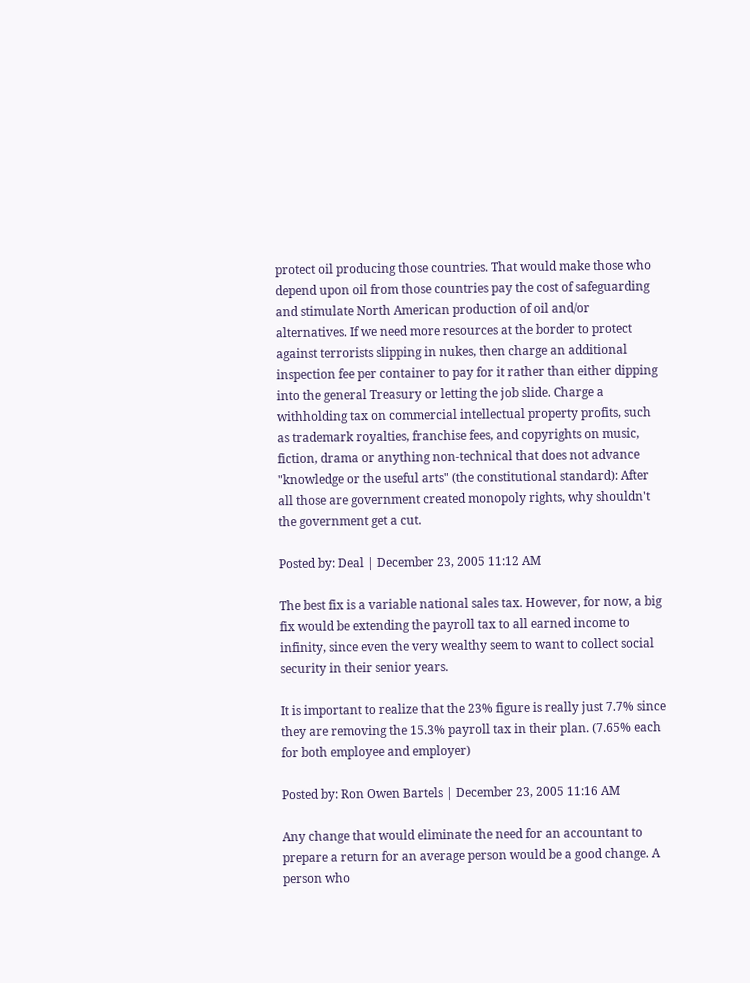protect oil producing those countries. That would make those who depend upon oil from those countries pay the cost of safeguarding and stimulate North American production of oil and/or alternatives. If we need more resources at the border to protect against terrorists slipping in nukes, then charge an additional inspection fee per container to pay for it rather than either dipping into the general Treasury or letting the job slide. Charge a withholding tax on commercial intellectual property profits, such as trademark royalties, franchise fees, and copyrights on music, fiction, drama or anything non-technical that does not advance "knowledge or the useful arts" (the constitutional standard): After all those are government created monopoly rights, why shouldn't the government get a cut.

Posted by: Deal | December 23, 2005 11:12 AM

The best fix is a variable national sales tax. However, for now, a big fix would be extending the payroll tax to all earned income to infinity, since even the very wealthy seem to want to collect social security in their senior years.

It is important to realize that the 23% figure is really just 7.7% since they are removing the 15.3% payroll tax in their plan. (7.65% each for both employee and employer)

Posted by: Ron Owen Bartels | December 23, 2005 11:16 AM

Any change that would eliminate the need for an accountant to prepare a return for an average person would be a good change. A person who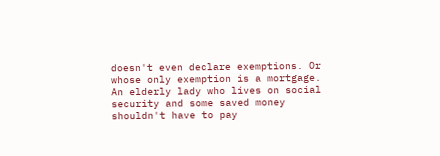doesn't even declare exemptions. Or whose only exemption is a mortgage. An elderly lady who lives on social security and some saved money shouldn't have to pay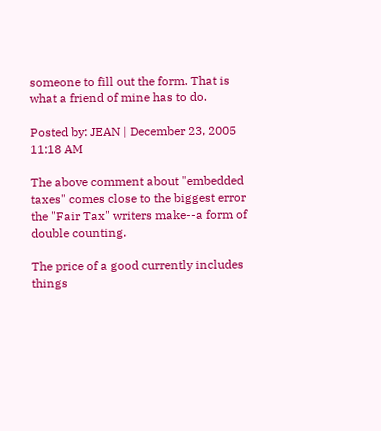someone to fill out the form. That is what a friend of mine has to do.

Posted by: JEAN | December 23, 2005 11:18 AM

The above comment about "embedded taxes" comes close to the biggest error the "Fair Tax" writers make--a form of double counting.

The price of a good currently includes things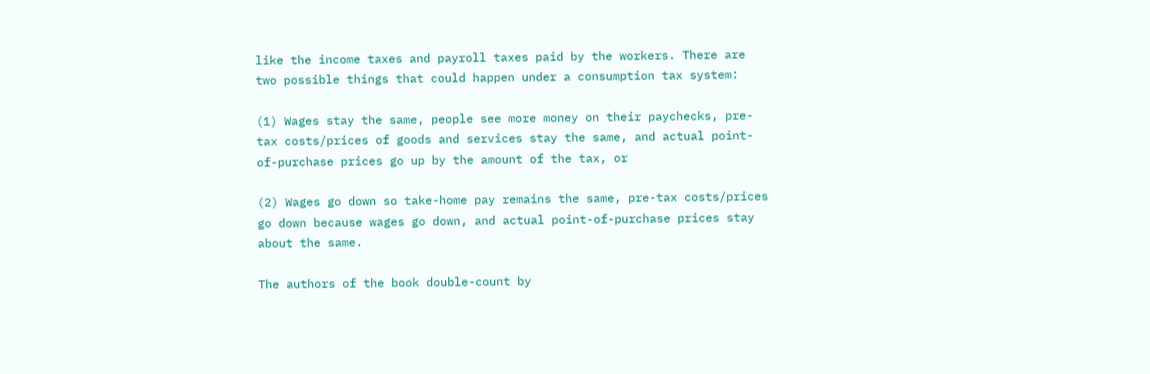like the income taxes and payroll taxes paid by the workers. There are two possible things that could happen under a consumption tax system:

(1) Wages stay the same, people see more money on their paychecks, pre-tax costs/prices of goods and services stay the same, and actual point-of-purchase prices go up by the amount of the tax, or

(2) Wages go down so take-home pay remains the same, pre-tax costs/prices go down because wages go down, and actual point-of-purchase prices stay about the same.

The authors of the book double-count by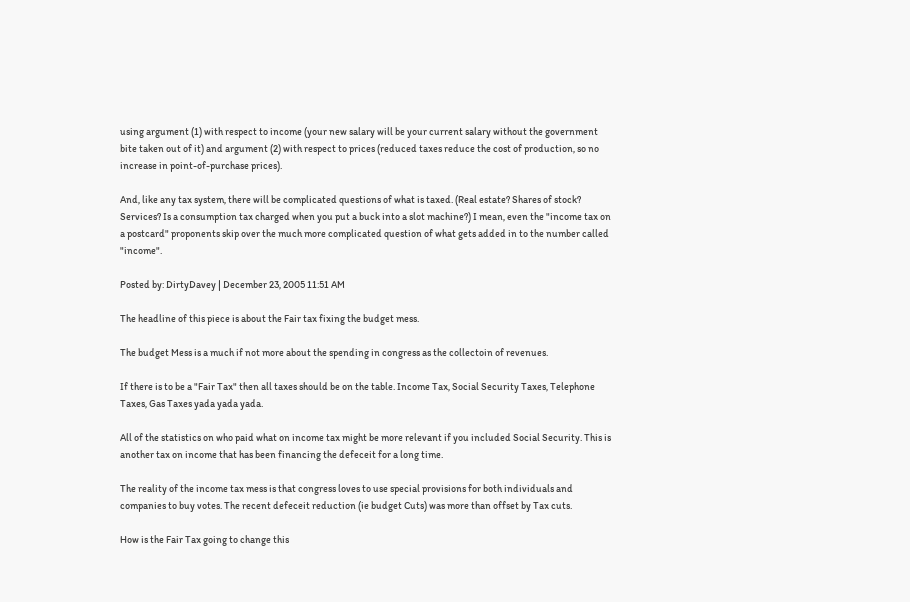using argument (1) with respect to income (your new salary will be your current salary without the government bite taken out of it) and argument (2) with respect to prices (reduced taxes reduce the cost of production, so no increase in point-of-purchase prices).

And, like any tax system, there will be complicated questions of what is taxed. (Real estate? Shares of stock? Services? Is a consumption tax charged when you put a buck into a slot machine?) I mean, even the "income tax on a postcard" proponents skip over the much more complicated question of what gets added in to the number called "income".

Posted by: DirtyDavey | December 23, 2005 11:51 AM

The headline of this piece is about the Fair tax fixing the budget mess.

The budget Mess is a much if not more about the spending in congress as the collectoin of revenues.

If there is to be a "Fair Tax" then all taxes should be on the table. Income Tax, Social Security Taxes, Telephone Taxes, Gas Taxes yada yada yada.

All of the statistics on who paid what on income tax might be more relevant if you included Social Security. This is another tax on income that has been financing the defeceit for a long time.

The reality of the income tax mess is that congress loves to use special provisions for both individuals and companies to buy votes. The recent defeceit reduction (ie budget Cuts) was more than offset by Tax cuts.

How is the Fair Tax going to change this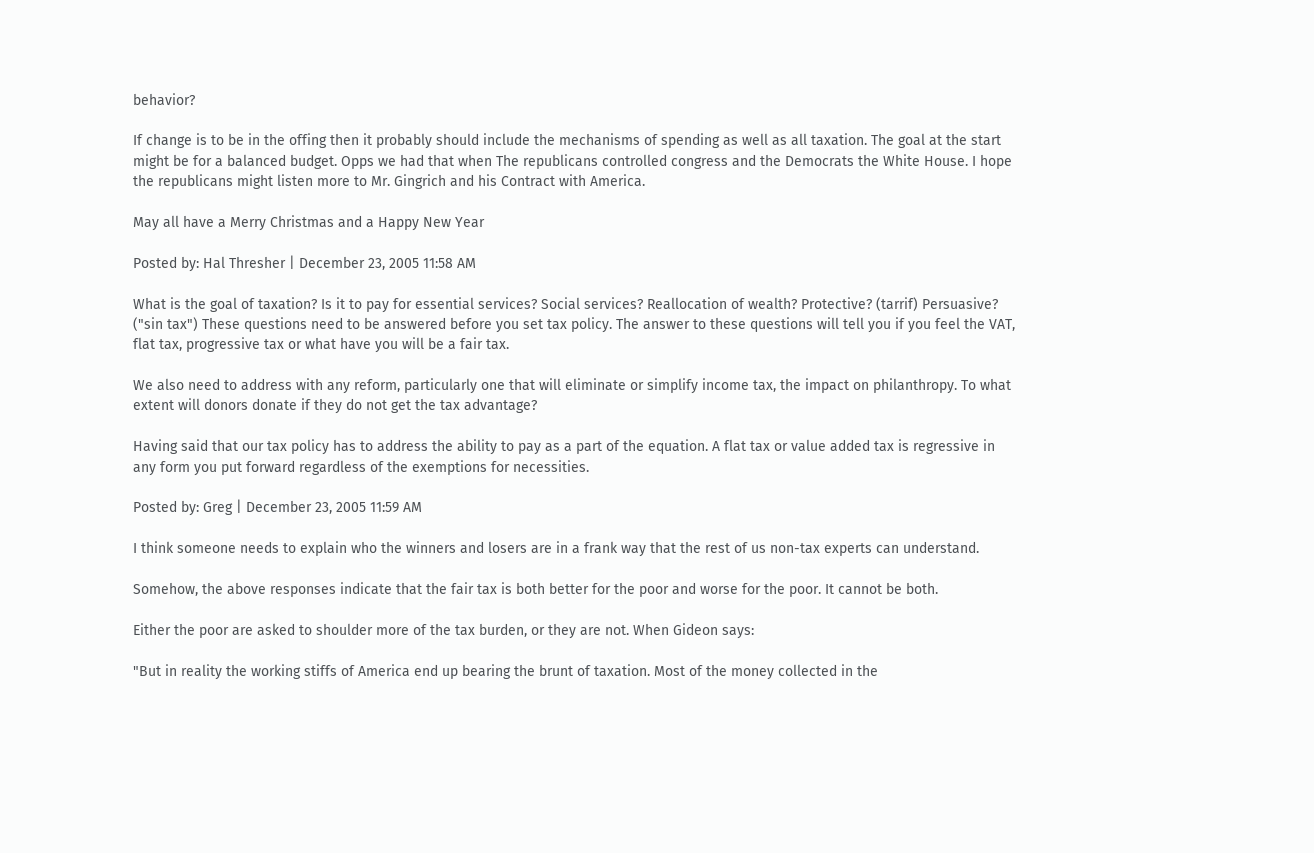behavior?

If change is to be in the offing then it probably should include the mechanisms of spending as well as all taxation. The goal at the start might be for a balanced budget. Opps we had that when The republicans controlled congress and the Democrats the White House. I hope the republicans might listen more to Mr. Gingrich and his Contract with America.

May all have a Merry Christmas and a Happy New Year

Posted by: Hal Thresher | December 23, 2005 11:58 AM

What is the goal of taxation? Is it to pay for essential services? Social services? Reallocation of wealth? Protective? (tarrif) Persuasive? ("sin tax") These questions need to be answered before you set tax policy. The answer to these questions will tell you if you feel the VAT, flat tax, progressive tax or what have you will be a fair tax.

We also need to address with any reform, particularly one that will eliminate or simplify income tax, the impact on philanthropy. To what extent will donors donate if they do not get the tax advantage?

Having said that our tax policy has to address the ability to pay as a part of the equation. A flat tax or value added tax is regressive in any form you put forward regardless of the exemptions for necessities.

Posted by: Greg | December 23, 2005 11:59 AM

I think someone needs to explain who the winners and losers are in a frank way that the rest of us non-tax experts can understand.

Somehow, the above responses indicate that the fair tax is both better for the poor and worse for the poor. It cannot be both.

Either the poor are asked to shoulder more of the tax burden, or they are not. When Gideon says:

"But in reality the working stiffs of America end up bearing the brunt of taxation. Most of the money collected in the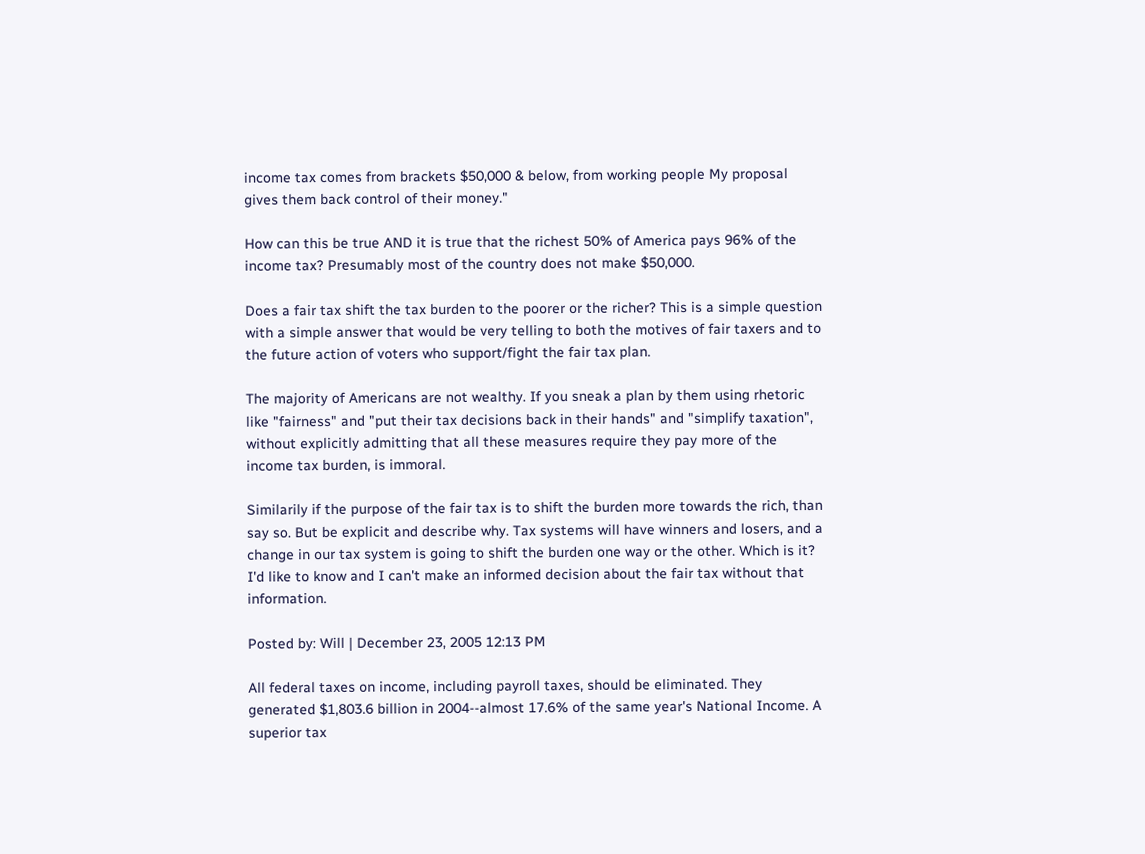income tax comes from brackets $50,000 & below, from working people My proposal gives them back control of their money."

How can this be true AND it is true that the richest 50% of America pays 96% of the income tax? Presumably most of the country does not make $50,000.

Does a fair tax shift the tax burden to the poorer or the richer? This is a simple question with a simple answer that would be very telling to both the motives of fair taxers and to the future action of voters who support/fight the fair tax plan.

The majority of Americans are not wealthy. If you sneak a plan by them using rhetoric like "fairness" and "put their tax decisions back in their hands" and "simplify taxation", without explicitly admitting that all these measures require they pay more of the income tax burden, is immoral.

Similarily if the purpose of the fair tax is to shift the burden more towards the rich, than say so. But be explicit and describe why. Tax systems will have winners and losers, and a change in our tax system is going to shift the burden one way or the other. Which is it? I'd like to know and I can't make an informed decision about the fair tax without that information.

Posted by: Will | December 23, 2005 12:13 PM

All federal taxes on income, including payroll taxes, should be eliminated. They generated $1,803.6 billion in 2004--almost 17.6% of the same year's National Income. A superior tax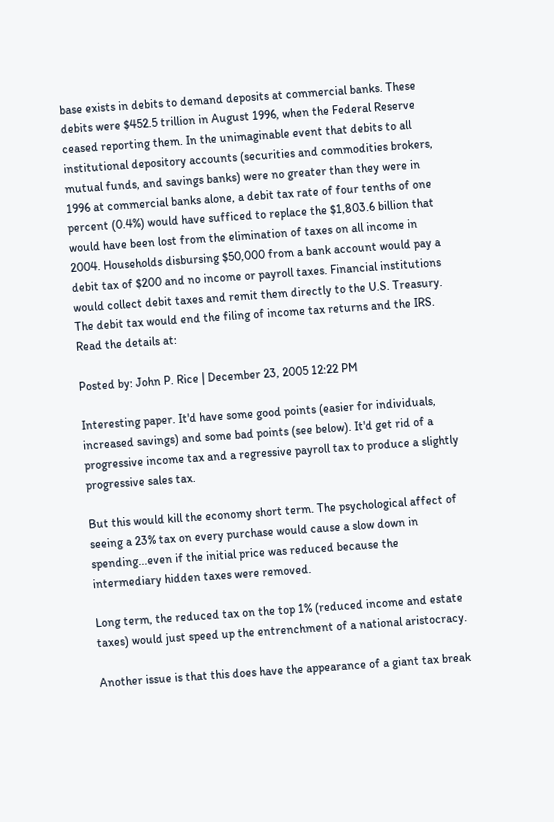base exists in debits to demand deposits at commercial banks. These debits were $452.5 trillion in August 1996, when the Federal Reserve ceased reporting them. In the unimaginable event that debits to all institutional depository accounts (securities and commodities brokers, mutual funds, and savings banks) were no greater than they were in 1996 at commercial banks alone, a debit tax rate of four tenths of one percent (0.4%) would have sufficed to replace the $1,803.6 billion that would have been lost from the elimination of taxes on all income in 2004. Households disbursing $50,000 from a bank account would pay a debit tax of $200 and no income or payroll taxes. Financial institutions would collect debit taxes and remit them directly to the U.S. Treasury. The debit tax would end the filing of income tax returns and the IRS.
Read the details at:

Posted by: John P. Rice | December 23, 2005 12:22 PM

Interesting paper. It'd have some good points (easier for individuals, increased savings) and some bad points (see below). It'd get rid of a progressive income tax and a regressive payroll tax to produce a slightly progressive sales tax.

But this would kill the economy short term. The psychological affect of seeing a 23% tax on every purchase would cause a slow down in spending...even if the initial price was reduced because the intermediary hidden taxes were removed.

Long term, the reduced tax on the top 1% (reduced income and estate taxes) would just speed up the entrenchment of a national aristocracy.

Another issue is that this does have the appearance of a giant tax break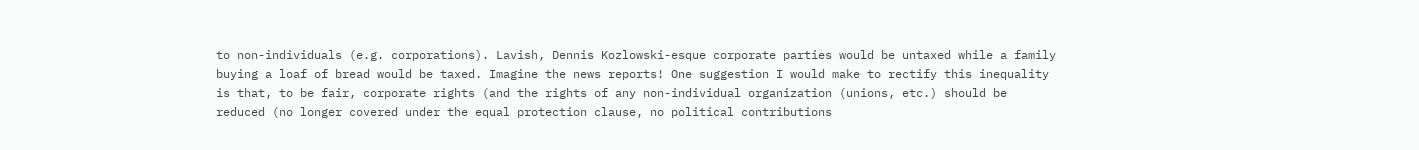to non-individuals (e.g. corporations). Lavish, Dennis Kozlowski-esque corporate parties would be untaxed while a family buying a loaf of bread would be taxed. Imagine the news reports! One suggestion I would make to rectify this inequality is that, to be fair, corporate rights (and the rights of any non-individual organization (unions, etc.) should be reduced (no longer covered under the equal protection clause, no political contributions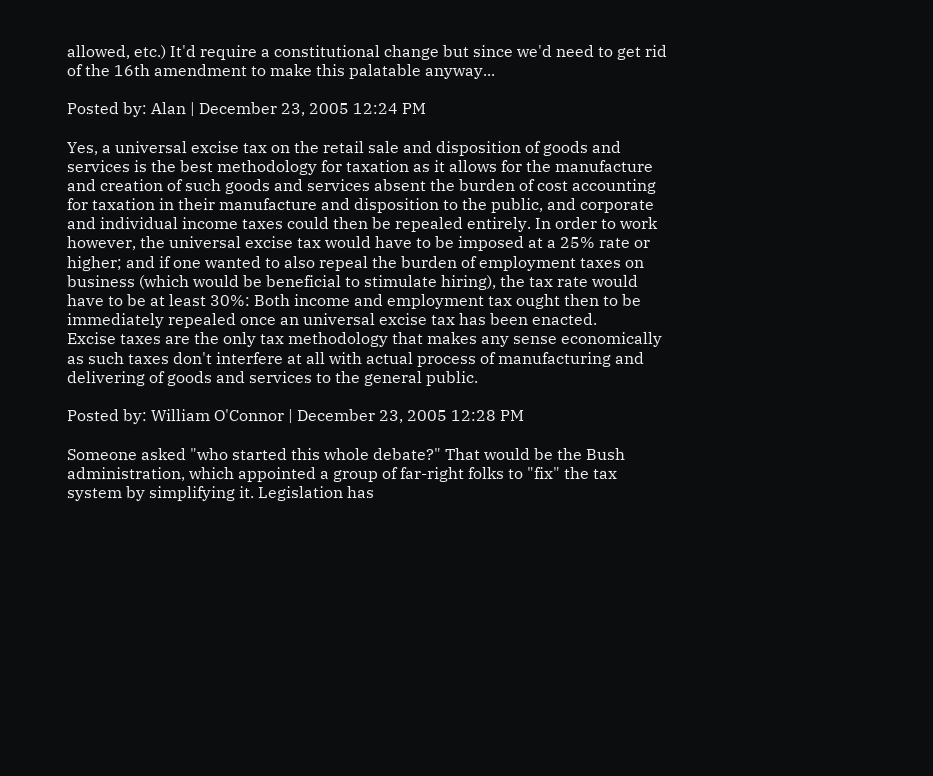allowed, etc.) It'd require a constitutional change but since we'd need to get rid of the 16th amendment to make this palatable anyway...

Posted by: Alan | December 23, 2005 12:24 PM

Yes, a universal excise tax on the retail sale and disposition of goods and services is the best methodology for taxation as it allows for the manufacture and creation of such goods and services absent the burden of cost accounting for taxation in their manufacture and disposition to the public, and corporate and individual income taxes could then be repealed entirely. In order to work however, the universal excise tax would have to be imposed at a 25% rate or higher; and if one wanted to also repeal the burden of employment taxes on business (which would be beneficial to stimulate hiring), the tax rate would have to be at least 30%: Both income and employment tax ought then to be immediately repealed once an universal excise tax has been enacted.
Excise taxes are the only tax methodology that makes any sense economically as such taxes don't interfere at all with actual process of manufacturing and delivering of goods and services to the general public.

Posted by: William O'Connor | December 23, 2005 12:28 PM

Someone asked "who started this whole debate?" That would be the Bush administration, which appointed a group of far-right folks to "fix" the tax system by simplifying it. Legislation has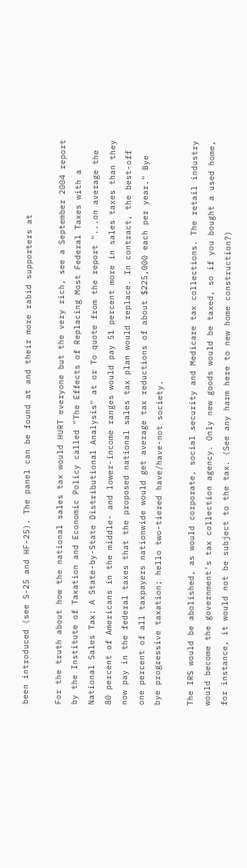been introduced (see S-25 and HF-25). The panel can be found at and their more rabid supporters at

For the truth about how the national sales tax would HURT everyone but the very rich, see a September 2004 report by the Institute of Taxation and Economic Policy called "The Effects of Replacing Most Federal Taxes with a National Sales Tax: A State-by-State Distributional Analysis" at or To quote from the report "...on average the 80 percent of Americans in the middle- and lower-income ranges would pay 51 percent more in sales taxes than they now pay in the federal taxes that the proposed national sales tax plan would replace. In contract, the best-off one percent of all taxpayers nationwide would get average tax reductions of about $225,000 each per year." Bye bye progressive taxation; hello two-tiered have/have-not society.

The IRS would be abolished, as would corporate, social security and Medicare tax collections. The retail industry would become the government's tax collection agency. Only new goods would be taxed, so if you bought a used home, for instance, it would not be subject to the tax. (See any harm here to new home construction?)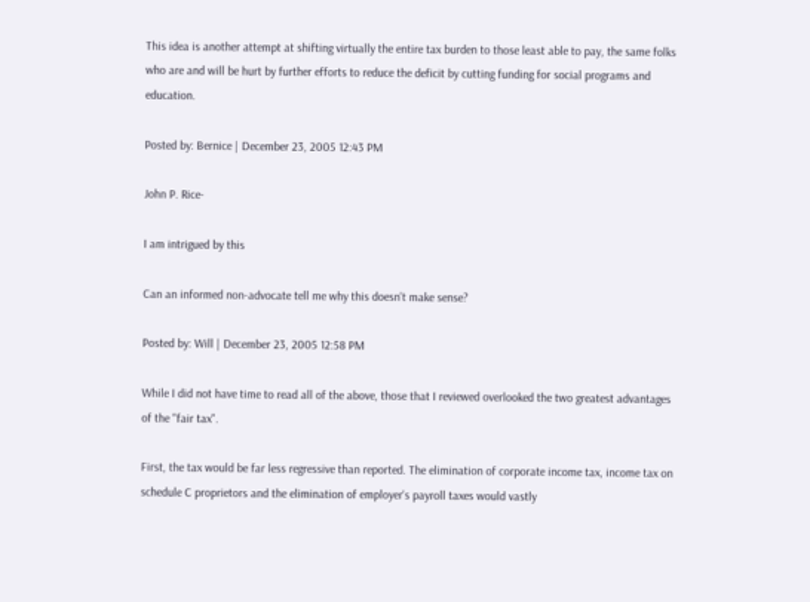This idea is another attempt at shifting virtually the entire tax burden to those least able to pay, the same folks who are and will be hurt by further efforts to reduce the deficit by cutting funding for social programs and education.

Posted by: Bernice | December 23, 2005 12:43 PM

John P. Rice-

I am intrigued by this

Can an informed non-advocate tell me why this doesn't make sense?

Posted by: Will | December 23, 2005 12:58 PM

While I did not have time to read all of the above, those that I reviewed overlooked the two greatest advantages of the "fair tax".

First, the tax would be far less regressive than reported. The elimination of corporate income tax, income tax on schedule C proprietors and the elimination of employer's payroll taxes would vastly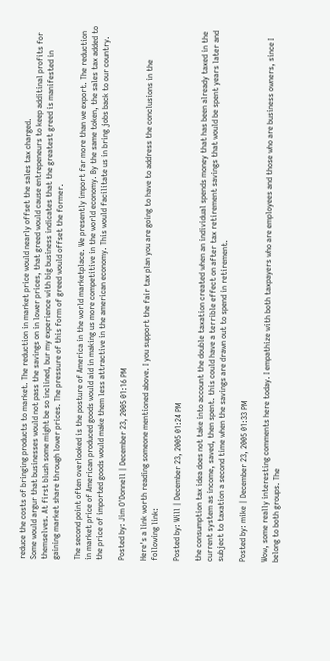reduce the costs of bringing products to market. The reduction in market price would nearly offset the sales tax charged.
Some would argur that businesses would not pass the savings on in lower prices, that greed would cause entrepeneurs to keep additinal profits for themselves. At first blush some might be so inclined, bur my experience with big business indicates that the greatest greed is manifested in gaining market share through lower prices. The pressure of this form of greed would offset the former.

The second point often overlooked is the posture of America in the world marketplace. We presently import far more than we export. The reduction in market price of American produced goods would aid in making us more competitive in the world economy. By the same token, the sales tax added to the price of imported goods would make them less attractive in the american economy. This would facilitate us in bring jobs back to our country.

Posted by: Jim O'Donnell | December 23, 2005 01:16 PM

Here's a link worth reading someone mentioned above. I you support the fair tax plan you are going to have to address the conclusions in the following link:

Posted by: Will | December 23, 2005 01:24 PM

the consumption tax idea does not take into account the double taxation created when an individual spends money that has been already taxed in the current system as income, saved, then spent. this could have a terrible effect on after tax retirement savings that would be spent years later and subject to taxation a second time when the savings are drawn out to spend in retirement.

Posted by: mike | December 23, 2005 01:33 PM

Wow, some really interesting comments here today. I empathize with both taxpayers who are employees and those who are business owners, since I belong to both groups. The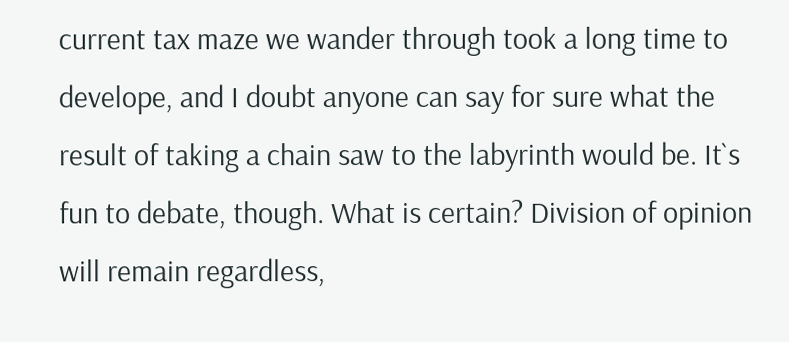current tax maze we wander through took a long time to develope, and I doubt anyone can say for sure what the result of taking a chain saw to the labyrinth would be. It`s fun to debate, though. What is certain? Division of opinion will remain regardless,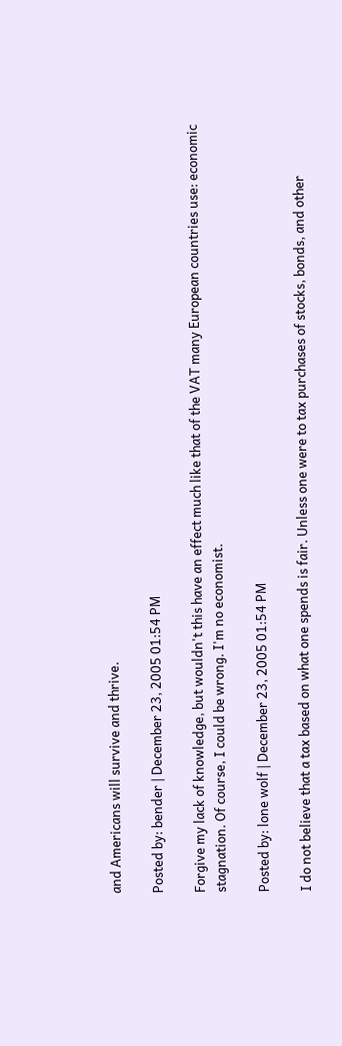and Americans will survive and thrive.

Posted by: bender | December 23, 2005 01:54 PM

Forgive my lack of knowledge, but wouldn't this have an effect much like that of the VAT many European countries use: economic stagnation. Of course, I could be wrong. I'm no economist.

Posted by: lone wolf | December 23, 2005 01:54 PM

I do not believe that a tax based on what one spends is fair. Unless one were to tax purchases of stocks, bonds, and other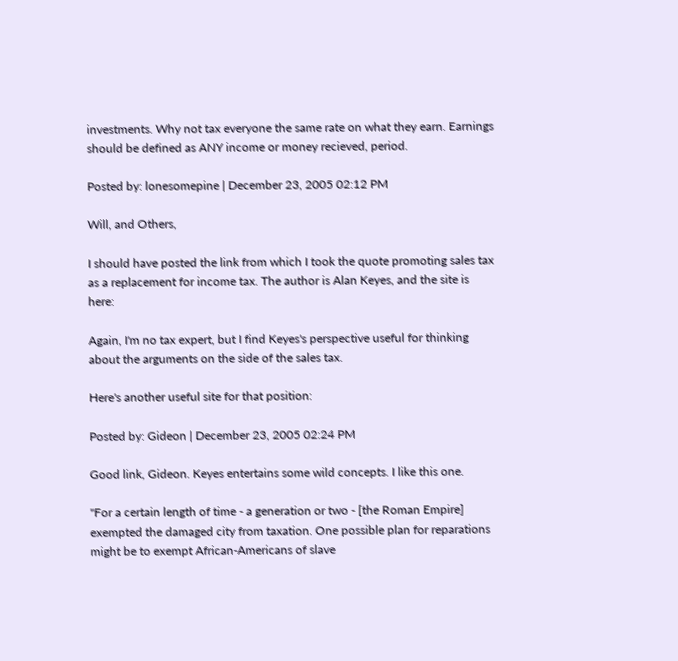investments. Why not tax everyone the same rate on what they earn. Earnings should be defined as ANY income or money recieved, period.

Posted by: lonesomepine | December 23, 2005 02:12 PM

Will, and Others,

I should have posted the link from which I took the quote promoting sales tax as a replacement for income tax. The author is Alan Keyes, and the site is here:

Again, I'm no tax expert, but I find Keyes's perspective useful for thinking about the arguments on the side of the sales tax.

Here's another useful site for that position:

Posted by: Gideon | December 23, 2005 02:24 PM

Good link, Gideon. Keyes entertains some wild concepts. I like this one.

"For a certain length of time - a generation or two - [the Roman Empire] exempted the damaged city from taxation. One possible plan for reparations might be to exempt African-Americans of slave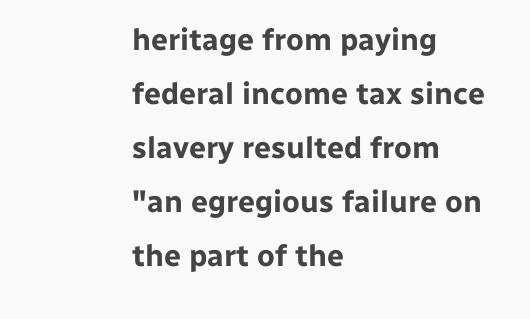heritage from paying federal income tax since slavery resulted from "an egregious failure on the part of the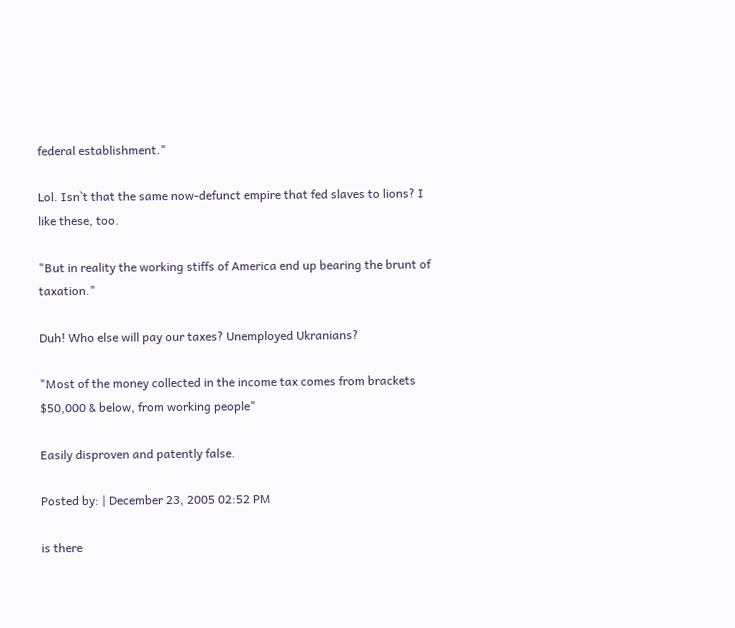federal establishment."

Lol. Isn`t that the same now-defunct empire that fed slaves to lions? I like these, too.

"But in reality the working stiffs of America end up bearing the brunt of taxation."

Duh! Who else will pay our taxes? Unemployed Ukranians?

"Most of the money collected in the income tax comes from brackets $50,000 & below, from working people"

Easily disproven and patently false.

Posted by: | December 23, 2005 02:52 PM

is there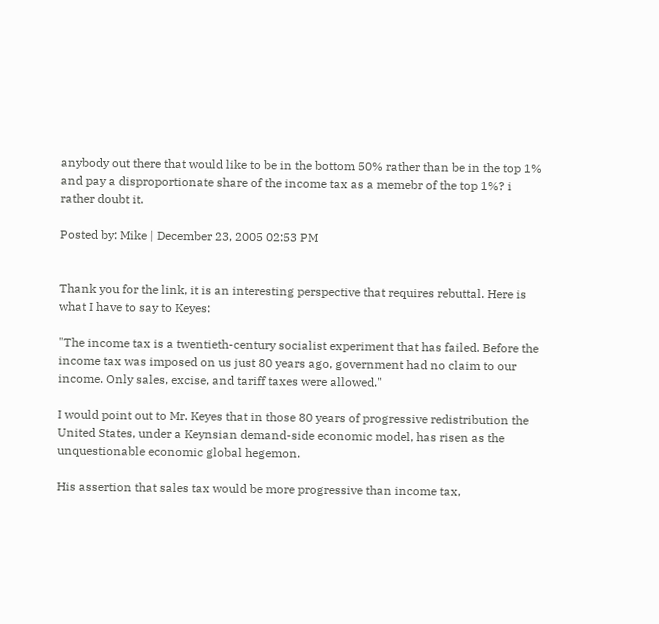anybody out there that would like to be in the bottom 50% rather than be in the top 1% and pay a disproportionate share of the income tax as a memebr of the top 1%? i rather doubt it.

Posted by: Mike | December 23, 2005 02:53 PM


Thank you for the link, it is an interesting perspective that requires rebuttal. Here is what I have to say to Keyes:

"The income tax is a twentieth-century socialist experiment that has failed. Before the income tax was imposed on us just 80 years ago, government had no claim to our income. Only sales, excise, and tariff taxes were allowed."

I would point out to Mr. Keyes that in those 80 years of progressive redistribution the United States, under a Keynsian demand-side economic model, has risen as the unquestionable economic global hegemon.

His assertion that sales tax would be more progressive than income tax,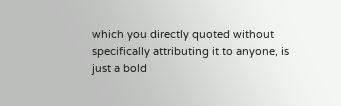which you directly quoted without specifically attributing it to anyone, is just a bold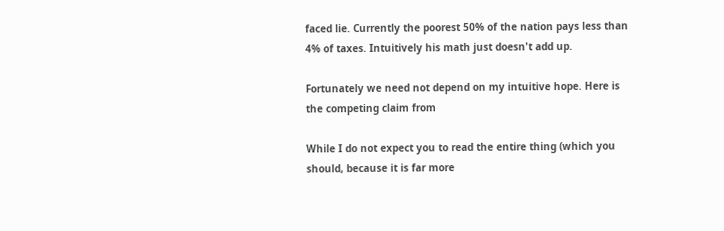faced lie. Currently the poorest 50% of the nation pays less than 4% of taxes. Intuitively his math just doesn't add up.

Fortunately we need not depend on my intuitive hope. Here is the competing claim from

While I do not expect you to read the entire thing (which you should, because it is far more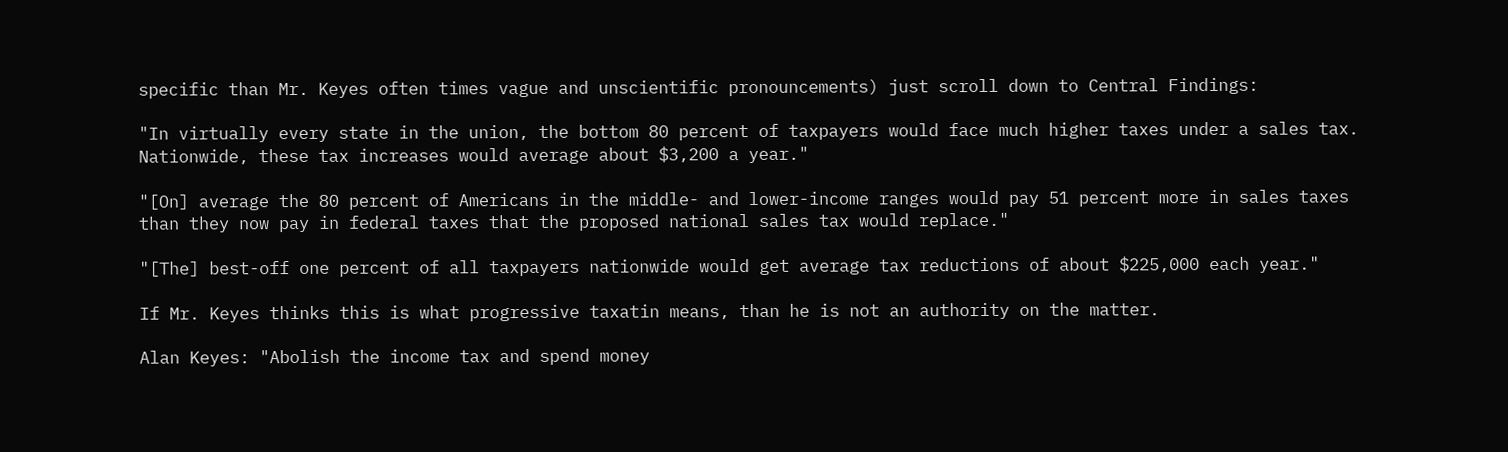specific than Mr. Keyes often times vague and unscientific pronouncements) just scroll down to Central Findings:

"In virtually every state in the union, the bottom 80 percent of taxpayers would face much higher taxes under a sales tax. Nationwide, these tax increases would average about $3,200 a year."

"[On] average the 80 percent of Americans in the middle- and lower-income ranges would pay 51 percent more in sales taxes than they now pay in federal taxes that the proposed national sales tax would replace."

"[The] best-off one percent of all taxpayers nationwide would get average tax reductions of about $225,000 each year."

If Mr. Keyes thinks this is what progressive taxatin means, than he is not an authority on the matter.

Alan Keyes: "Abolish the income tax and spend money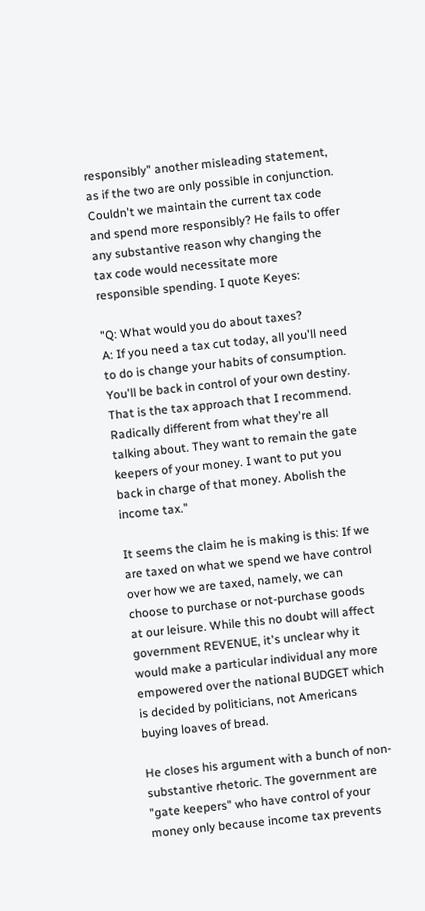responsibly" another misleading statement, as if the two are only possible in conjunction. Couldn't we maintain the current tax code and spend more responsibly? He fails to offer any substantive reason why changing the tax code would necessitate more responsible spending. I quote Keyes:

"Q: What would you do about taxes?
A: If you need a tax cut today, all you'll need to do is change your habits of consumption. You'll be back in control of your own destiny. That is the tax approach that I recommend. Radically different from what they're all talking about. They want to remain the gate keepers of your money. I want to put you back in charge of that money. Abolish the income tax."

It seems the claim he is making is this: If we are taxed on what we spend we have control over how we are taxed, namely, we can choose to purchase or not-purchase goods at our leisure. While this no doubt will affect government REVENUE, it's unclear why it would make a particular individual any more empowered over the national BUDGET which is decided by politicians, not Americans buying loaves of bread.

He closes his argument with a bunch of non-substantive rhetoric. The government are "gate keepers" who have control of your money only because income tax prevents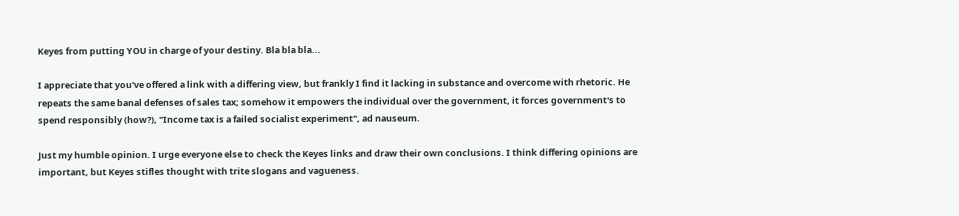Keyes from putting YOU in charge of your destiny. Bla bla bla...

I appreciate that you've offered a link with a differing view, but frankly I find it lacking in substance and overcome with rhetoric. He repeats the same banal defenses of sales tax; somehow it empowers the individual over the government, it forces government's to spend responsibly (how?), "Income tax is a failed socialist experiment", ad nauseum.

Just my humble opinion. I urge everyone else to check the Keyes links and draw their own conclusions. I think differing opinions are important, but Keyes stifles thought with trite slogans and vagueness.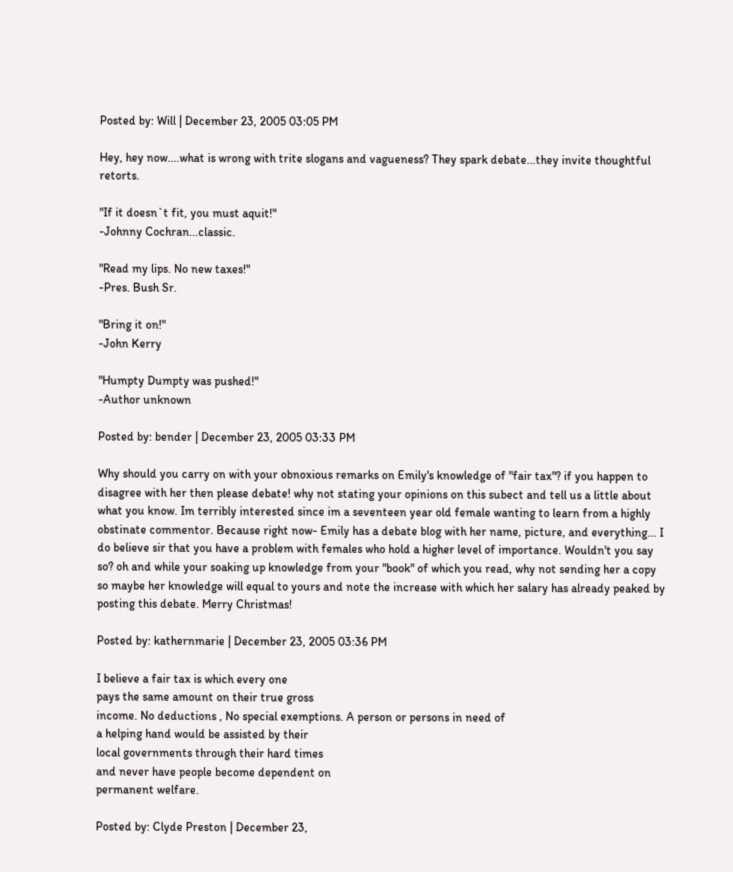Posted by: Will | December 23, 2005 03:05 PM

Hey, hey now....what is wrong with trite slogans and vagueness? They spark debate...they invite thoughtful retorts.

"If it doesn`t fit, you must aquit!"
-Johnny Cochran...classic.

"Read my lips. No new taxes!"
-Pres. Bush Sr.

"Bring it on!"
-John Kerry

"Humpty Dumpty was pushed!"
-Author unknown

Posted by: bender | December 23, 2005 03:33 PM

Why should you carry on with your obnoxious remarks on Emily's knowledge of "fair tax"? if you happen to disagree with her then please debate! why not stating your opinions on this subect and tell us a little about what you know. Im terribly interested since im a seventeen year old female wanting to learn from a highly obstinate commentor. Because right now- Emily has a debate blog with her name, picture, and everything... I do believe sir that you have a problem with females who hold a higher level of importance. Wouldn't you say so? oh and while your soaking up knowledge from your "book" of which you read, why not sending her a copy so maybe her knowledge will equal to yours and note the increase with which her salary has already peaked by posting this debate. Merry Christmas!

Posted by: kathernmarie | December 23, 2005 03:36 PM

I believe a fair tax is which every one
pays the same amount on their true gross
income. No deductions , No special exemptions. A person or persons in need of
a helping hand would be assisted by their
local governments through their hard times
and never have people become dependent on
permanent welfare.

Posted by: Clyde Preston | December 23,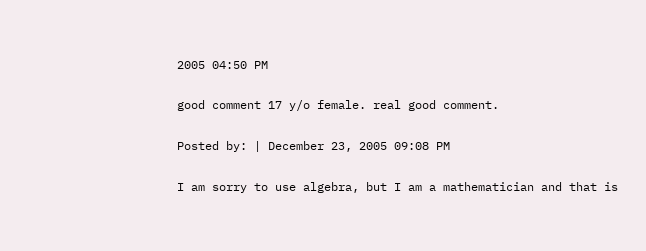2005 04:50 PM

good comment 17 y/o female. real good comment.

Posted by: | December 23, 2005 09:08 PM

I am sorry to use algebra, but I am a mathematician and that is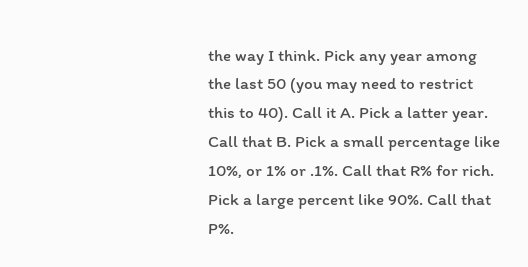the way I think. Pick any year among the last 50 (you may need to restrict this to 40). Call it A. Pick a latter year. Call that B. Pick a small percentage like 10%, or 1% or .1%. Call that R% for rich. Pick a large percent like 90%. Call that P%.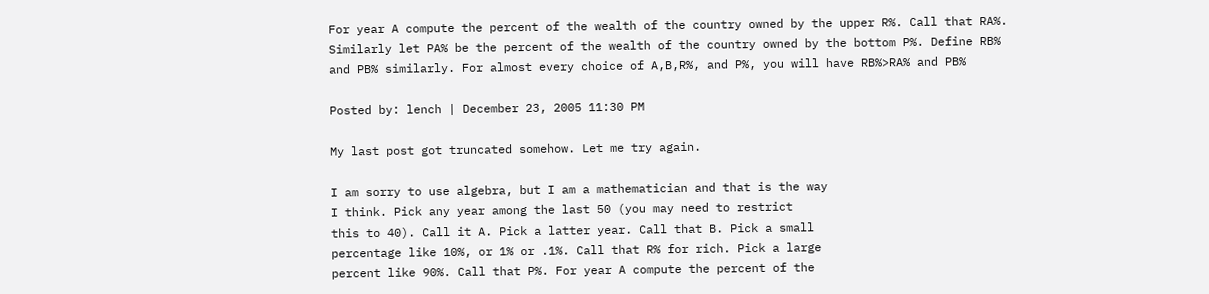For year A compute the percent of the wealth of the country owned by the upper R%. Call that RA%. Similarly let PA% be the percent of the wealth of the country owned by the bottom P%. Define RB% and PB% similarly. For almost every choice of A,B,R%, and P%, you will have RB%>RA% and PB%

Posted by: lench | December 23, 2005 11:30 PM

My last post got truncated somehow. Let me try again.

I am sorry to use algebra, but I am a mathematician and that is the way
I think. Pick any year among the last 50 (you may need to restrict
this to 40). Call it A. Pick a latter year. Call that B. Pick a small
percentage like 10%, or 1% or .1%. Call that R% for rich. Pick a large
percent like 90%. Call that P%. For year A compute the percent of the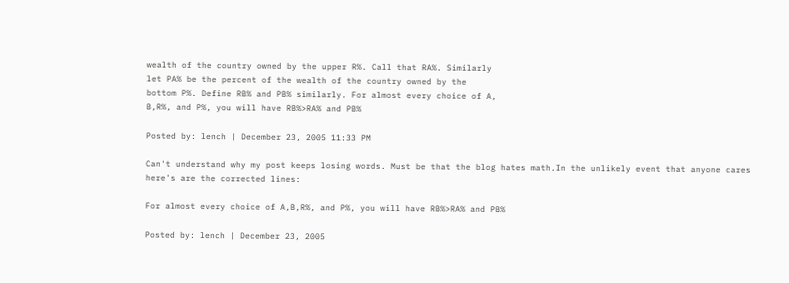wealth of the country owned by the upper R%. Call that RA%. Similarly
let PA% be the percent of the wealth of the country owned by the
bottom P%. Define RB% and PB% similarly. For almost every choice of A,
B,R%, and P%, you will have RB%>RA% and PB%

Posted by: lench | December 23, 2005 11:33 PM

Can't understand why my post keeps losing words. Must be that the blog hates math.In the unlikely event that anyone cares here's are the corrected lines:

For almost every choice of A,B,R%, and P%, you will have RB%>RA% and PB%

Posted by: lench | December 23, 2005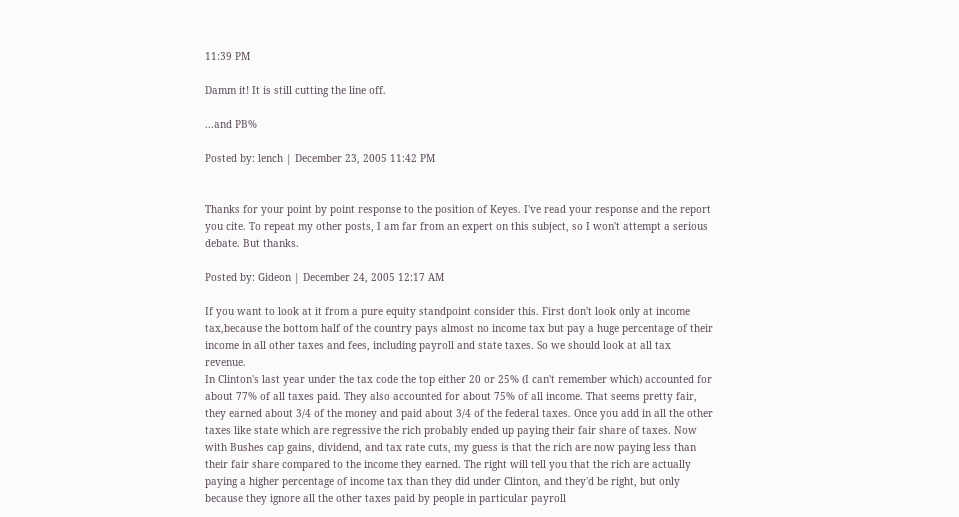11:39 PM

Damm it! It is still cutting the line off.

...and PB%

Posted by: lench | December 23, 2005 11:42 PM


Thanks for your point by point response to the position of Keyes. I've read your response and the report you cite. To repeat my other posts, I am far from an expert on this subject, so I won't attempt a serious debate. But thanks.

Posted by: Gideon | December 24, 2005 12:17 AM

If you want to look at it from a pure equity standpoint consider this. First don't look only at income tax,because the bottom half of the country pays almost no income tax but pay a huge percentage of their income in all other taxes and fees, including payroll and state taxes. So we should look at all tax revenue.
In Clinton's last year under the tax code the top either 20 or 25% (I can't remember which) accounted for about 77% of all taxes paid. They also accounted for about 75% of all income. That seems pretty fair, they earned about 3/4 of the money and paid about 3/4 of the federal taxes. Once you add in all the other taxes like state which are regressive the rich probably ended up paying their fair share of taxes. Now with Bushes cap gains, dividend, and tax rate cuts, my guess is that the rich are now paying less than their fair share compared to the income they earned. The right will tell you that the rich are actually paying a higher percentage of income tax than they did under Clinton, and they'd be right, but only because they ignore all the other taxes paid by people in particular payroll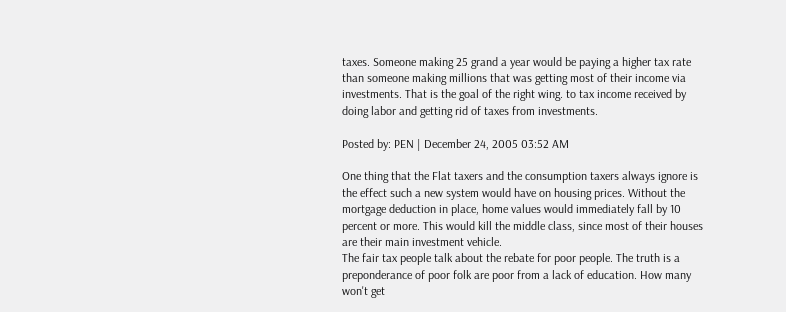taxes. Someone making 25 grand a year would be paying a higher tax rate than someone making millions that was getting most of their income via investments. That is the goal of the right wing. to tax income received by doing labor and getting rid of taxes from investments.

Posted by: PEN | December 24, 2005 03:52 AM

One thing that the Flat taxers and the consumption taxers always ignore is the effect such a new system would have on housing prices. Without the mortgage deduction in place, home values would immediately fall by 10 percent or more. This would kill the middle class, since most of their houses are their main investment vehicle.
The fair tax people talk about the rebate for poor people. The truth is a preponderance of poor folk are poor from a lack of education. How many won't get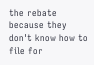the rebate because they don't know how to file for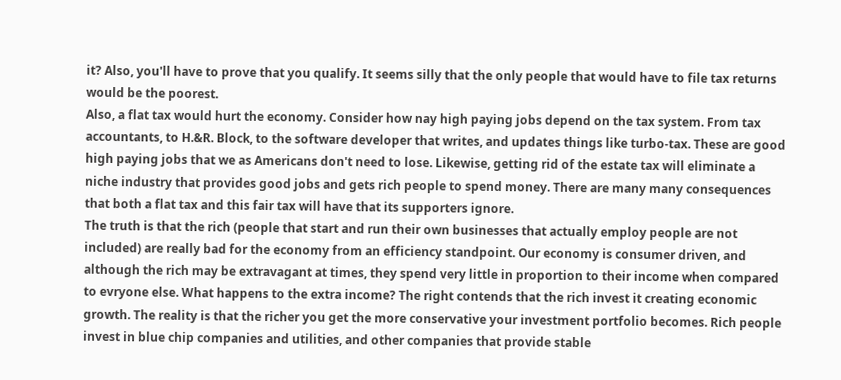it? Also, you'll have to prove that you qualify. It seems silly that the only people that would have to file tax returns would be the poorest.
Also, a flat tax would hurt the economy. Consider how nay high paying jobs depend on the tax system. From tax accountants, to H.&R. Block, to the software developer that writes, and updates things like turbo-tax. These are good high paying jobs that we as Americans don't need to lose. Likewise, getting rid of the estate tax will eliminate a niche industry that provides good jobs and gets rich people to spend money. There are many many consequences that both a flat tax and this fair tax will have that its supporters ignore.
The truth is that the rich (people that start and run their own businesses that actually employ people are not included) are really bad for the economy from an efficiency standpoint. Our economy is consumer driven, and although the rich may be extravagant at times, they spend very little in proportion to their income when compared to evryone else. What happens to the extra income? The right contends that the rich invest it creating economic growth. The reality is that the richer you get the more conservative your investment portfolio becomes. Rich people invest in blue chip companies and utilities, and other companies that provide stable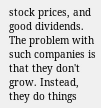stock prices, and good dividends. The problem with such companies is that they don't grow. Instead, they do things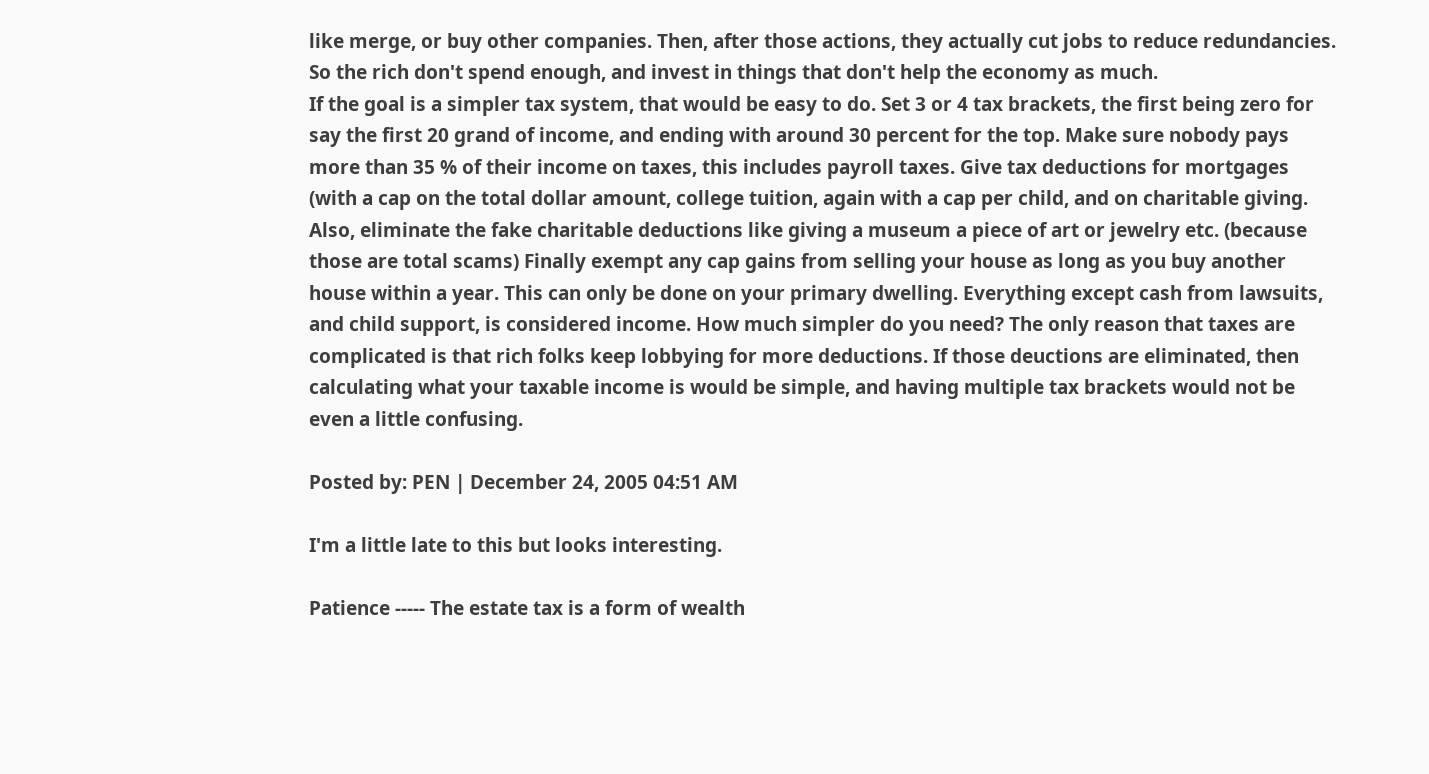like merge, or buy other companies. Then, after those actions, they actually cut jobs to reduce redundancies. So the rich don't spend enough, and invest in things that don't help the economy as much.
If the goal is a simpler tax system, that would be easy to do. Set 3 or 4 tax brackets, the first being zero for say the first 20 grand of income, and ending with around 30 percent for the top. Make sure nobody pays more than 35 % of their income on taxes, this includes payroll taxes. Give tax deductions for mortgages (with a cap on the total dollar amount, college tuition, again with a cap per child, and on charitable giving. Also, eliminate the fake charitable deductions like giving a museum a piece of art or jewelry etc. (because those are total scams) Finally exempt any cap gains from selling your house as long as you buy another house within a year. This can only be done on your primary dwelling. Everything except cash from lawsuits, and child support, is considered income. How much simpler do you need? The only reason that taxes are complicated is that rich folks keep lobbying for more deductions. If those deuctions are eliminated, then calculating what your taxable income is would be simple, and having multiple tax brackets would not be even a little confusing.

Posted by: PEN | December 24, 2005 04:51 AM

I'm a little late to this but looks interesting.

Patience ----- The estate tax is a form of wealth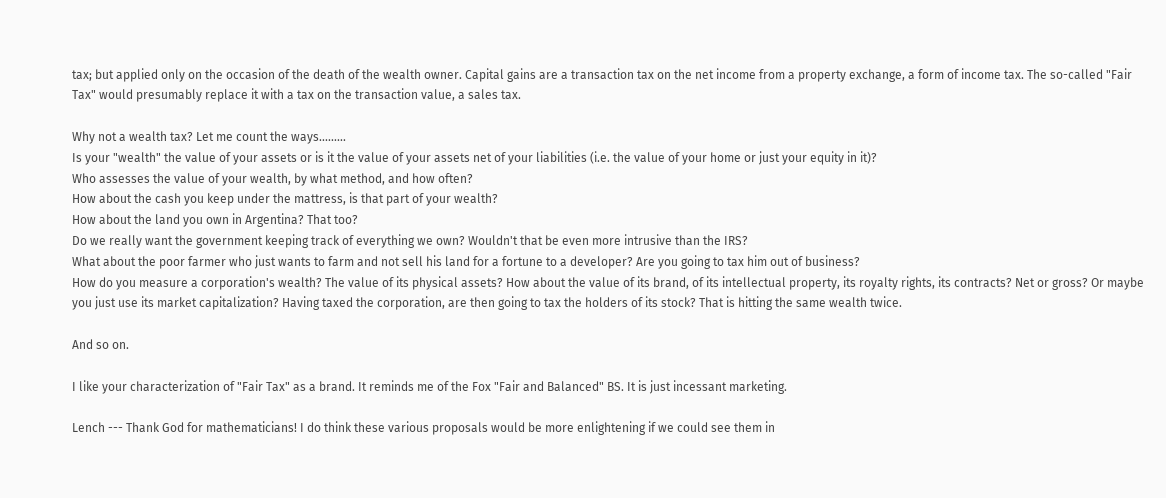tax; but applied only on the occasion of the death of the wealth owner. Capital gains are a transaction tax on the net income from a property exchange, a form of income tax. The so-called "Fair Tax" would presumably replace it with a tax on the transaction value, a sales tax.

Why not a wealth tax? Let me count the ways.........
Is your "wealth" the value of your assets or is it the value of your assets net of your liabilities (i.e. the value of your home or just your equity in it)?
Who assesses the value of your wealth, by what method, and how often?
How about the cash you keep under the mattress, is that part of your wealth?
How about the land you own in Argentina? That too?
Do we really want the government keeping track of everything we own? Wouldn't that be even more intrusive than the IRS?
What about the poor farmer who just wants to farm and not sell his land for a fortune to a developer? Are you going to tax him out of business?
How do you measure a corporation's wealth? The value of its physical assets? How about the value of its brand, of its intellectual property, its royalty rights, its contracts? Net or gross? Or maybe you just use its market capitalization? Having taxed the corporation, are then going to tax the holders of its stock? That is hitting the same wealth twice.

And so on.

I like your characterization of "Fair Tax" as a brand. It reminds me of the Fox "Fair and Balanced" BS. It is just incessant marketing.

Lench --- Thank God for mathematicians! I do think these various proposals would be more enlightening if we could see them in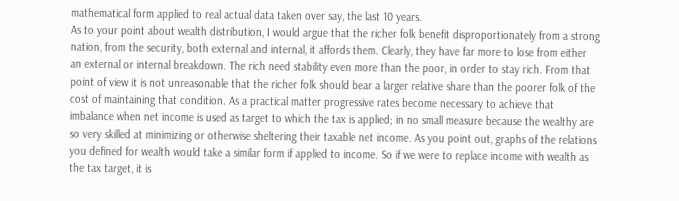mathematical form applied to real actual data taken over say, the last 10 years.
As to your point about wealth distribution, I would argue that the richer folk benefit disproportionately from a strong nation, from the security, both external and internal, it affords them. Clearly, they have far more to lose from either an external or internal breakdown. The rich need stability even more than the poor, in order to stay rich. From that point of view it is not unreasonable that the richer folk should bear a larger relative share than the poorer folk of the cost of maintaining that condition. As a practical matter progressive rates become necessary to achieve that imbalance when net income is used as target to which the tax is applied; in no small measure because the wealthy are so very skilled at minimizing or otherwise sheltering their taxable net income. As you point out, graphs of the relations you defined for wealth would take a similar form if applied to income. So if we were to replace income with wealth as the tax target, it is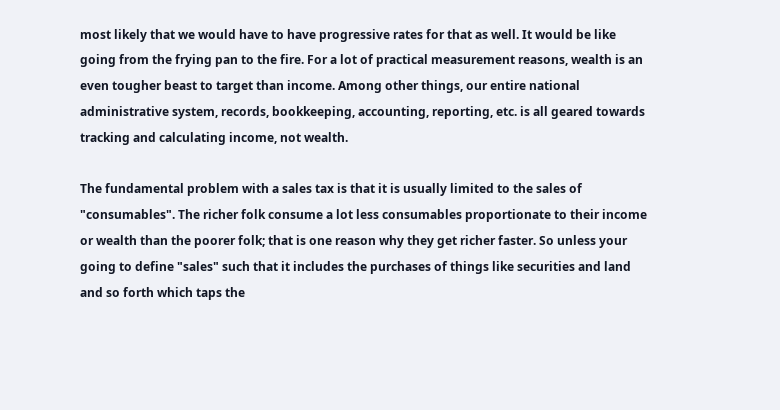most likely that we would have to have progressive rates for that as well. It would be like going from the frying pan to the fire. For a lot of practical measurement reasons, wealth is an even tougher beast to target than income. Among other things, our entire national administrative system, records, bookkeeping, accounting, reporting, etc. is all geared towards tracking and calculating income, not wealth.

The fundamental problem with a sales tax is that it is usually limited to the sales of "consumables". The richer folk consume a lot less consumables proportionate to their income or wealth than the poorer folk; that is one reason why they get richer faster. So unless your going to define "sales" such that it includes the purchases of things like securities and land and so forth which taps the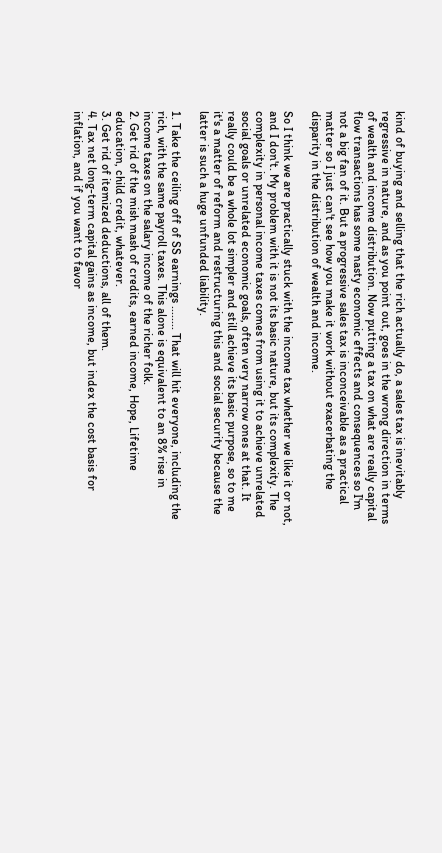kind of buying and selling that the rich actually do, a sales tax is inevitably regressive in nature, and as you point out, goes in the wrong direction in terms of wealth and income distribution. Now putting a tax on what are really capital flow transactions has some nasty economic effects and consequences so I'm not a big fan of it. But a progressive sales tax is inconceivable as a practical matter so I just can't see how you make it work without exacerbating the disparity in the distribution of wealth and income.

So I think we are practically stuck with the income tax whether we like it or not, and I don't. My problem with it is not its basic nature, but its complexity. The complexity in personal income taxes comes from using it to achieve unrelated social goals or unrelated economic goals, often very narrow ones at that. It really could be a whole lot simpler and still achieve its basic purpose, so to me it's a matter of reform and restructuring this and social security because the latter is such a huge unfunded liability.

1. Take the ceiling off of SS earnings ........ That will hit everyone, including the rich, with the same payroll taxes. This alone is equivalent to an 8% rise in income taxes on the salary income of the richer folk.
2. Get rid of the mish mash of credits, earned income, Hope, Lifetime education, child credit, whatever.
3. Get rid of itemized deductions, all of them.
4. Tax net long-term capital gains as income, but index the cost basis for inflation, and if you want to favor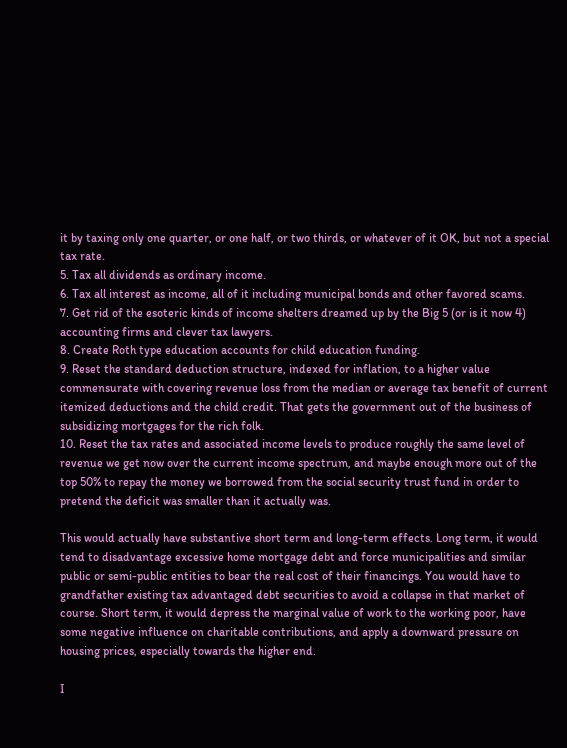it by taxing only one quarter, or one half, or two thirds, or whatever of it OK, but not a special tax rate.
5. Tax all dividends as ordinary income.
6. Tax all interest as income, all of it including municipal bonds and other favored scams.
7. Get rid of the esoteric kinds of income shelters dreamed up by the Big 5 (or is it now 4) accounting firms and clever tax lawyers.
8. Create Roth type education accounts for child education funding.
9. Reset the standard deduction structure, indexed for inflation, to a higher value commensurate with covering revenue loss from the median or average tax benefit of current itemized deductions and the child credit. That gets the government out of the business of subsidizing mortgages for the rich folk.
10. Reset the tax rates and associated income levels to produce roughly the same level of revenue we get now over the current income spectrum, and maybe enough more out of the top 50% to repay the money we borrowed from the social security trust fund in order to pretend the deficit was smaller than it actually was.

This would actually have substantive short term and long-term effects. Long term, it would tend to disadvantage excessive home mortgage debt and force municipalities and similar public or semi-public entities to bear the real cost of their financings. You would have to grandfather existing tax advantaged debt securities to avoid a collapse in that market of course. Short term, it would depress the marginal value of work to the working poor, have some negative influence on charitable contributions, and apply a downward pressure on housing prices, especially towards the higher end.

I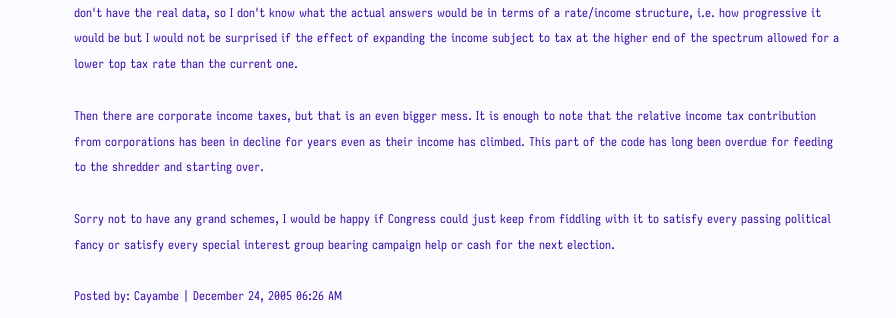don't have the real data, so I don't know what the actual answers would be in terms of a rate/income structure, i.e. how progressive it would be but I would not be surprised if the effect of expanding the income subject to tax at the higher end of the spectrum allowed for a lower top tax rate than the current one.

Then there are corporate income taxes, but that is an even bigger mess. It is enough to note that the relative income tax contribution from corporations has been in decline for years even as their income has climbed. This part of the code has long been overdue for feeding to the shredder and starting over.

Sorry not to have any grand schemes, I would be happy if Congress could just keep from fiddling with it to satisfy every passing political fancy or satisfy every special interest group bearing campaign help or cash for the next election.

Posted by: Cayambe | December 24, 2005 06:26 AM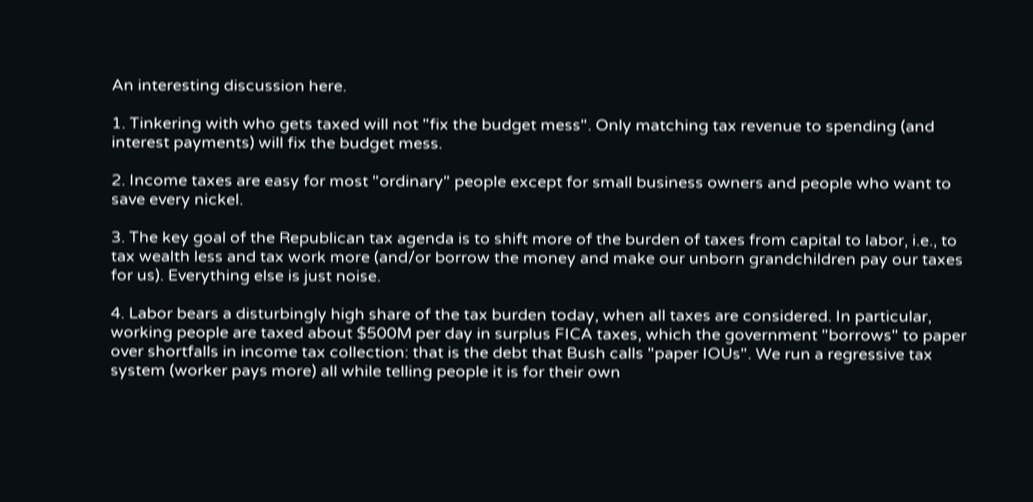An interesting discussion here.

1. Tinkering with who gets taxed will not "fix the budget mess". Only matching tax revenue to spending (and interest payments) will fix the budget mess.

2. Income taxes are easy for most "ordinary" people except for small business owners and people who want to save every nickel.

3. The key goal of the Republican tax agenda is to shift more of the burden of taxes from capital to labor, i.e., to tax wealth less and tax work more (and/or borrow the money and make our unborn grandchildren pay our taxes for us). Everything else is just noise.

4. Labor bears a disturbingly high share of the tax burden today, when all taxes are considered. In particular, working people are taxed about $500M per day in surplus FICA taxes, which the government "borrows" to paper over shortfalls in income tax collection: that is the debt that Bush calls "paper IOUs". We run a regressive tax system (worker pays more) all while telling people it is for their own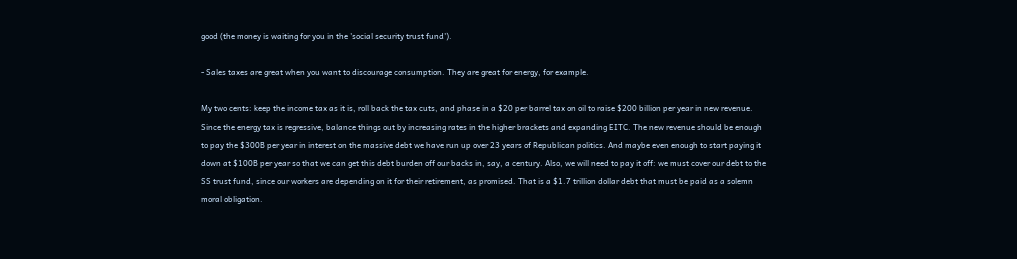good (the money is waiting for you in the 'social security trust fund').

- Sales taxes are great when you want to discourage consumption. They are great for energy, for example.

My two cents: keep the income tax as it is, roll back the tax cuts, and phase in a $20 per barrel tax on oil to raise $200 billion per year in new revenue. Since the energy tax is regressive, balance things out by increasing rates in the higher brackets and expanding EITC. The new revenue should be enough to pay the $300B per year in interest on the massive debt we have run up over 23 years of Republican politics. And maybe even enough to start paying it down at $100B per year so that we can get this debt burden off our backs in, say, a century. Also, we will need to pay it off: we must cover our debt to the SS trust fund, since our workers are depending on it for their retirement, as promised. That is a $1.7 trillion dollar debt that must be paid as a solemn moral obligation.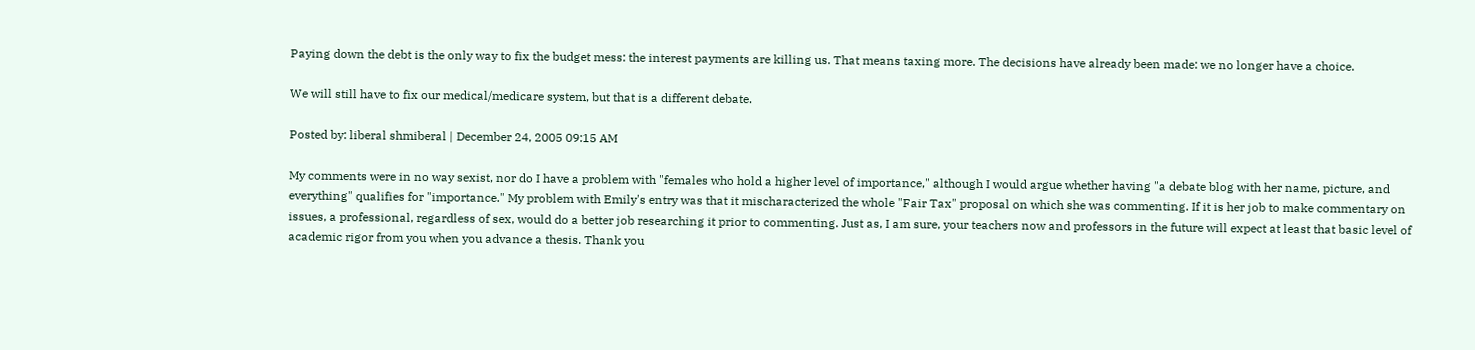Paying down the debt is the only way to fix the budget mess: the interest payments are killing us. That means taxing more. The decisions have already been made: we no longer have a choice.

We will still have to fix our medical/medicare system, but that is a different debate.

Posted by: liberal shmiberal | December 24, 2005 09:15 AM

My comments were in no way sexist, nor do I have a problem with "females who hold a higher level of importance," although I would argue whether having "a debate blog with her name, picture, and everything" qualifies for "importance." My problem with Emily's entry was that it mischaracterized the whole "Fair Tax" proposal on which she was commenting. If it is her job to make commentary on issues, a professional, regardless of sex, would do a better job researching it prior to commenting. Just as, I am sure, your teachers now and professors in the future will expect at least that basic level of academic rigor from you when you advance a thesis. Thank you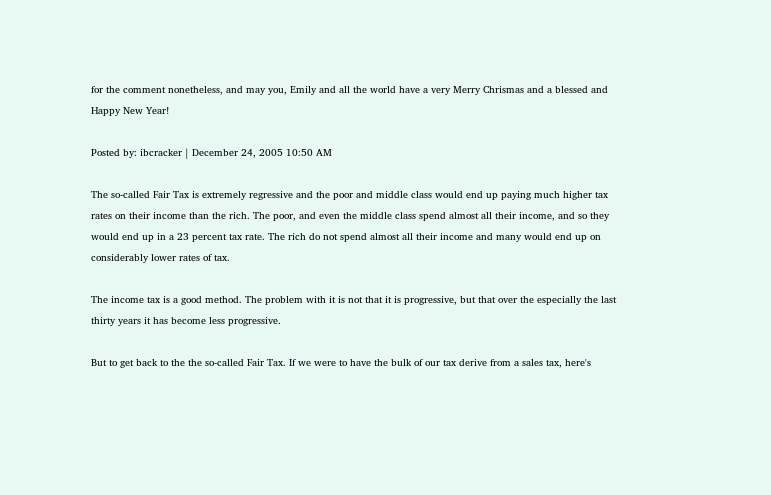for the comment nonetheless, and may you, Emily and all the world have a very Merry Chrismas and a blessed and Happy New Year!

Posted by: ibcracker | December 24, 2005 10:50 AM

The so-called Fair Tax is extremely regressive and the poor and middle class would end up paying much higher tax rates on their income than the rich. The poor, and even the middle class spend almost all their income, and so they would end up in a 23 percent tax rate. The rich do not spend almost all their income and many would end up on considerably lower rates of tax.

The income tax is a good method. The problem with it is not that it is progressive, but that over the especially the last thirty years it has become less progressive.

But to get back to the the so-called Fair Tax. If we were to have the bulk of our tax derive from a sales tax, here's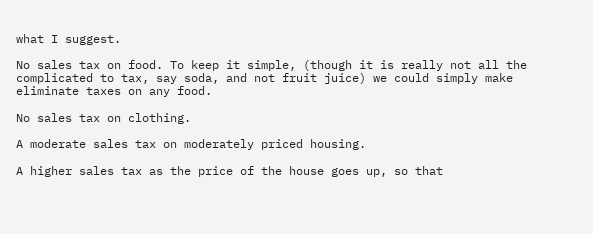what I suggest.

No sales tax on food. To keep it simple, (though it is really not all the complicated to tax, say soda, and not fruit juice) we could simply make eliminate taxes on any food.

No sales tax on clothing.

A moderate sales tax on moderately priced housing.

A higher sales tax as the price of the house goes up, so that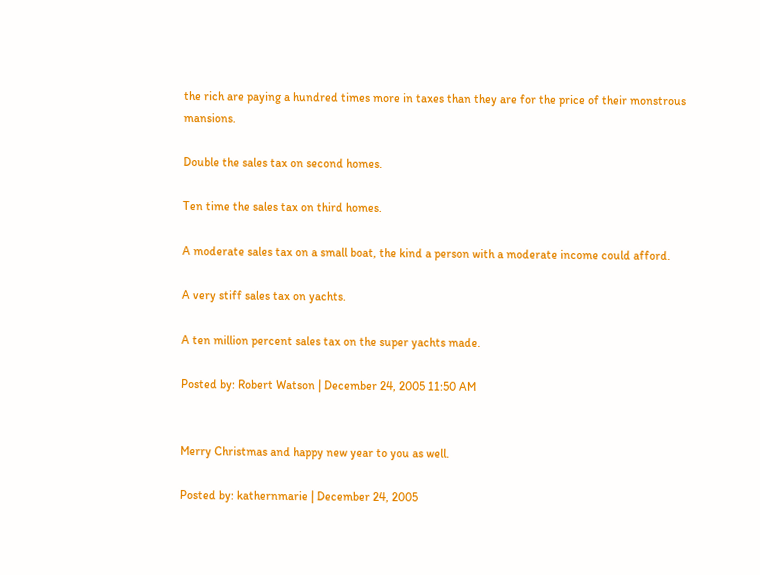the rich are paying a hundred times more in taxes than they are for the price of their monstrous mansions.

Double the sales tax on second homes.

Ten time the sales tax on third homes.

A moderate sales tax on a small boat, the kind a person with a moderate income could afford.

A very stiff sales tax on yachts.

A ten million percent sales tax on the super yachts made.

Posted by: Robert Watson | December 24, 2005 11:50 AM


Merry Christmas and happy new year to you as well.

Posted by: kathernmarie | December 24, 2005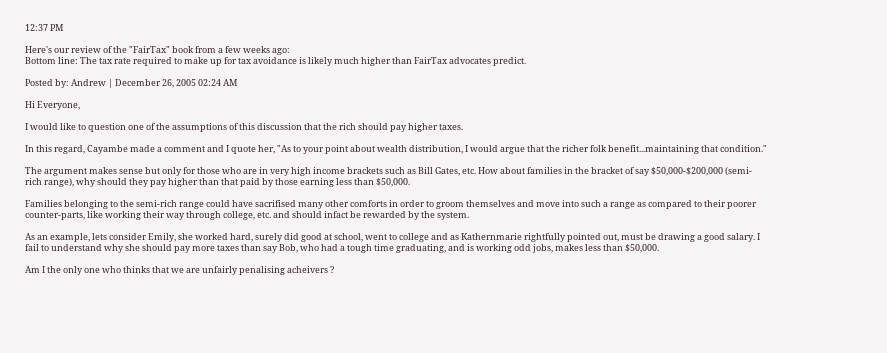12:37 PM

Here's our review of the "FairTax" book from a few weeks ago:
Bottom line: The tax rate required to make up for tax avoidance is likely much higher than FairTax advocates predict.

Posted by: Andrew | December 26, 2005 02:24 AM

Hi Everyone,

I would like to question one of the assumptions of this discussion that the rich should pay higher taxes.

In this regard, Cayambe made a comment and I quote her, "As to your point about wealth distribution, I would argue that the richer folk benefit...maintaining that condition."

The argument makes sense but only for those who are in very high income brackets such as Bill Gates, etc. How about families in the bracket of say $50,000-$200,000 (semi-rich range), why should they pay higher than that paid by those earning less than $50,000.

Families belonging to the semi-rich range could have sacrifised many other comforts in order to groom themselves and move into such a range as compared to their poorer counter-parts, like working their way through college, etc. and should infact be rewarded by the system.

As an example, lets consider Emily, she worked hard, surely did good at school, went to college and as Kathernmarie rightfully pointed out, must be drawing a good salary. I fail to understand why she should pay more taxes than say Bob, who had a tough time graduating, and is working odd jobs, makes less than $50,000.

Am I the only one who thinks that we are unfairly penalising acheivers ?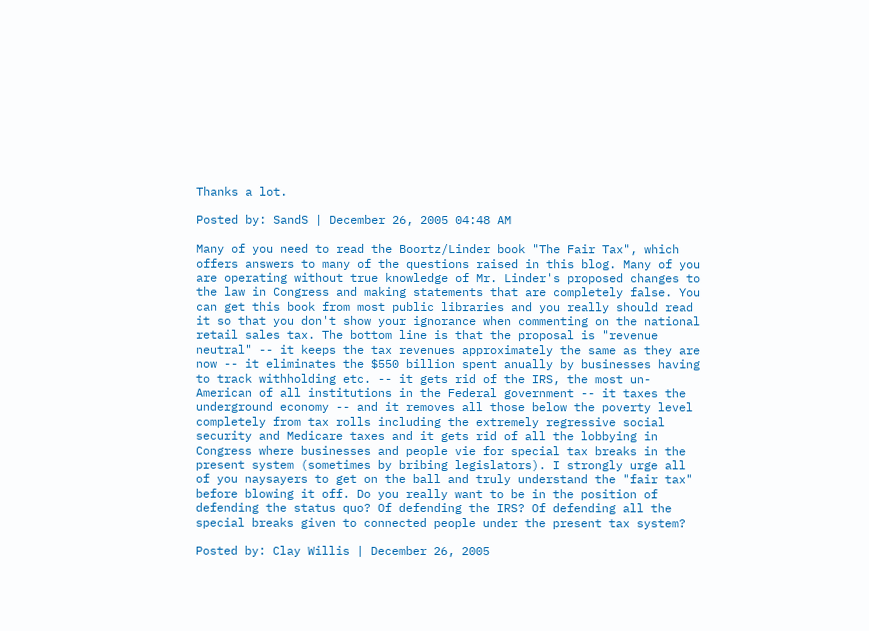Thanks a lot.

Posted by: SandS | December 26, 2005 04:48 AM

Many of you need to read the Boortz/Linder book "The Fair Tax", which offers answers to many of the questions raised in this blog. Many of you are operating without true knowledge of Mr. Linder's proposed changes to the law in Congress and making statements that are completely false. You can get this book from most public libraries and you really should read it so that you don't show your ignorance when commenting on the national retail sales tax. The bottom line is that the proposal is "revenue neutral" -- it keeps the tax revenues approximately the same as they are now -- it eliminates the $550 billion spent anually by businesses having to track withholding etc. -- it gets rid of the IRS, the most un-American of all institutions in the Federal government -- it taxes the underground economy -- and it removes all those below the poverty level completely from tax rolls including the extremely regressive social security and Medicare taxes and it gets rid of all the lobbying in Congress where businesses and people vie for special tax breaks in the present system (sometimes by bribing legislators). I strongly urge all of you naysayers to get on the ball and truly understand the "fair tax" before blowing it off. Do you really want to be in the position of defending the status quo? Of defending the IRS? Of defending all the special breaks given to connected people under the present tax system?

Posted by: Clay Willis | December 26, 2005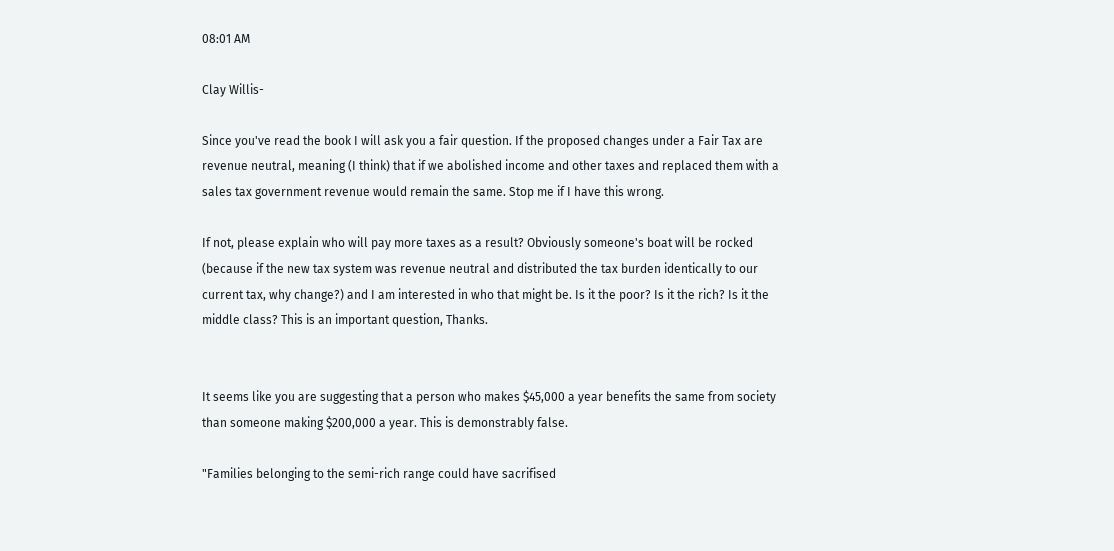08:01 AM

Clay Willis-

Since you've read the book I will ask you a fair question. If the proposed changes under a Fair Tax are revenue neutral, meaning (I think) that if we abolished income and other taxes and replaced them with a sales tax government revenue would remain the same. Stop me if I have this wrong.

If not, please explain who will pay more taxes as a result? Obviously someone's boat will be rocked (because if the new tax system was revenue neutral and distributed the tax burden identically to our current tax, why change?) and I am interested in who that might be. Is it the poor? Is it the rich? Is it the middle class? This is an important question, Thanks.


It seems like you are suggesting that a person who makes $45,000 a year benefits the same from society than someone making $200,000 a year. This is demonstrably false.

"Families belonging to the semi-rich range could have sacrifised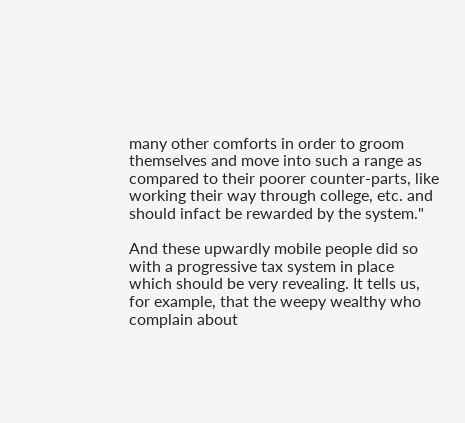many other comforts in order to groom themselves and move into such a range as compared to their poorer counter-parts, like working their way through college, etc. and should infact be rewarded by the system."

And these upwardly mobile people did so with a progressive tax system in place which should be very revealing. It tells us, for example, that the weepy wealthy who complain about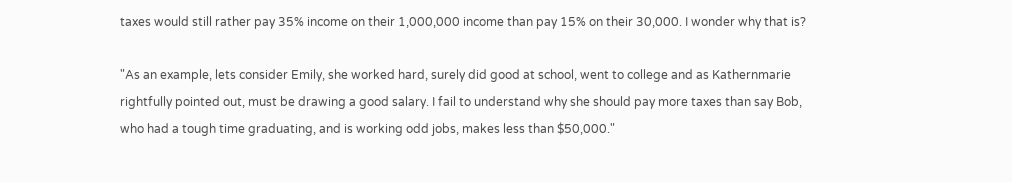taxes would still rather pay 35% income on their 1,000,000 income than pay 15% on their 30,000. I wonder why that is?

"As an example, lets consider Emily, she worked hard, surely did good at school, went to college and as Kathernmarie rightfully pointed out, must be drawing a good salary. I fail to understand why she should pay more taxes than say Bob, who had a tough time graduating, and is working odd jobs, makes less than $50,000."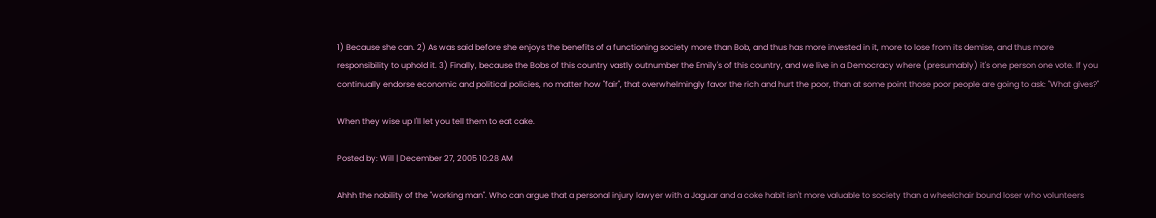1) Because she can. 2) As was said before she enjoys the benefits of a functioning society more than Bob, and thus has more invested in it, more to lose from its demise, and thus more responsibility to uphold it. 3) Finally, because the Bobs of this country vastly outnumber the Emily's of this country, and we live in a Democracy where (presumably) it's one person one vote. If you continually endorse economic and political policies, no matter how "fair", that overwhelmingly favor the rich and hurt the poor, than at some point those poor people are going to ask: "What gives?"

When they wise up I'll let you tell them to eat cake.

Posted by: Will | December 27, 2005 10:28 AM

Ahhh the nobility of the "working man". Who can argue that a personal injury lawyer with a Jaguar and a coke habit isn't more valuable to society than a wheelchair bound loser who volunteers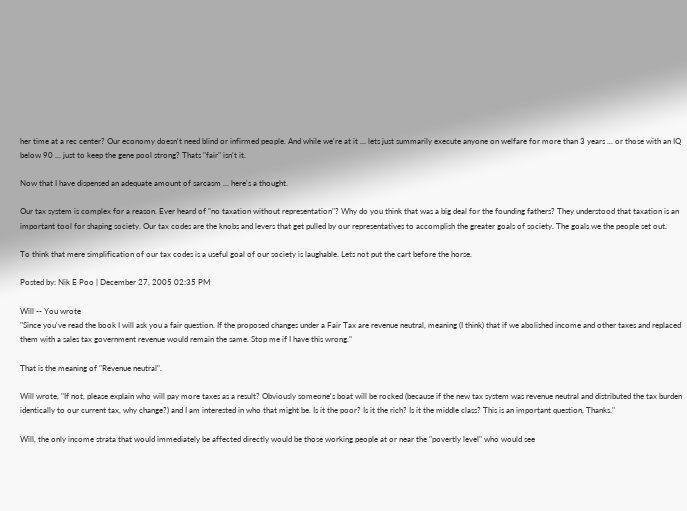her time at a rec center? Our economy doesn't need blind or infirmed people. And while we're at it ... lets just summarily execute anyone on welfare for more than 3 years ... or those with an IQ below 90 ... just to keep the gene pool strong? Thats "fair" isn't it.

Now that I have dispensed an adequate amount of sarcasm ... here's a thought.

Our tax system is complex for a reason. Ever heard of "no taxation without representation"? Why do you think that was a big deal for the founding fathers? They understood that taxation is an important tool for shaping society. Our tax codes are the knobs and levers that get pulled by our representatives to accomplish the greater goals of society. The goals we the people set out.

To think that mere simplification of our tax codes is a useful goal of our society is laughable. Lets not put the cart before the horse.

Posted by: Nik E Poo | December 27, 2005 02:35 PM

Will -- You wrote
"Since you've read the book I will ask you a fair question. If the proposed changes under a Fair Tax are revenue neutral, meaning (I think) that if we abolished income and other taxes and replaced them with a sales tax government revenue would remain the same. Stop me if I have this wrong."

That is the meaning of "Revenue neutral".

Will wrote, "If not, please explain who will pay more taxes as a result? Obviously someone's boat will be rocked (because if the new tax system was revenue neutral and distributed the tax burden identically to our current tax, why change?) and I am interested in who that might be. Is it the poor? Is it the rich? Is it the middle class? This is an important question, Thanks."

Will, the only income strata that would immediately be affected directly would be those working people at or near the "povertly level" who would see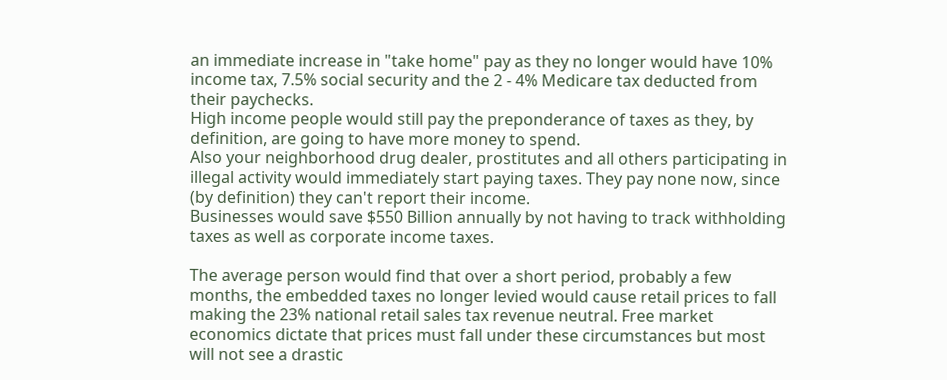an immediate increase in "take home" pay as they no longer would have 10% income tax, 7.5% social security and the 2 - 4% Medicare tax deducted from their paychecks.
High income people would still pay the preponderance of taxes as they, by definition, are going to have more money to spend.
Also your neighborhood drug dealer, prostitutes and all others participating in illegal activity would immediately start paying taxes. They pay none now, since (by definition) they can't report their income.
Businesses would save $550 Billion annually by not having to track withholding taxes as well as corporate income taxes.

The average person would find that over a short period, probably a few months, the embedded taxes no longer levied would cause retail prices to fall making the 23% national retail sales tax revenue neutral. Free market economics dictate that prices must fall under these circumstances but most will not see a drastic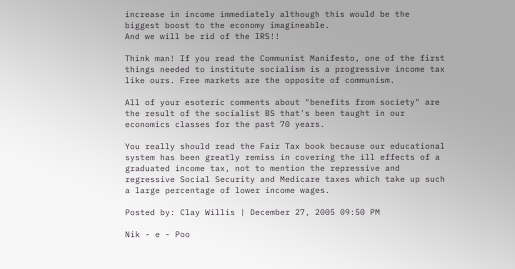increase in income immediately although this would be the biggest boost to the economy imagineable.
And we will be rid of the IRS!!

Think man! If you read the Communist Manifesto, one of the first things needed to institute socialism is a progressive income tax like ours. Free markets are the opposite of communism.

All of your esoteric comments about "benefits from society" are the result of the socialist BS that's been taught in our economics classes for the past 70 years.

You really should read the Fair Tax book because our educational system has been greatly remiss in covering the ill effects of a graduated income tax, not to mention the repressive and regressive Social Security and Medicare taxes which take up such a large percentage of lower income wages.

Posted by: Clay Willis | December 27, 2005 09:50 PM

Nik - e - Poo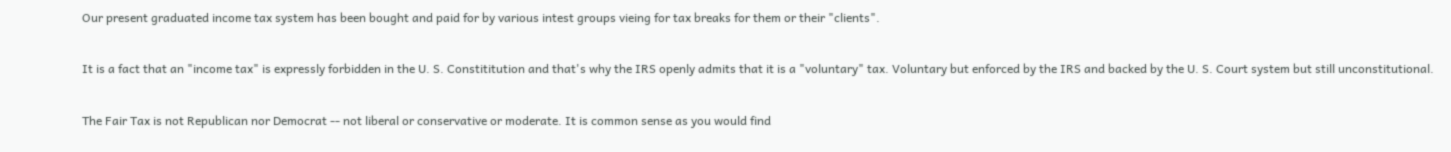Our present graduated income tax system has been bought and paid for by various intest groups vieing for tax breaks for them or their "clients".

It is a fact that an "income tax" is expressly forbidden in the U. S. Constititution and that's why the IRS openly admits that it is a "voluntary" tax. Voluntary but enforced by the IRS and backed by the U. S. Court system but still unconstitutional.

The Fair Tax is not Republican nor Democrat -- not liberal or conservative or moderate. It is common sense as you would find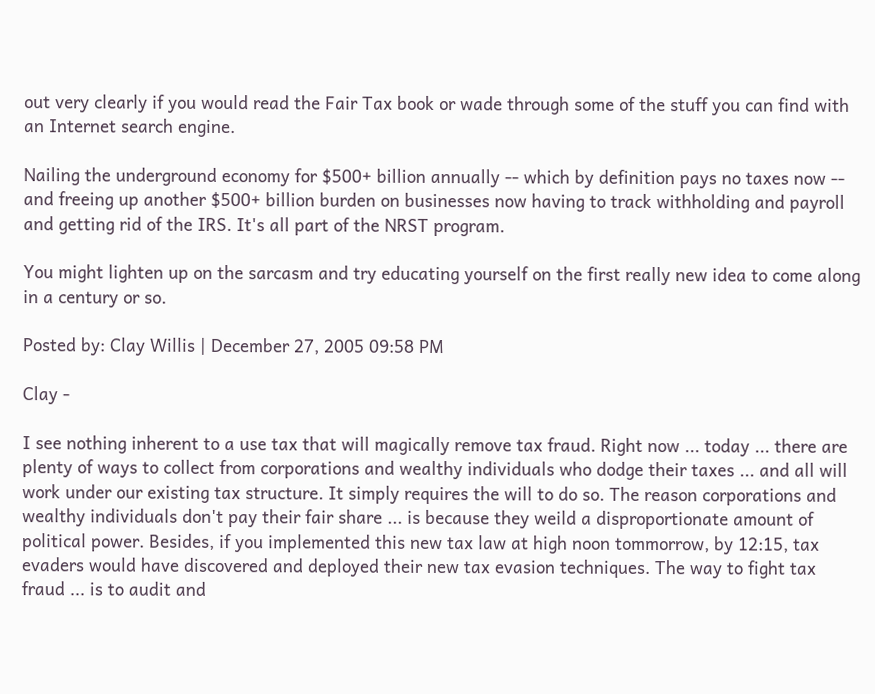out very clearly if you would read the Fair Tax book or wade through some of the stuff you can find with an Internet search engine.

Nailing the underground economy for $500+ billion annually -- which by definition pays no taxes now -- and freeing up another $500+ billion burden on businesses now having to track withholding and payroll and getting rid of the IRS. It's all part of the NRST program.

You might lighten up on the sarcasm and try educating yourself on the first really new idea to come along in a century or so.

Posted by: Clay Willis | December 27, 2005 09:58 PM

Clay -

I see nothing inherent to a use tax that will magically remove tax fraud. Right now ... today ... there are plenty of ways to collect from corporations and wealthy individuals who dodge their taxes ... and all will work under our existing tax structure. It simply requires the will to do so. The reason corporations and wealthy individuals don't pay their fair share ... is because they weild a disproportionate amount of political power. Besides, if you implemented this new tax law at high noon tommorrow, by 12:15, tax evaders would have discovered and deployed their new tax evasion techniques. The way to fight tax fraud ... is to audit and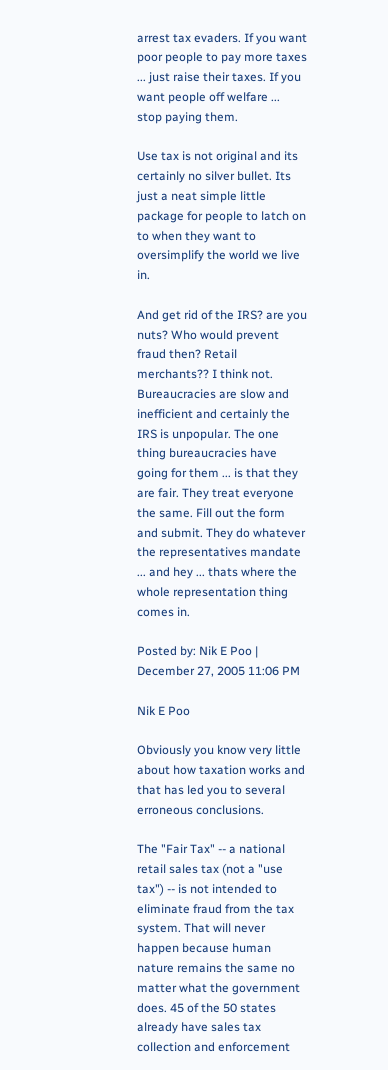arrest tax evaders. If you want poor people to pay more taxes ... just raise their taxes. If you want people off welfare ... stop paying them.

Use tax is not original and its certainly no silver bullet. Its just a neat simple little package for people to latch on to when they want to oversimplify the world we live in.

And get rid of the IRS? are you nuts? Who would prevent fraud then? Retail merchants?? I think not. Bureaucracies are slow and inefficient and certainly the IRS is unpopular. The one thing bureaucracies have going for them ... is that they are fair. They treat everyone the same. Fill out the form and submit. They do whatever the representatives mandate ... and hey ... thats where the whole representation thing comes in.

Posted by: Nik E Poo | December 27, 2005 11:06 PM

Nik E Poo

Obviously you know very little about how taxation works and that has led you to several erroneous conclusions.

The "Fair Tax" -- a national retail sales tax (not a "use tax") -- is not intended to eliminate fraud from the tax system. That will never happen because human nature remains the same no matter what the government does. 45 of the 50 states already have sales tax collection and enforcement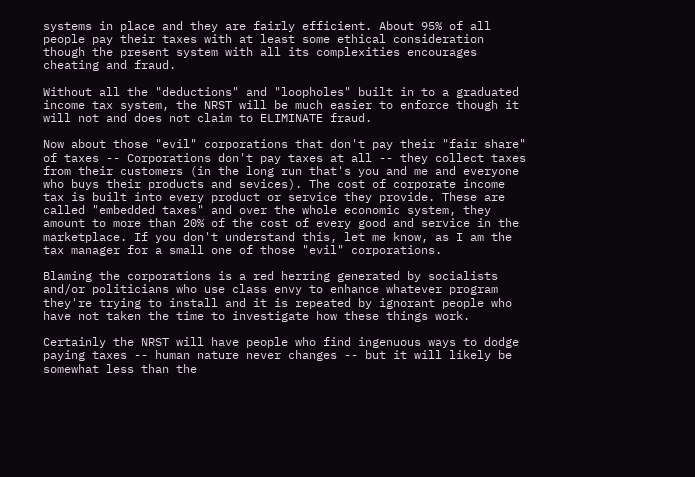systems in place and they are fairly efficient. About 95% of all people pay their taxes with at least some ethical consideration though the present system with all its complexities encourages cheating and fraud.

Without all the "deductions" and "loopholes" built in to a graduated income tax system, the NRST will be much easier to enforce though it will not and does not claim to ELIMINATE fraud.

Now about those "evil" corporations that don't pay their "fair share" of taxes -- Corporations don't pay taxes at all -- they collect taxes from their customers (in the long run that's you and me and everyone who buys their products and sevices). The cost of corporate income tax is built into every product or service they provide. These are called "embedded taxes" and over the whole economic system, they amount to more than 20% of the cost of every good and service in the marketplace. If you don't understand this, let me know, as I am the tax manager for a small one of those "evil" corporations.

Blaming the corporations is a red herring generated by socialists and/or politicians who use class envy to enhance whatever program they're trying to install and it is repeated by ignorant people who have not taken the time to investigate how these things work.

Certainly the NRST will have people who find ingenuous ways to dodge paying taxes -- human nature never changes -- but it will likely be somewhat less than the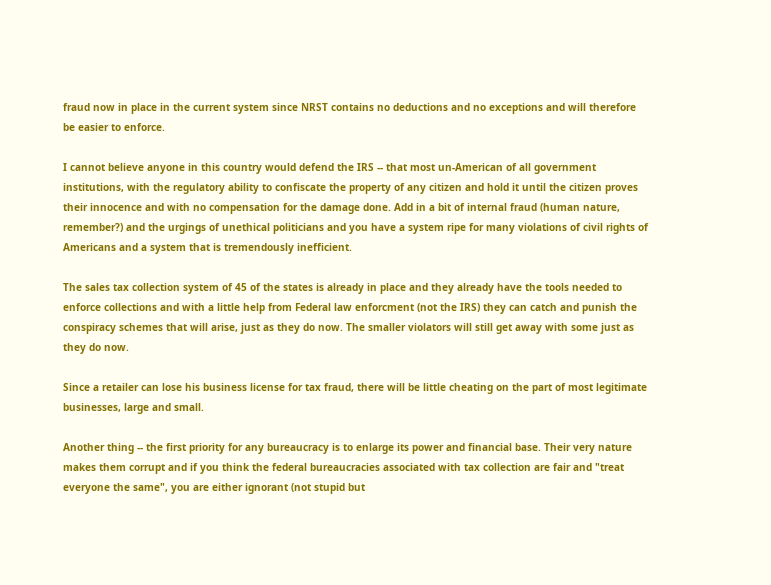fraud now in place in the current system since NRST contains no deductions and no exceptions and will therefore be easier to enforce.

I cannot believe anyone in this country would defend the IRS -- that most un-American of all government institutions, with the regulatory ability to confiscate the property of any citizen and hold it until the citizen proves their innocence and with no compensation for the damage done. Add in a bit of internal fraud (human nature, remember?) and the urgings of unethical politicians and you have a system ripe for many violations of civil rights of Americans and a system that is tremendously inefficient.

The sales tax collection system of 45 of the states is already in place and they already have the tools needed to enforce collections and with a little help from Federal law enforcment (not the IRS) they can catch and punish the conspiracy schemes that will arise, just as they do now. The smaller violators will still get away with some just as they do now.

Since a retailer can lose his business license for tax fraud, there will be little cheating on the part of most legitimate businesses, large and small.

Another thing -- the first priority for any bureaucracy is to enlarge its power and financial base. Their very nature makes them corrupt and if you think the federal bureaucracies associated with tax collection are fair and "treat everyone the same", you are either ignorant (not stupid but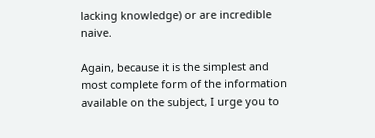lacking knowledge) or are incredible naive.

Again, because it is the simplest and most complete form of the information available on the subject, I urge you to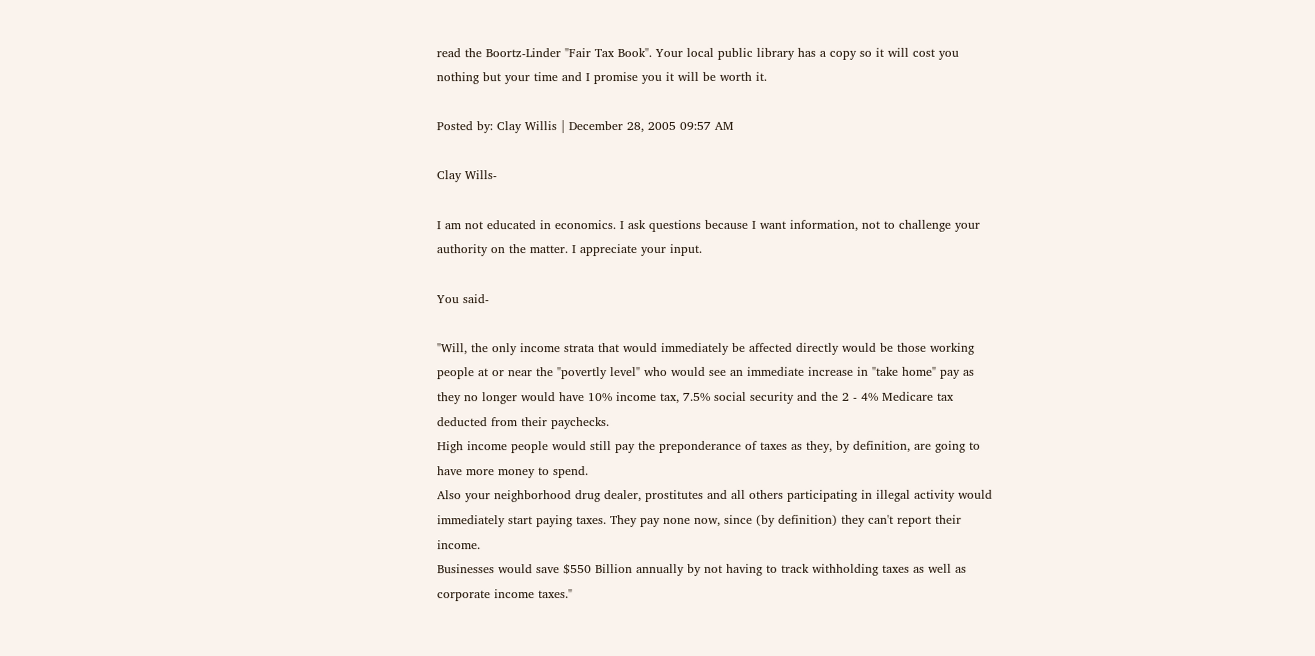read the Boortz-Linder "Fair Tax Book". Your local public library has a copy so it will cost you nothing but your time and I promise you it will be worth it.

Posted by: Clay Willis | December 28, 2005 09:57 AM

Clay Wills-

I am not educated in economics. I ask questions because I want information, not to challenge your authority on the matter. I appreciate your input.

You said-

"Will, the only income strata that would immediately be affected directly would be those working people at or near the "povertly level" who would see an immediate increase in "take home" pay as they no longer would have 10% income tax, 7.5% social security and the 2 - 4% Medicare tax deducted from their paychecks.
High income people would still pay the preponderance of taxes as they, by definition, are going to have more money to spend.
Also your neighborhood drug dealer, prostitutes and all others participating in illegal activity would immediately start paying taxes. They pay none now, since (by definition) they can't report their income.
Businesses would save $550 Billion annually by not having to track withholding taxes as well as corporate income taxes."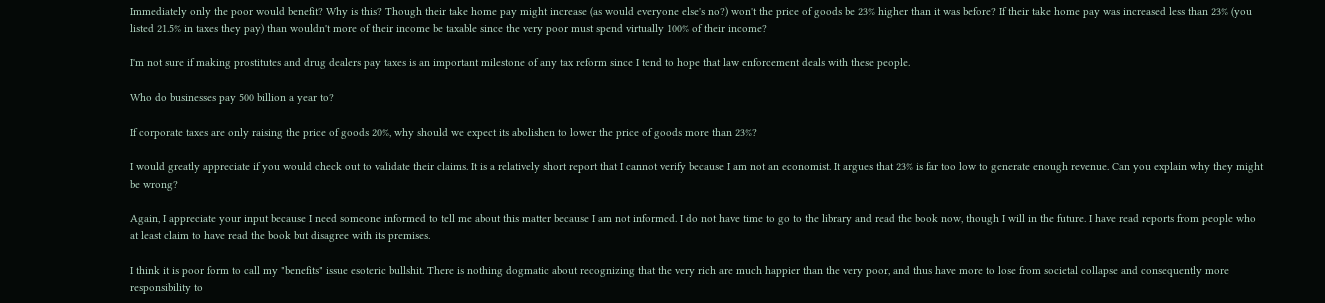Immediately only the poor would benefit? Why is this? Though their take home pay might increase (as would everyone else's no?) won't the price of goods be 23% higher than it was before? If their take home pay was increased less than 23% (you listed 21.5% in taxes they pay) than wouldn't more of their income be taxable since the very poor must spend virtually 100% of their income?

I'm not sure if making prostitutes and drug dealers pay taxes is an important milestone of any tax reform since I tend to hope that law enforcement deals with these people.

Who do businesses pay 500 billion a year to?

If corporate taxes are only raising the price of goods 20%, why should we expect its abolishen to lower the price of goods more than 23%?

I would greatly appreciate if you would check out to validate their claims. It is a relatively short report that I cannot verify because I am not an economist. It argues that 23% is far too low to generate enough revenue. Can you explain why they might be wrong?

Again, I appreciate your input because I need someone informed to tell me about this matter because I am not informed. I do not have time to go to the library and read the book now, though I will in the future. I have read reports from people who at least claim to have read the book but disagree with its premises.

I think it is poor form to call my "benefits" issue esoteric bullshit. There is nothing dogmatic about recognizing that the very rich are much happier than the very poor, and thus have more to lose from societal collapse and consequently more responsibility to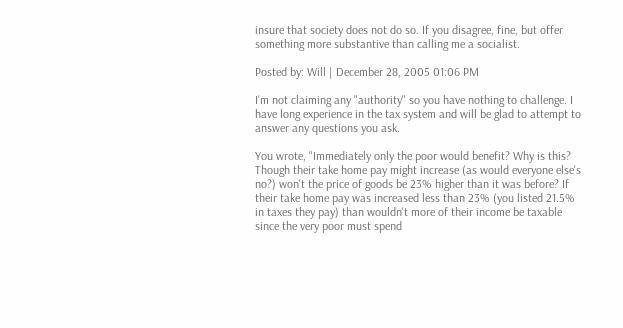insure that society does not do so. If you disagree, fine, but offer something more substantive than calling me a socialist.

Posted by: Will | December 28, 2005 01:06 PM

I'm not claiming any "authority" so you have nothing to challenge. I have long experience in the tax system and will be glad to attempt to answer any questions you ask.

You wrote, "Immediately only the poor would benefit? Why is this? Though their take home pay might increase (as would everyone else's no?) won't the price of goods be 23% higher than it was before? If their take home pay was increased less than 23% (you listed 21.5% in taxes they pay) than wouldn't more of their income be taxable since the very poor must spend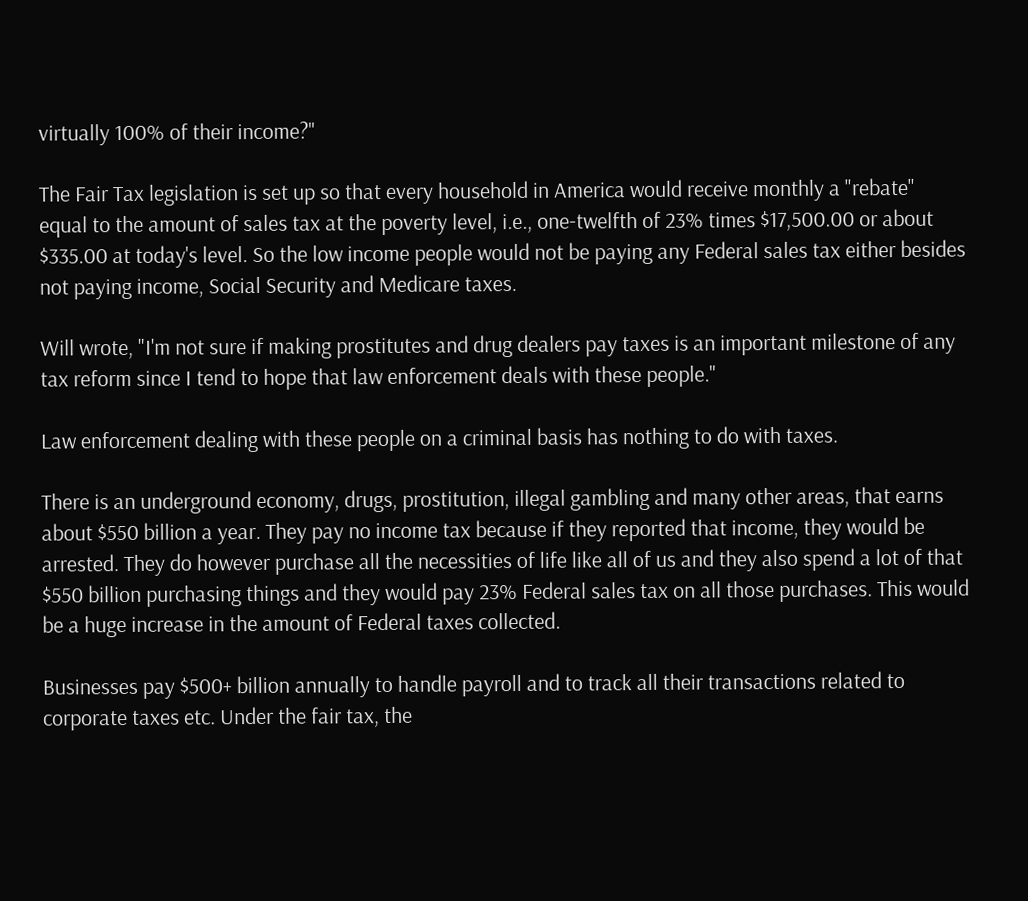virtually 100% of their income?"

The Fair Tax legislation is set up so that every household in America would receive monthly a "rebate" equal to the amount of sales tax at the poverty level, i.e., one-twelfth of 23% times $17,500.00 or about $335.00 at today's level. So the low income people would not be paying any Federal sales tax either besides not paying income, Social Security and Medicare taxes.

Will wrote, "I'm not sure if making prostitutes and drug dealers pay taxes is an important milestone of any tax reform since I tend to hope that law enforcement deals with these people."

Law enforcement dealing with these people on a criminal basis has nothing to do with taxes.

There is an underground economy, drugs, prostitution, illegal gambling and many other areas, that earns about $550 billion a year. They pay no income tax because if they reported that income, they would be arrested. They do however purchase all the necessities of life like all of us and they also spend a lot of that $550 billion purchasing things and they would pay 23% Federal sales tax on all those purchases. This would be a huge increase in the amount of Federal taxes collected.

Businesses pay $500+ billion annually to handle payroll and to track all their transactions related to corporate taxes etc. Under the fair tax, the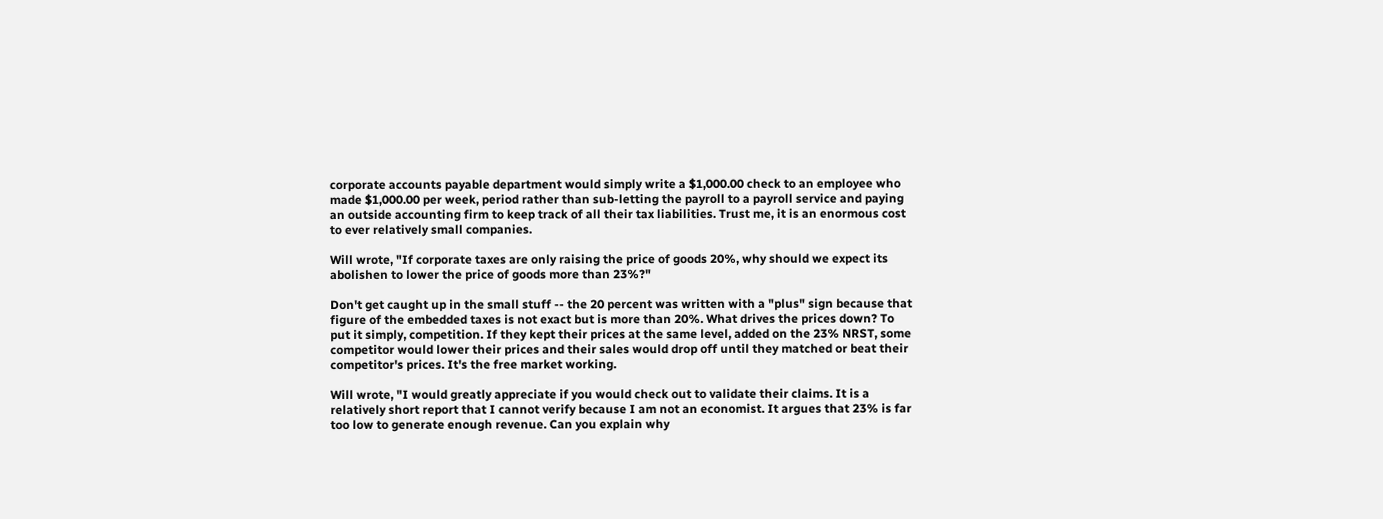corporate accounts payable department would simply write a $1,000.00 check to an employee who made $1,000.00 per week, period rather than sub-letting the payroll to a payroll service and paying an outside accounting firm to keep track of all their tax liabilities. Trust me, it is an enormous cost to ever relatively small companies.

Will wrote, "If corporate taxes are only raising the price of goods 20%, why should we expect its abolishen to lower the price of goods more than 23%?"

Don't get caught up in the small stuff -- the 20 percent was written with a "plus" sign because that figure of the embedded taxes is not exact but is more than 20%. What drives the prices down? To put it simply, competition. If they kept their prices at the same level, added on the 23% NRST, some competitor would lower their prices and their sales would drop off until they matched or beat their competitor's prices. It's the free market working.

Will wrote, "I would greatly appreciate if you would check out to validate their claims. It is a relatively short report that I cannot verify because I am not an economist. It argues that 23% is far too low to generate enough revenue. Can you explain why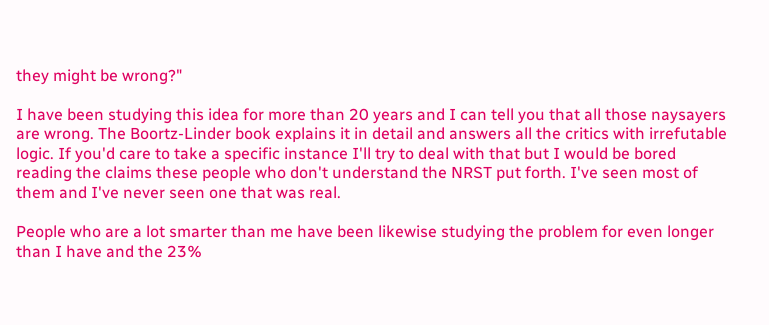they might be wrong?"

I have been studying this idea for more than 20 years and I can tell you that all those naysayers are wrong. The Boortz-Linder book explains it in detail and answers all the critics with irrefutable logic. If you'd care to take a specific instance I'll try to deal with that but I would be bored reading the claims these people who don't understand the NRST put forth. I've seen most of them and I've never seen one that was real.

People who are a lot smarter than me have been likewise studying the problem for even longer than I have and the 23%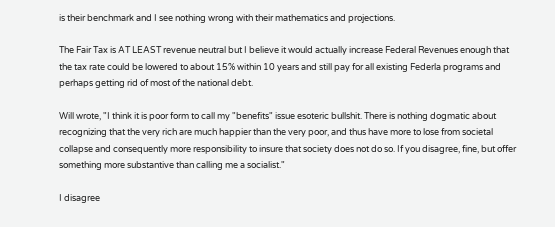is their benchmark and I see nothing wrong with their mathematics and projections.

The Fair Tax is AT LEAST revenue neutral but I believe it would actually increase Federal Revenues enough that the tax rate could be lowered to about 15% within 10 years and still pay for all existing Federla programs and perhaps getting rid of most of the national debt.

Will wrote, "I think it is poor form to call my "benefits" issue esoteric bullshit. There is nothing dogmatic about recognizing that the very rich are much happier than the very poor, and thus have more to lose from societal collapse and consequently more responsibility to insure that society does not do so. If you disagree, fine, but offer something more substantive than calling me a socialist."

I disagree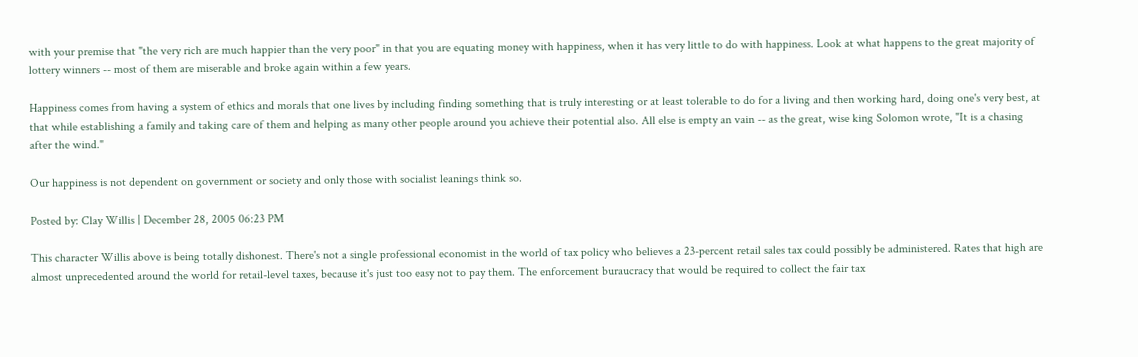with your premise that "the very rich are much happier than the very poor" in that you are equating money with happiness, when it has very little to do with happiness. Look at what happens to the great majority of lottery winners -- most of them are miserable and broke again within a few years.

Happiness comes from having a system of ethics and morals that one lives by including finding something that is truly interesting or at least tolerable to do for a living and then working hard, doing one's very best, at that while establishing a family and taking care of them and helping as many other people around you achieve their potential also. All else is empty an vain -- as the great, wise king Solomon wrote, "It is a chasing after the wind."

Our happiness is not dependent on government or society and only those with socialist leanings think so.

Posted by: Clay Willis | December 28, 2005 06:23 PM

This character Willis above is being totally dishonest. There's not a single professional economist in the world of tax policy who believes a 23-percent retail sales tax could possibly be administered. Rates that high are almost unprecedented around the world for retail-level taxes, because it's just too easy not to pay them. The enforcement buraucracy that would be required to collect the fair tax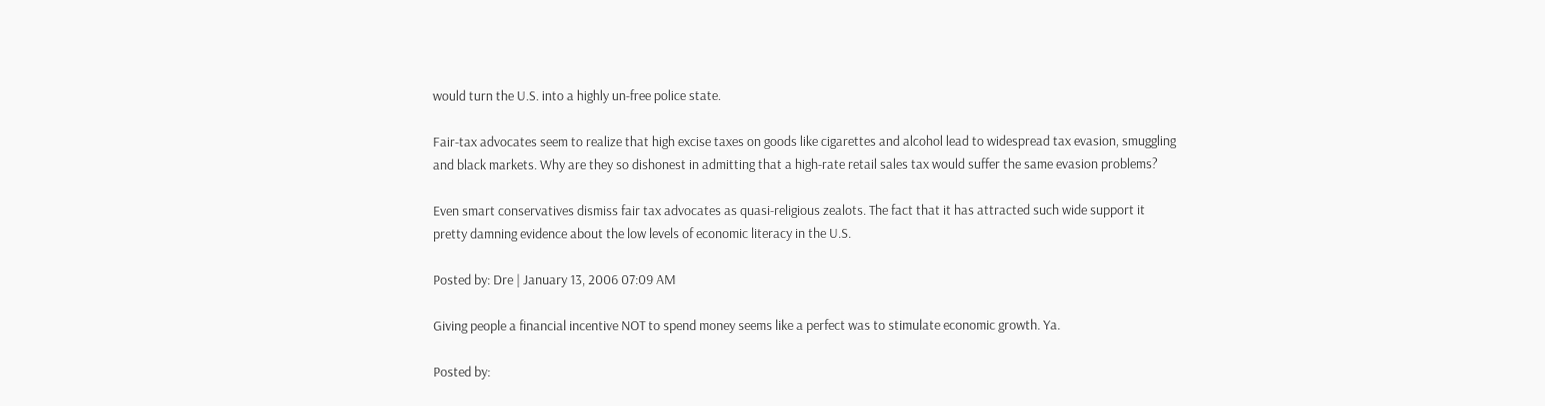would turn the U.S. into a highly un-free police state.

Fair-tax advocates seem to realize that high excise taxes on goods like cigarettes and alcohol lead to widespread tax evasion, smuggling and black markets. Why are they so dishonest in admitting that a high-rate retail sales tax would suffer the same evasion problems?

Even smart conservatives dismiss fair tax advocates as quasi-religious zealots. The fact that it has attracted such wide support it pretty damning evidence about the low levels of economic literacy in the U.S.

Posted by: Dre | January 13, 2006 07:09 AM

Giving people a financial incentive NOT to spend money seems like a perfect was to stimulate economic growth. Ya.

Posted by: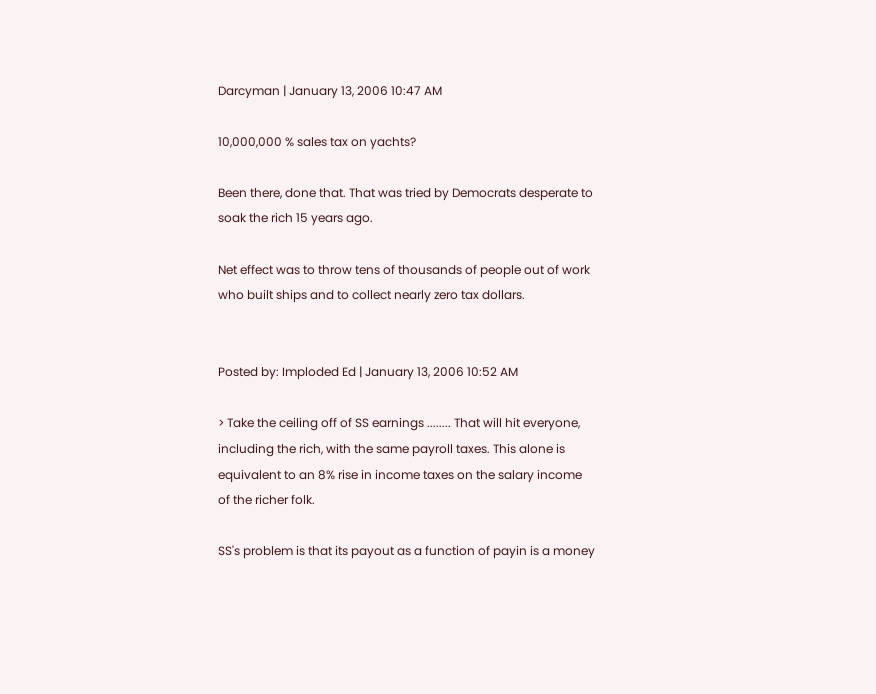Darcyman | January 13, 2006 10:47 AM

10,000,000 % sales tax on yachts?

Been there, done that. That was tried by Democrats desperate to soak the rich 15 years ago.

Net effect was to throw tens of thousands of people out of work who built ships and to collect nearly zero tax dollars.


Posted by: Imploded Ed | January 13, 2006 10:52 AM

> Take the ceiling off of SS earnings ........ That will hit everyone, including the rich, with the same payroll taxes. This alone is equivalent to an 8% rise in income taxes on the salary income of the richer folk.

SS's problem is that its payout as a function of payin is a money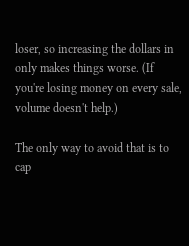loser, so increasing the dollars in only makes things worse. (If you're losing money on every sale, volume doesn't help.)

The only way to avoid that is to cap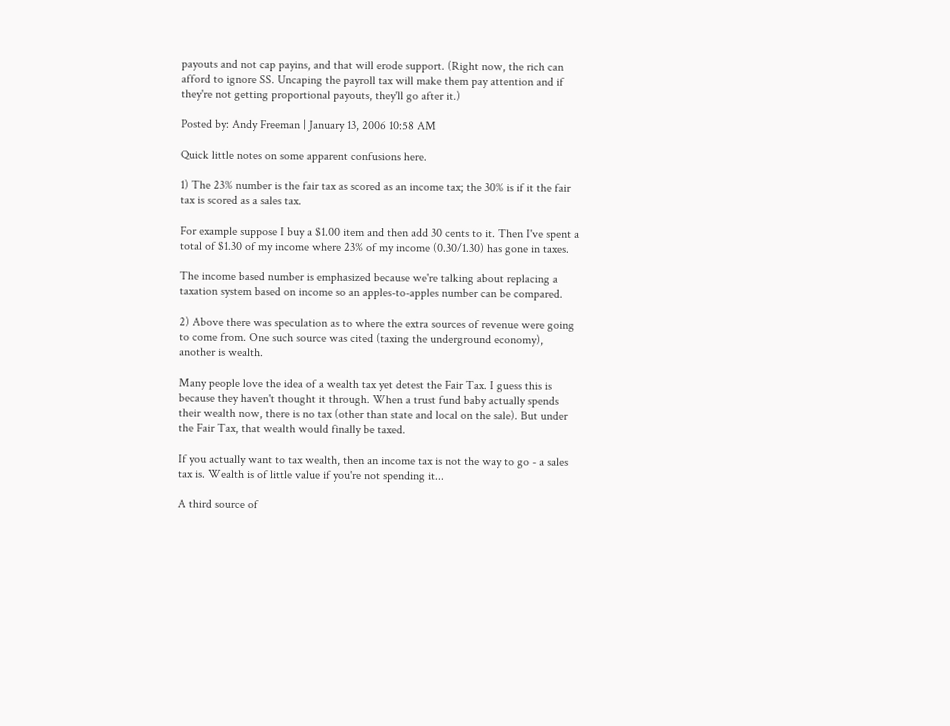payouts and not cap payins, and that will erode support. (Right now, the rich can afford to ignore SS. Uncaping the payroll tax will make them pay attention and if they're not getting proportional payouts, they'll go after it.)

Posted by: Andy Freeman | January 13, 2006 10:58 AM

Quick little notes on some apparent confusions here.

1) The 23% number is the fair tax as scored as an income tax; the 30% is if it the fair tax is scored as a sales tax.

For example suppose I buy a $1.00 item and then add 30 cents to it. Then I've spent a total of $1.30 of my income where 23% of my income (0.30/1.30) has gone in taxes.

The income based number is emphasized because we're talking about replacing a taxation system based on income so an apples-to-apples number can be compared.

2) Above there was speculation as to where the extra sources of revenue were going to come from. One such source was cited (taxing the underground economy), another is wealth.

Many people love the idea of a wealth tax yet detest the Fair Tax. I guess this is because they haven't thought it through. When a trust fund baby actually spends their wealth now, there is no tax (other than state and local on the sale). But under the Fair Tax, that wealth would finally be taxed.

If you actually want to tax wealth, then an income tax is not the way to go - a sales tax is. Wealth is of little value if you're not spending it...

A third source of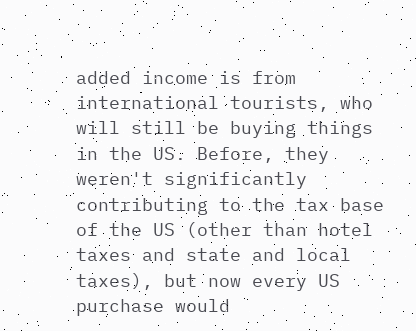added income is from international tourists, who will still be buying things in the US. Before, they weren't significantly contributing to the tax base of the US (other than hotel taxes and state and local taxes), but now every US purchase would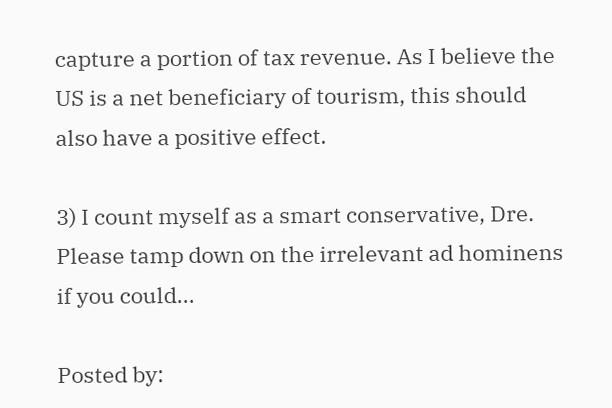capture a portion of tax revenue. As I believe the US is a net beneficiary of tourism, this should also have a positive effect.

3) I count myself as a smart conservative, Dre. Please tamp down on the irrelevant ad hominens if you could...

Posted by: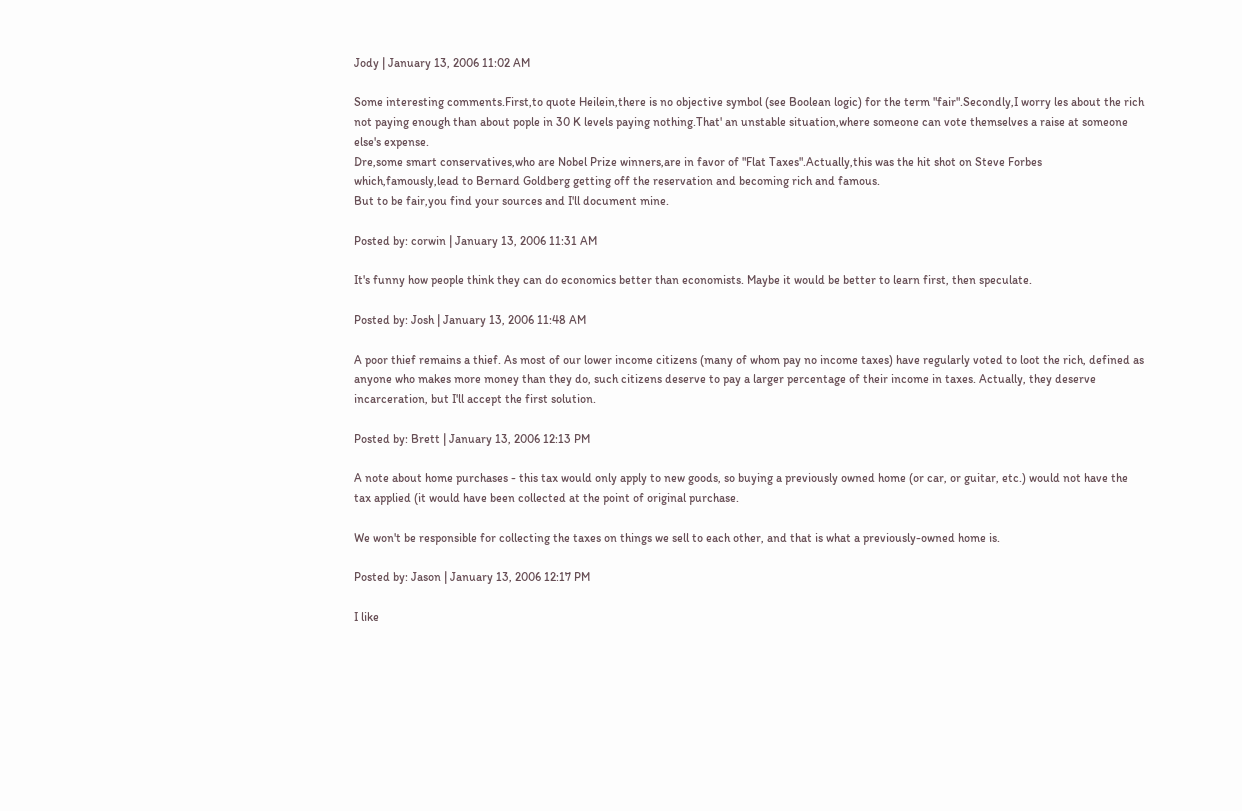Jody | January 13, 2006 11:02 AM

Some interesting comments.First,to quote Heilein,there is no objective symbol (see Boolean logic) for the term "fair".Secondly,I worry les about the rich not paying enough than about pople in 30 K levels paying nothing.That' an unstable situation,where someone can vote themselves a raise at someone else's expense.
Dre,some smart conservatives,who are Nobel Prize winners,are in favor of "Flat Taxes".Actually,this was the hit shot on Steve Forbes which,famously,lead to Bernard Goldberg getting off the reservation and becoming rich and famous.
But to be fair,you find your sources and I'll document mine.

Posted by: corwin | January 13, 2006 11:31 AM

It's funny how people think they can do economics better than economists. Maybe it would be better to learn first, then speculate.

Posted by: Josh | January 13, 2006 11:48 AM

A poor thief remains a thief. As most of our lower income citizens (many of whom pay no income taxes) have regularly voted to loot the rich, defined as anyone who makes more money than they do, such citizens deserve to pay a larger percentage of their income in taxes. Actually, they deserve incarceration, but I'll accept the first solution.

Posted by: Brett | January 13, 2006 12:13 PM

A note about home purchases - this tax would only apply to new goods, so buying a previously owned home (or car, or guitar, etc.) would not have the tax applied (it would have been collected at the point of original purchase.

We won't be responsible for collecting the taxes on things we sell to each other, and that is what a previously-owned home is.

Posted by: Jason | January 13, 2006 12:17 PM

I like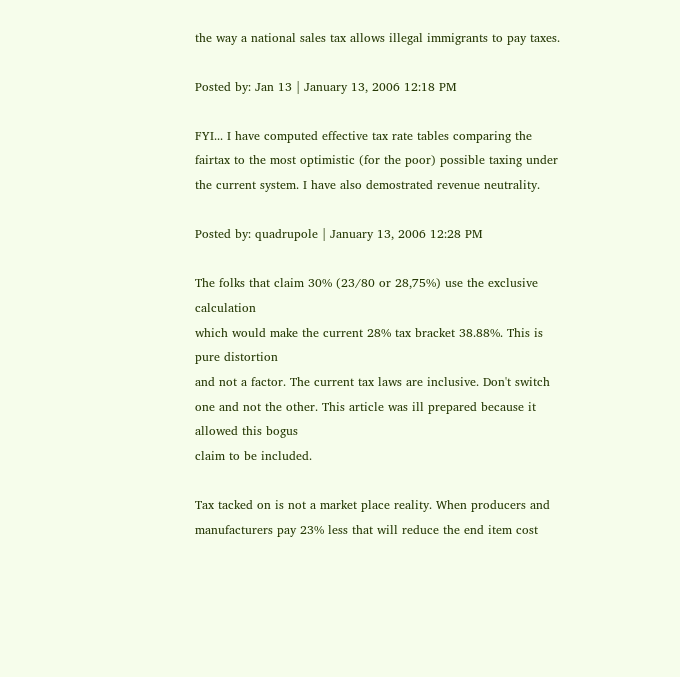the way a national sales tax allows illegal immigrants to pay taxes.

Posted by: Jan 13 | January 13, 2006 12:18 PM

FYI... I have computed effective tax rate tables comparing the fairtax to the most optimistic (for the poor) possible taxing under the current system. I have also demostrated revenue neutrality.

Posted by: quadrupole | January 13, 2006 12:28 PM

The folks that claim 30% (23/80 or 28,75%) use the exclusive calculation
which would make the current 28% tax bracket 38.88%. This is pure distortion
and not a factor. The current tax laws are inclusive. Don't switch
one and not the other. This article was ill prepared because it allowed this bogus
claim to be included.

Tax tacked on is not a market place reality. When producers and manufacturers pay 23% less that will reduce the end item cost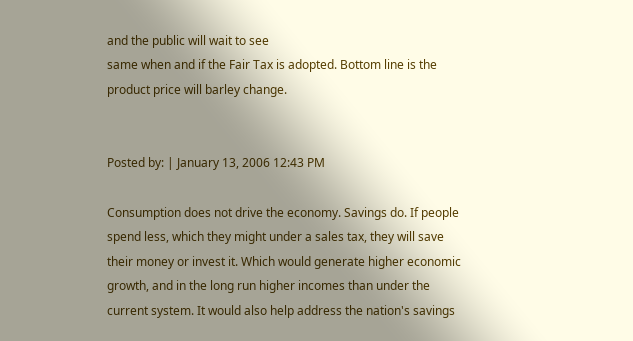and the public will wait to see
same when and if the Fair Tax is adopted. Bottom line is the product price will barley change.


Posted by: | January 13, 2006 12:43 PM

Consumption does not drive the economy. Savings do. If people spend less, which they might under a sales tax, they will save their money or invest it. Which would generate higher economic growth, and in the long run higher incomes than under the current system. It would also help address the nation's savings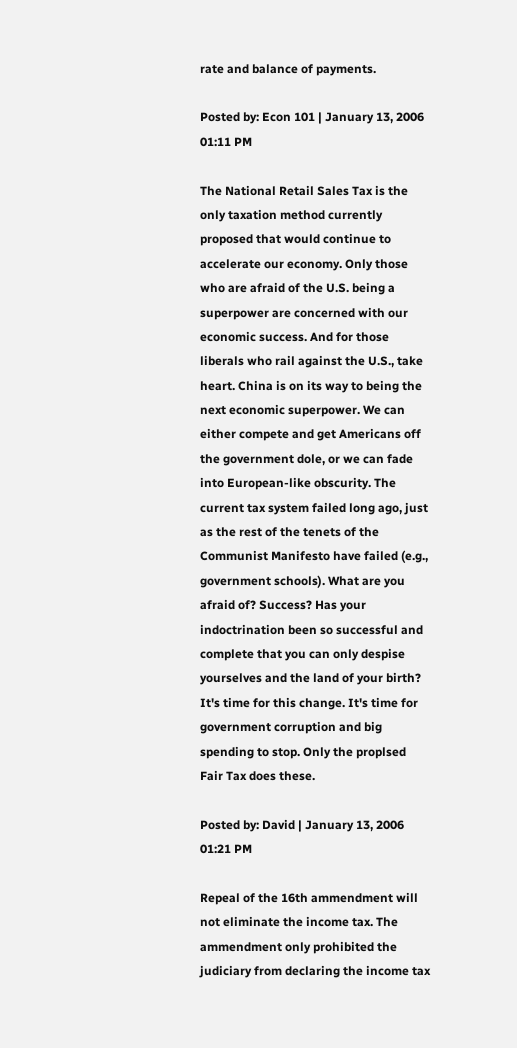rate and balance of payments.

Posted by: Econ 101 | January 13, 2006 01:11 PM

The National Retail Sales Tax is the only taxation method currently proposed that would continue to accelerate our economy. Only those who are afraid of the U.S. being a superpower are concerned with our economic success. And for those liberals who rail against the U.S., take heart. China is on its way to being the next economic superpower. We can either compete and get Americans off the government dole, or we can fade into European-like obscurity. The current tax system failed long ago, just as the rest of the tenets of the Communist Manifesto have failed (e.g., government schools). What are you afraid of? Success? Has your indoctrination been so successful and complete that you can only despise yourselves and the land of your birth?
It's time for this change. It's time for government corruption and big spending to stop. Only the proplsed Fair Tax does these.

Posted by: David | January 13, 2006 01:21 PM

Repeal of the 16th ammendment will not eliminate the income tax. The ammendment only prohibited the judiciary from declaring the income tax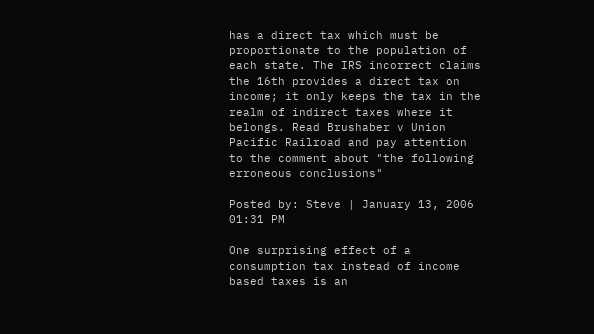has a direct tax which must be proportionate to the population of each state. The IRS incorrect claims the 16th provides a direct tax on income; it only keeps the tax in the realm of indirect taxes where it belongs. Read Brushaber v Union Pacific Railroad and pay attention to the comment about "the following erroneous conclusions"

Posted by: Steve | January 13, 2006 01:31 PM

One surprising effect of a consumption tax instead of income based taxes is an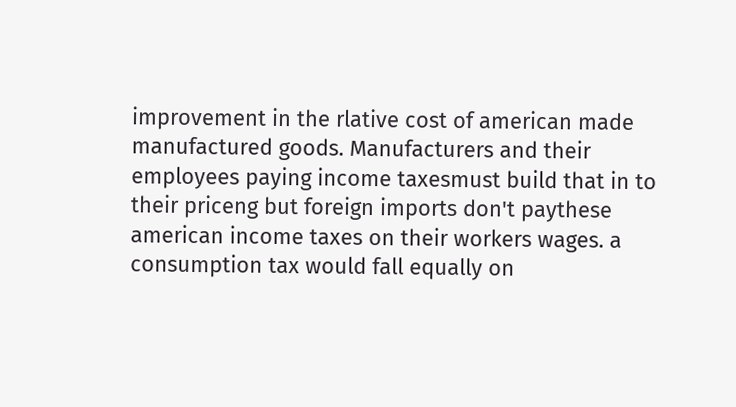improvement in the rlative cost of american made manufactured goods. Manufacturers and their employees paying income taxesmust build that in to their priceng but foreign imports don't paythese american income taxes on their workers wages. a consumption tax would fall equally on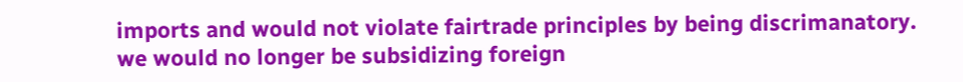imports and would not violate fairtrade principles by being discrimanatory. we would no longer be subsidizing foreign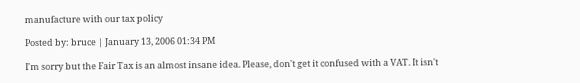manufacture with our tax policy

Posted by: bruce | January 13, 2006 01:34 PM

I'm sorry but the Fair Tax is an almost insane idea. Please, don't get it confused with a VAT. It isn't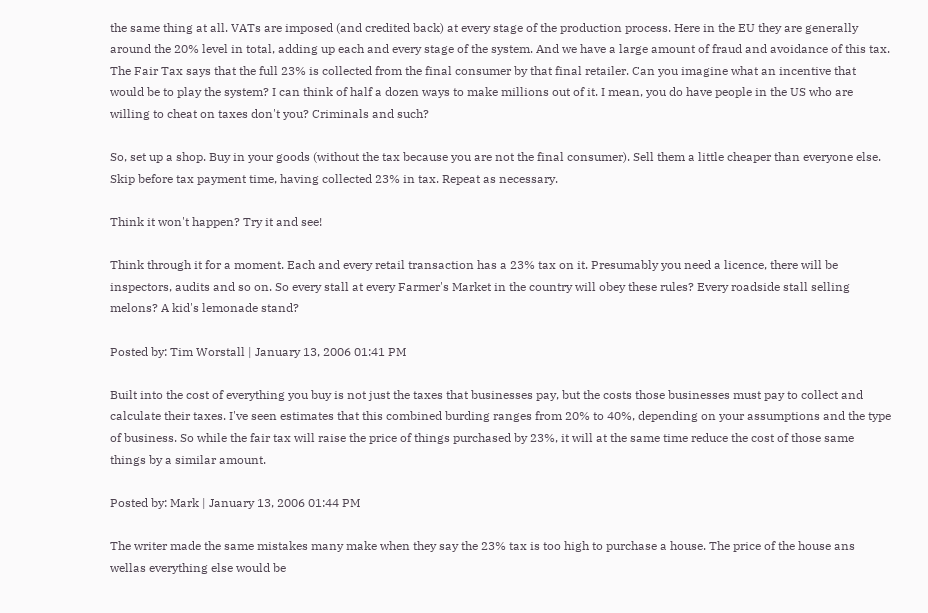the same thing at all. VATs are imposed (and credited back) at every stage of the production process. Here in the EU they are generally around the 20% level in total, adding up each and every stage of the system. And we have a large amount of fraud and avoidance of this tax.
The Fair Tax says that the full 23% is collected from the final consumer by that final retailer. Can you imagine what an incentive that would be to play the system? I can think of half a dozen ways to make millions out of it. I mean, you do have people in the US who are willing to cheat on taxes don't you? Criminals and such?

So, set up a shop. Buy in your goods (without the tax because you are not the final consumer). Sell them a little cheaper than everyone else. Skip before tax payment time, having collected 23% in tax. Repeat as necessary.

Think it won't happen? Try it and see!

Think through it for a moment. Each and every retail transaction has a 23% tax on it. Presumably you need a licence, there will be inspectors, audits and so on. So every stall at every Farmer's Market in the country will obey these rules? Every roadside stall selling melons? A kid's lemonade stand?

Posted by: Tim Worstall | January 13, 2006 01:41 PM

Built into the cost of everything you buy is not just the taxes that businesses pay, but the costs those businesses must pay to collect and calculate their taxes. I've seen estimates that this combined burding ranges from 20% to 40%, depending on your assumptions and the type of business. So while the fair tax will raise the price of things purchased by 23%, it will at the same time reduce the cost of those same things by a similar amount.

Posted by: Mark | January 13, 2006 01:44 PM

The writer made the same mistakes many make when they say the 23% tax is too high to purchase a house. The price of the house ans wellas everything else would be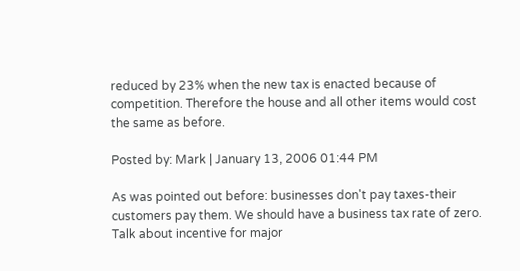reduced by 23% when the new tax is enacted because of competition. Therefore the house and all other items would cost the same as before.

Posted by: Mark | January 13, 2006 01:44 PM

As was pointed out before: businesses don't pay taxes-their customers pay them. We should have a business tax rate of zero. Talk about incentive for major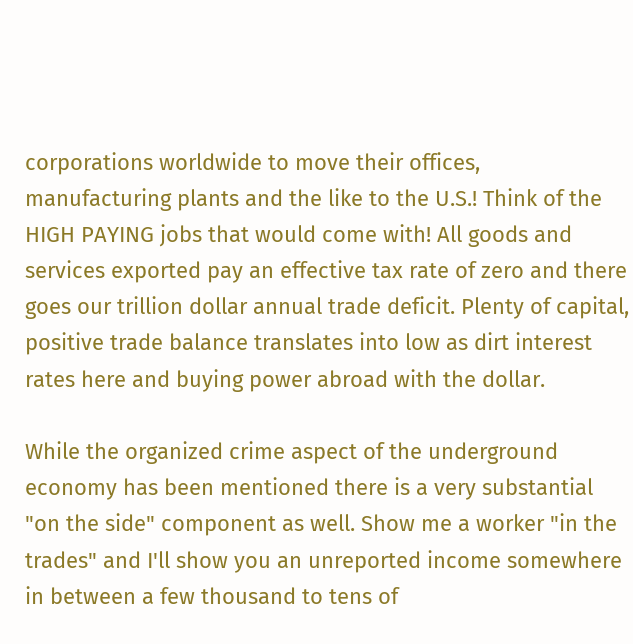corporations worldwide to move their offices, manufacturing plants and the like to the U.S.! Think of the HIGH PAYING jobs that would come with! All goods and services exported pay an effective tax rate of zero and there goes our trillion dollar annual trade deficit. Plenty of capital, positive trade balance translates into low as dirt interest rates here and buying power abroad with the dollar.

While the organized crime aspect of the underground economy has been mentioned there is a very substantial "on the side" component as well. Show me a worker "in the trades" and I'll show you an unreported income somewhere in between a few thousand to tens of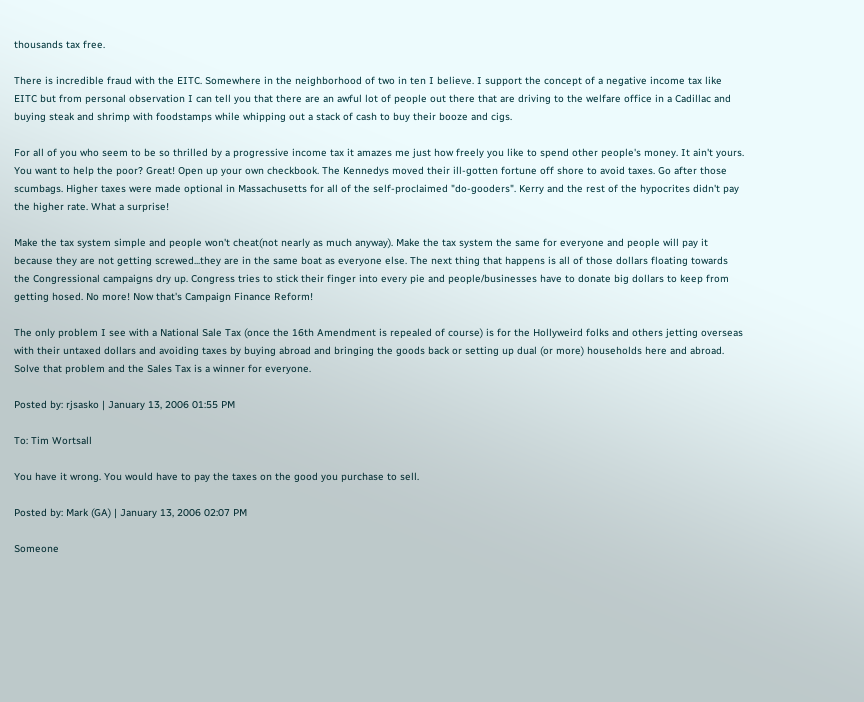thousands tax free.

There is incredible fraud with the EITC. Somewhere in the neighborhood of two in ten I believe. I support the concept of a negative income tax like EITC but from personal observation I can tell you that there are an awful lot of people out there that are driving to the welfare office in a Cadillac and buying steak and shrimp with foodstamps while whipping out a stack of cash to buy their booze and cigs.

For all of you who seem to be so thrilled by a progressive income tax it amazes me just how freely you like to spend other people's money. It ain't yours. You want to help the poor? Great! Open up your own checkbook. The Kennedys moved their ill-gotten fortune off shore to avoid taxes. Go after those scumbags. Higher taxes were made optional in Massachusetts for all of the self-proclaimed "do-gooders". Kerry and the rest of the hypocrites didn't pay the higher rate. What a surprise!

Make the tax system simple and people won't cheat(not nearly as much anyway). Make the tax system the same for everyone and people will pay it because they are not getting screwed...they are in the same boat as everyone else. The next thing that happens is all of those dollars floating towards the Congressional campaigns dry up. Congress tries to stick their finger into every pie and people/businesses have to donate big dollars to keep from getting hosed. No more! Now that's Campaign Finance Reform!

The only problem I see with a National Sale Tax (once the 16th Amendment is repealed of course) is for the Hollyweird folks and others jetting overseas with their untaxed dollars and avoiding taxes by buying abroad and bringing the goods back or setting up dual (or more) households here and abroad. Solve that problem and the Sales Tax is a winner for everyone.

Posted by: rjsasko | January 13, 2006 01:55 PM

To: Tim Wortsall

You have it wrong. You would have to pay the taxes on the good you purchase to sell.

Posted by: Mark (GA) | January 13, 2006 02:07 PM

Someone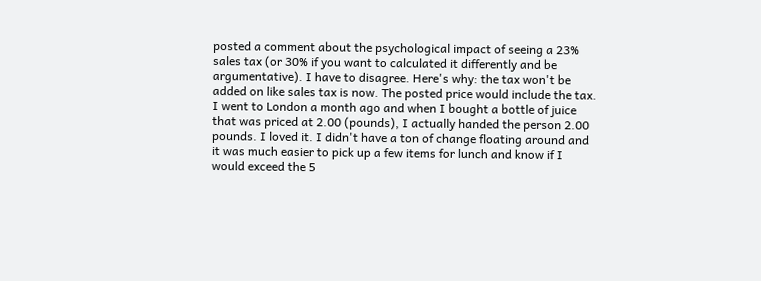posted a comment about the psychological impact of seeing a 23% sales tax (or 30% if you want to calculated it differently and be argumentative). I have to disagree. Here's why: the tax won't be added on like sales tax is now. The posted price would include the tax. I went to London a month ago and when I bought a bottle of juice that was priced at 2.00 (pounds), I actually handed the person 2.00 pounds. I loved it. I didn't have a ton of change floating around and it was much easier to pick up a few items for lunch and know if I would exceed the 5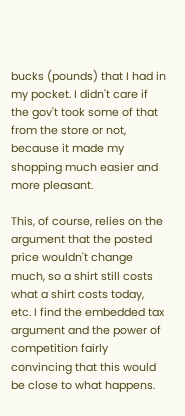bucks (pounds) that I had in my pocket. I didn't care if the gov't took some of that from the store or not, because it made my shopping much easier and more pleasant.

This, of course, relies on the argument that the posted price wouldn't change much, so a shirt still costs what a shirt costs today, etc. I find the embedded tax argument and the power of competition fairly convincing that this would be close to what happens.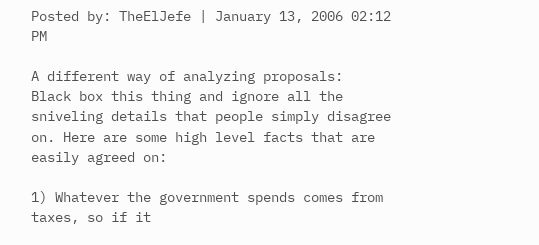Posted by: TheElJefe | January 13, 2006 02:12 PM

A different way of analyzing proposals:
Black box this thing and ignore all the sniveling details that people simply disagree on. Here are some high level facts that are easily agreed on:

1) Whatever the government spends comes from taxes, so if it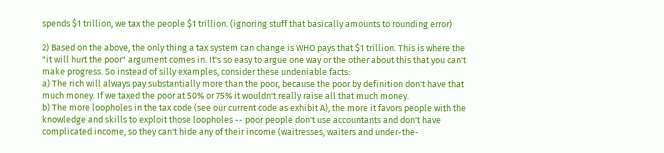spends $1 trillion, we tax the people $1 trillion. (ignoring stuff that basically amounts to rounding error)

2) Based on the above, the only thing a tax system can change is WHO pays that $1 trillion. This is where the "it will hurt the poor" argument comes in. It's so easy to argue one way or the other about this that you can't make progress. So instead of silly examples, consider these undeniable facts:
a) The rich will always pay substantially more than the poor, because the poor by definition don't have that much money. If we taxed the poor at 50% or 75% it wouldn't really raise all that much money.
b) The more loopholes in the tax code (see our current code as exhibit A), the more it favors people with the knowledge and skills to exploit those loopholes -- poor people don't use accountants and don't have complicated income, so they can't hide any of their income (waitresses, waiters and under-the-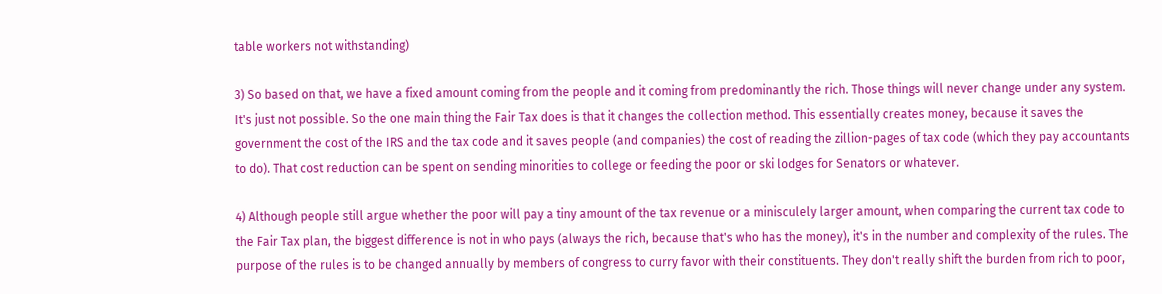table workers not withstanding)

3) So based on that, we have a fixed amount coming from the people and it coming from predominantly the rich. Those things will never change under any system. It's just not possible. So the one main thing the Fair Tax does is that it changes the collection method. This essentially creates money, because it saves the government the cost of the IRS and the tax code and it saves people (and companies) the cost of reading the zillion-pages of tax code (which they pay accountants to do). That cost reduction can be spent on sending minorities to college or feeding the poor or ski lodges for Senators or whatever.

4) Although people still argue whether the poor will pay a tiny amount of the tax revenue or a minisculely larger amount, when comparing the current tax code to the Fair Tax plan, the biggest difference is not in who pays (always the rich, because that's who has the money), it's in the number and complexity of the rules. The purpose of the rules is to be changed annually by members of congress to curry favor with their constituents. They don't really shift the burden from rich to poor,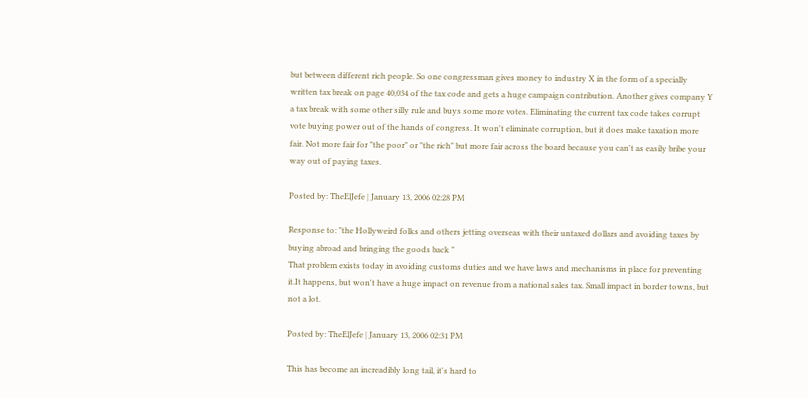but between different rich people. So one congressman gives money to industry X in the form of a specially written tax break on page 40,034 of the tax code and gets a huge campaign contribution. Another gives company Y a tax break with some other silly rule and buys some more votes. Eliminating the current tax code takes corrupt vote buying power out of the hands of congress. It won't eliminate corruption, but it does make taxation more fair. Not more fair for "the poor" or "the rich" but more fair across the board because you can't as easily bribe your way out of paying taxes.

Posted by: TheElJefe | January 13, 2006 02:28 PM

Response to: "the Hollyweird folks and others jetting overseas with their untaxed dollars and avoiding taxes by buying abroad and bringing the goods back "
That problem exists today in avoiding customs duties and we have laws and mechanisms in place for preventing it.It happens, but won't have a huge impact on revenue from a national sales tax. Small impact in border towns, but not a lot.

Posted by: TheElJefe | January 13, 2006 02:31 PM

This has become an increadibly long tail, it's hard to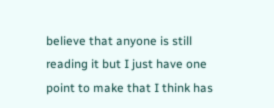believe that anyone is still reading it but I just have one point to make that I think has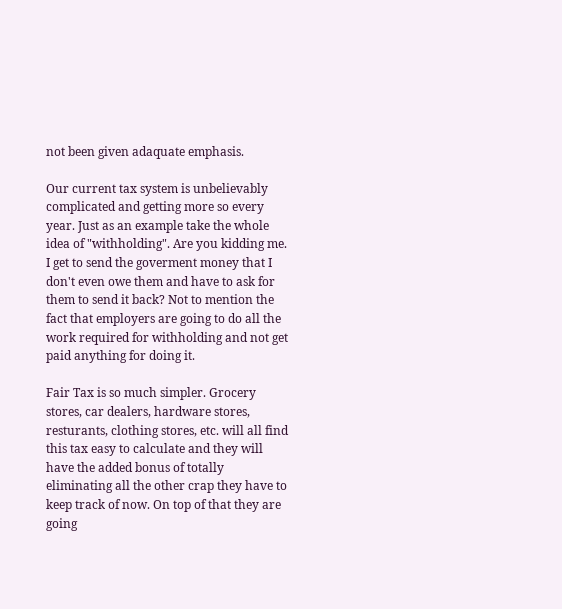not been given adaquate emphasis.

Our current tax system is unbelievably complicated and getting more so every year. Just as an example take the whole idea of "withholding". Are you kidding me. I get to send the goverment money that I don't even owe them and have to ask for them to send it back? Not to mention the fact that employers are going to do all the work required for withholding and not get paid anything for doing it.

Fair Tax is so much simpler. Grocery stores, car dealers, hardware stores, resturants, clothing stores, etc. will all find this tax easy to calculate and they will have the added bonus of totally eliminating all the other crap they have to keep track of now. On top of that they are going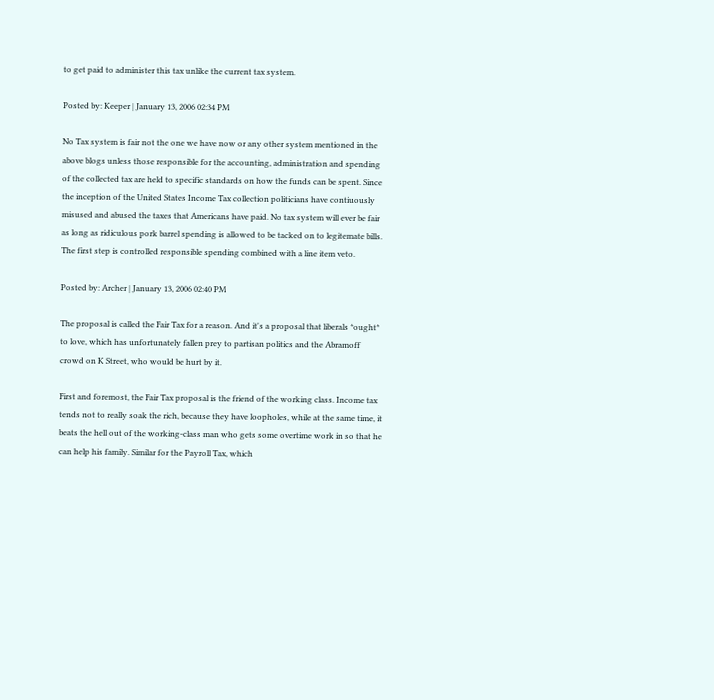to get paid to administer this tax unlike the current tax system.

Posted by: Keeper | January 13, 2006 02:34 PM

No Tax system is fair not the one we have now or any other system mentioned in the above blogs unless those responsible for the accounting, administration and spending of the collected tax are held to specific standards on how the funds can be spent. Since the inception of the United States Income Tax collection politicians have contiuously misused and abused the taxes that Americans have paid. No tax system will ever be fair as long as ridiculous pork barrel spending is allowed to be tacked on to legitemate bills.
The first step is controlled responsible spending combined with a line item veto.

Posted by: Archer | January 13, 2006 02:40 PM

The proposal is called the Fair Tax for a reason. And it's a proposal that liberals *ought* to love, which has unfortunately fallen prey to partisan politics and the Abramoff crowd on K Street, who would be hurt by it.

First and foremost, the Fair Tax proposal is the friend of the working class. Income tax tends not to really soak the rich, because they have loopholes, while at the same time, it beats the hell out of the working-class man who gets some overtime work in so that he can help his family. Similar for the Payroll Tax, which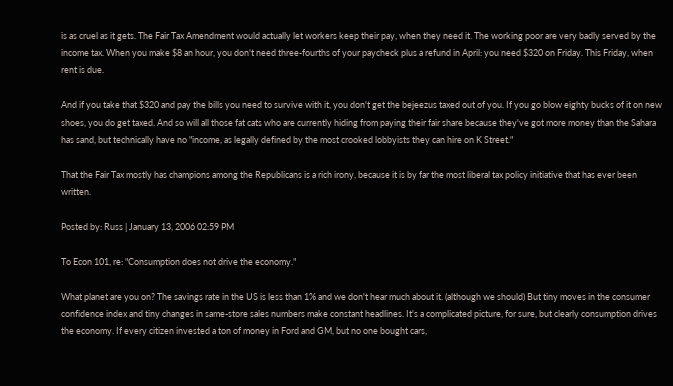is as cruel as it gets. The Fair Tax Amendment would actually let workers keep their pay, when they need it. The working poor are very badly served by the income tax. When you make $8 an hour, you don't need three-fourths of your paycheck plus a refund in April: you need $320 on Friday. This Friday, when rent is due.

And if you take that $320 and pay the bills you need to survive with it, you don't get the bejeezus taxed out of you. If you go blow eighty bucks of it on new shoes, you do get taxed. And so will all those fat cats who are currently hiding from paying their fair share because they've got more money than the Sahara has sand, but technically have no "income, as legally defined by the most crooked lobbyists they can hire on K Street."

That the Fair Tax mostly has champions among the Republicans is a rich irony, because it is by far the most liberal tax policy initiative that has ever been written.

Posted by: Russ | January 13, 2006 02:59 PM

To Econ 101, re: "Consumption does not drive the economy."

What planet are you on? The savings rate in the US is less than 1% and we don't hear much about it. (although we should) But tiny moves in the consumer confidence index and tiny changes in same-store sales numbers make constant headlines. It's a complicated picture, for sure, but clearly consumption drives the economy. If every citizen invested a ton of money in Ford and GM, but no one bought cars,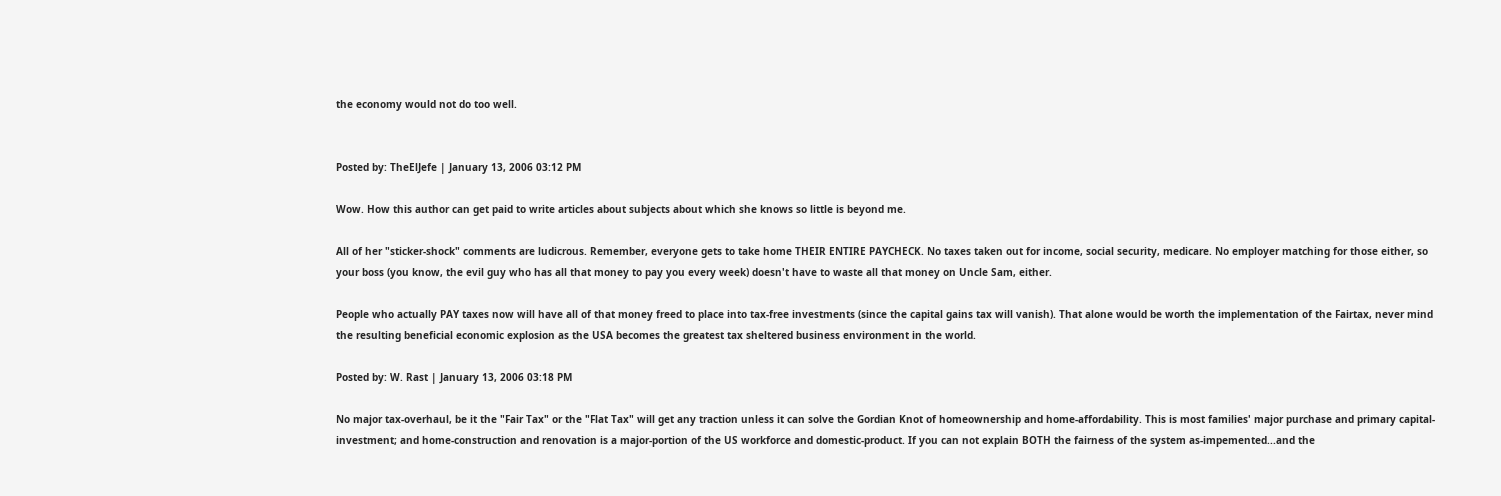the economy would not do too well.


Posted by: TheElJefe | January 13, 2006 03:12 PM

Wow. How this author can get paid to write articles about subjects about which she knows so little is beyond me.

All of her "sticker-shock" comments are ludicrous. Remember, everyone gets to take home THEIR ENTIRE PAYCHECK. No taxes taken out for income, social security, medicare. No employer matching for those either, so your boss (you know, the evil guy who has all that money to pay you every week) doesn't have to waste all that money on Uncle Sam, either.

People who actually PAY taxes now will have all of that money freed to place into tax-free investments (since the capital gains tax will vanish). That alone would be worth the implementation of the Fairtax, never mind the resulting beneficial economic explosion as the USA becomes the greatest tax sheltered business environment in the world.

Posted by: W. Rast | January 13, 2006 03:18 PM

No major tax-overhaul, be it the "Fair Tax" or the "Flat Tax" will get any traction unless it can solve the Gordian Knot of homeownership and home-affordability. This is most families' major purchase and primary capital-investment; and home-construction and renovation is a major-portion of the US workforce and domestic-product. If you can not explain BOTH the fairness of the system as-impemented...and the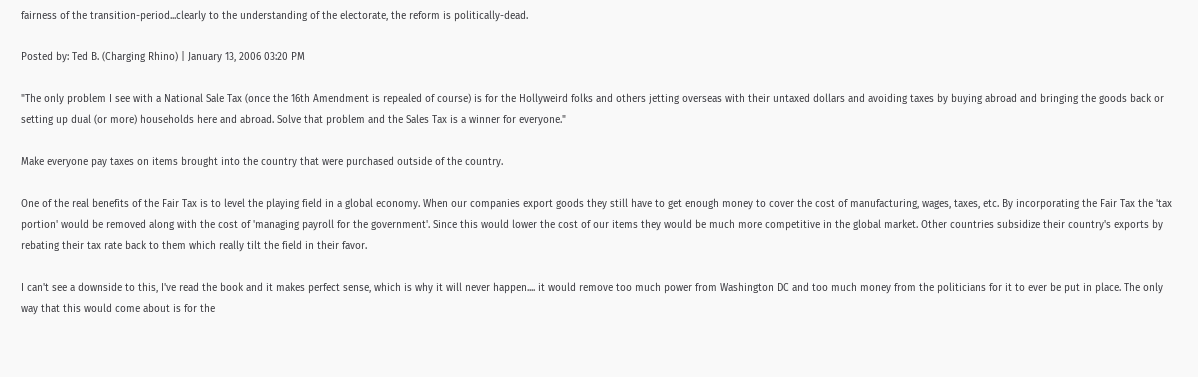fairness of the transition-period...clearly to the understanding of the electorate, the reform is politically-dead.

Posted by: Ted B. (Charging Rhino) | January 13, 2006 03:20 PM

"The only problem I see with a National Sale Tax (once the 16th Amendment is repealed of course) is for the Hollyweird folks and others jetting overseas with their untaxed dollars and avoiding taxes by buying abroad and bringing the goods back or setting up dual (or more) households here and abroad. Solve that problem and the Sales Tax is a winner for everyone."

Make everyone pay taxes on items brought into the country that were purchased outside of the country.

One of the real benefits of the Fair Tax is to level the playing field in a global economy. When our companies export goods they still have to get enough money to cover the cost of manufacturing, wages, taxes, etc. By incorporating the Fair Tax the 'tax portion' would be removed along with the cost of 'managing payroll for the government'. Since this would lower the cost of our items they would be much more competitive in the global market. Other countries subsidize their country's exports by rebating their tax rate back to them which really tilt the field in their favor.

I can't see a downside to this, I've read the book and it makes perfect sense, which is why it will never happen.... it would remove too much power from Washington DC and too much money from the politicians for it to ever be put in place. The only way that this would come about is for the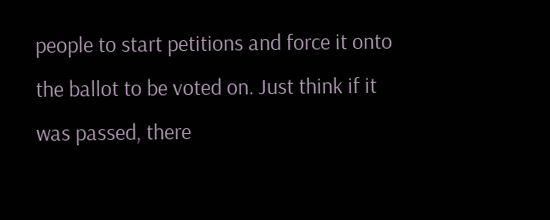people to start petitions and force it onto the ballot to be voted on. Just think if it was passed, there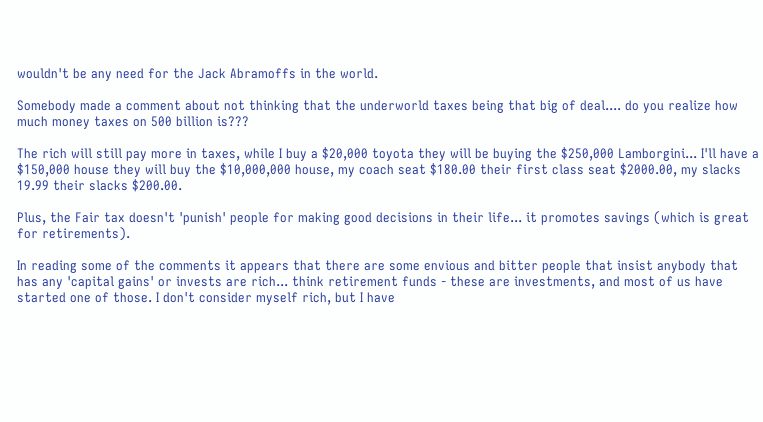wouldn't be any need for the Jack Abramoffs in the world.

Somebody made a comment about not thinking that the underworld taxes being that big of deal.... do you realize how much money taxes on 500 billion is???

The rich will still pay more in taxes, while I buy a $20,000 toyota they will be buying the $250,000 Lamborgini... I'll have a $150,000 house they will buy the $10,000,000 house, my coach seat $180.00 their first class seat $2000.00, my slacks 19.99 their slacks $200.00.

Plus, the Fair tax doesn't 'punish' people for making good decisions in their life... it promotes savings (which is great for retirements).

In reading some of the comments it appears that there are some envious and bitter people that insist anybody that has any 'capital gains' or invests are rich... think retirement funds - these are investments, and most of us have started one of those. I don't consider myself rich, but I have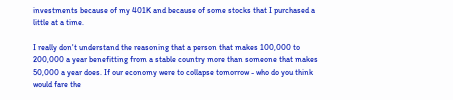investments because of my 401K and because of some stocks that I purchased a little at a time.

I really don't understand the reasoning that a person that makes 100,000 to 200,000 a year benefitting from a stable country more than someone that makes 50,000 a year does. If our economy were to collapse tomorrow - who do you think would fare the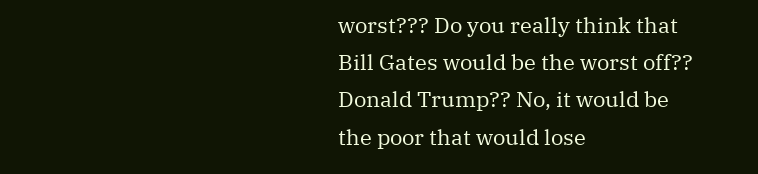worst??? Do you really think that Bill Gates would be the worst off?? Donald Trump?? No, it would be the poor that would lose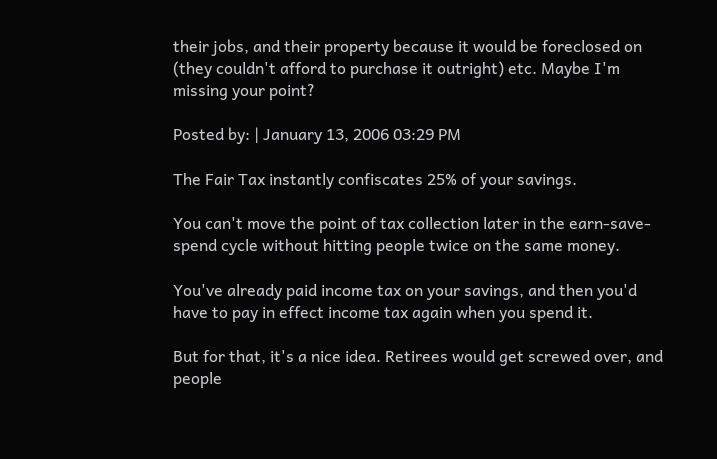their jobs, and their property because it would be foreclosed on (they couldn't afford to purchase it outright) etc. Maybe I'm missing your point?

Posted by: | January 13, 2006 03:29 PM

The Fair Tax instantly confiscates 25% of your savings.

You can't move the point of tax collection later in the earn-save-spend cycle without hitting people twice on the same money.

You've already paid income tax on your savings, and then you'd have to pay in effect income tax again when you spend it.

But for that, it's a nice idea. Retirees would get screwed over, and people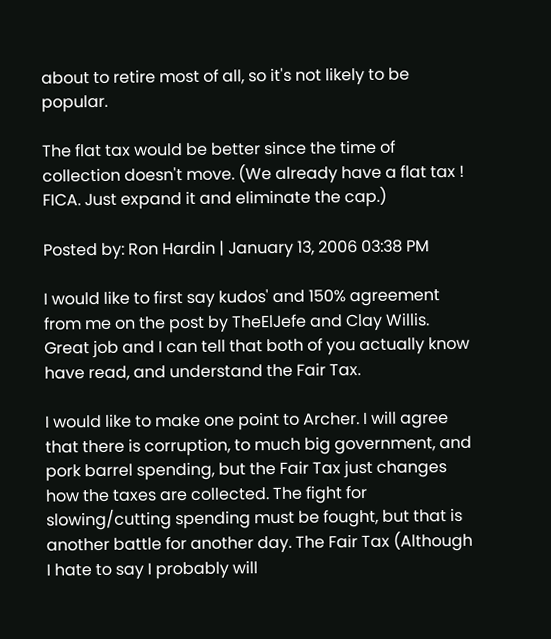about to retire most of all, so it's not likely to be popular.

The flat tax would be better since the time of collection doesn't move. (We already have a flat tax ! FICA. Just expand it and eliminate the cap.)

Posted by: Ron Hardin | January 13, 2006 03:38 PM

I would like to first say kudos' and 150% agreement from me on the post by TheElJefe and Clay Willis. Great job and I can tell that both of you actually know have read, and understand the Fair Tax.

I would like to make one point to Archer. I will agree that there is corruption, to much big government, and pork barrel spending, but the Fair Tax just changes how the taxes are collected. The fight for slowing/cutting spending must be fought, but that is another battle for another day. The Fair Tax (Although I hate to say I probably will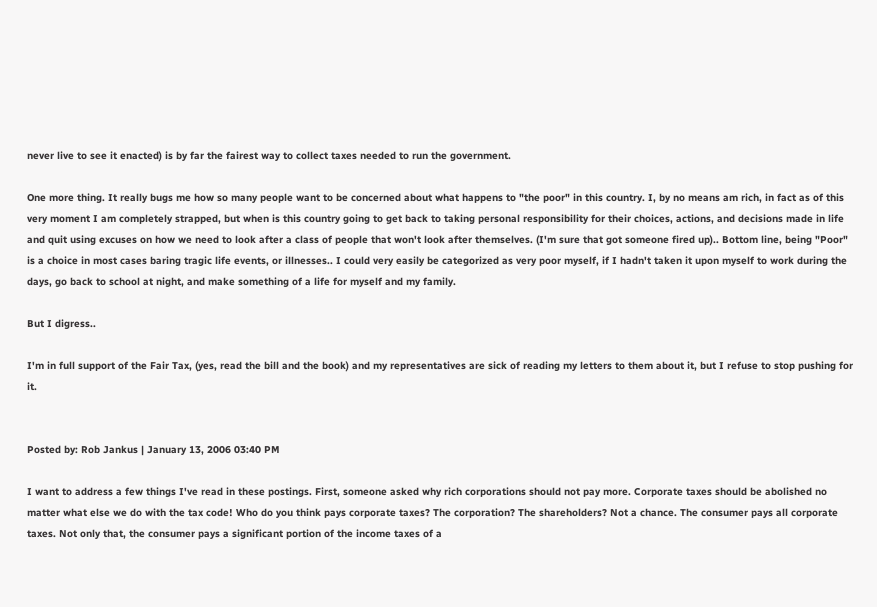never live to see it enacted) is by far the fairest way to collect taxes needed to run the government.

One more thing. It really bugs me how so many people want to be concerned about what happens to "the poor" in this country. I, by no means am rich, in fact as of this very moment I am completely strapped, but when is this country going to get back to taking personal responsibility for their choices, actions, and decisions made in life and quit using excuses on how we need to look after a class of people that won't look after themselves. (I'm sure that got someone fired up).. Bottom line, being "Poor" is a choice in most cases baring tragic life events, or illnesses.. I could very easily be categorized as very poor myself, if I hadn't taken it upon myself to work during the days, go back to school at night, and make something of a life for myself and my family.

But I digress..

I'm in full support of the Fair Tax, (yes, read the bill and the book) and my representatives are sick of reading my letters to them about it, but I refuse to stop pushing for it.


Posted by: Rob Jankus | January 13, 2006 03:40 PM

I want to address a few things I've read in these postings. First, someone asked why rich corporations should not pay more. Corporate taxes should be abolished no matter what else we do with the tax code! Who do you think pays corporate taxes? The corporation? The shareholders? Not a chance. The consumer pays all corporate taxes. Not only that, the consumer pays a significant portion of the income taxes of a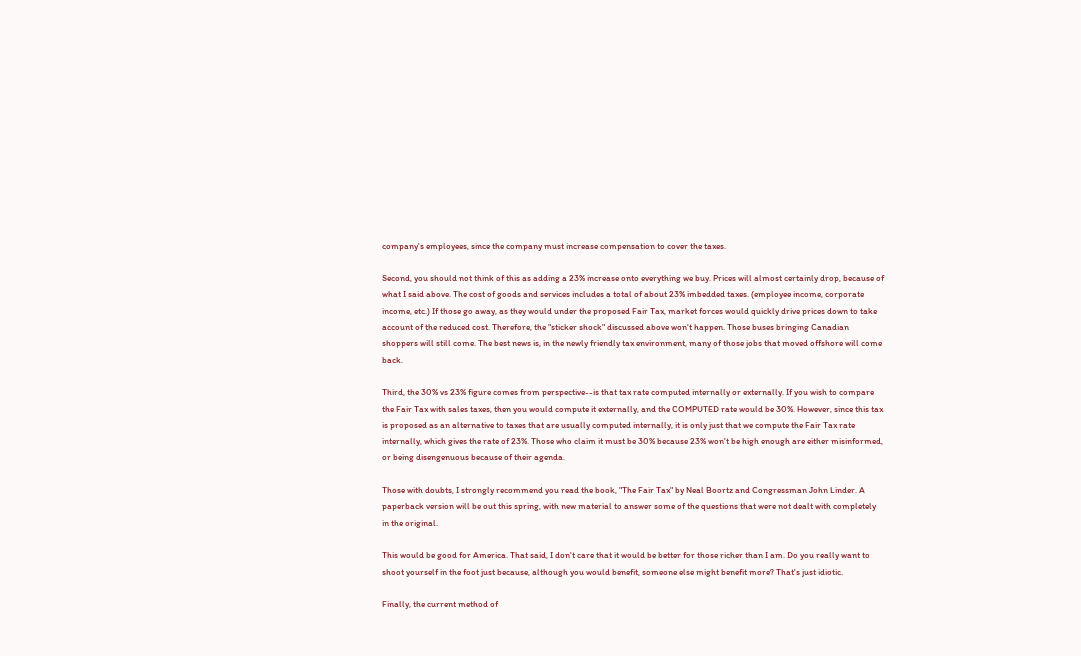company's employees, since the company must increase compensation to cover the taxes.

Second, you should not think of this as adding a 23% increase onto everything we buy. Prices will almost certainly drop, because of what I said above. The cost of goods and services includes a total of about 23% imbedded taxes. (employee income, corporate income, etc.) If those go away, as they would under the proposed Fair Tax, market forces would quickly drive prices down to take account of the reduced cost. Therefore, the "sticker shock" discussed above won't happen. Those buses bringing Canadian shoppers will still come. The best news is, in the newly friendly tax environment, many of those jobs that moved offshore will come back.

Third, the 30% vs 23% figure comes from perspective--is that tax rate computed internally or externally. If you wish to compare the Fair Tax with sales taxes, then you would compute it externally, and the COMPUTED rate would be 30%. However, since this tax is proposed as an alternative to taxes that are usually computed internally, it is only just that we compute the Fair Tax rate internally, which gives the rate of 23%. Those who claim it must be 30% because 23% won't be high enough are either misinformed, or being disengenuous because of their agenda.

Those with doubts, I strongly recommend you read the book, "The Fair Tax" by Neal Boortz and Congressman John Linder. A paperback version will be out this spring, with new material to answer some of the questions that were not dealt with completely in the original.

This would be good for America. That said, I don't care that it would be better for those richer than I am. Do you really want to shoot yourself in the foot just because, although you would benefit, someone else might benefit more? That's just idiotic.

Finally, the current method of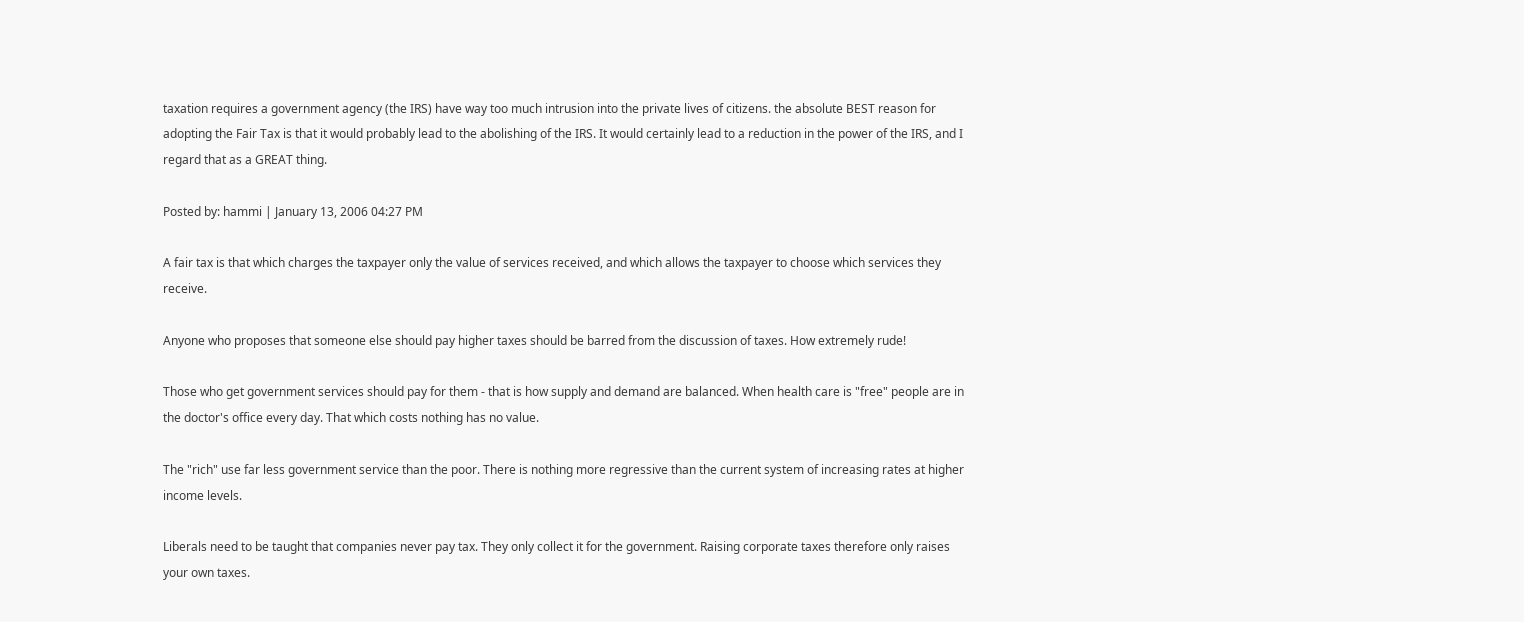taxation requires a government agency (the IRS) have way too much intrusion into the private lives of citizens. the absolute BEST reason for adopting the Fair Tax is that it would probably lead to the abolishing of the IRS. It would certainly lead to a reduction in the power of the IRS, and I regard that as a GREAT thing.

Posted by: hammi | January 13, 2006 04:27 PM

A fair tax is that which charges the taxpayer only the value of services received, and which allows the taxpayer to choose which services they receive.

Anyone who proposes that someone else should pay higher taxes should be barred from the discussion of taxes. How extremely rude!

Those who get government services should pay for them - that is how supply and demand are balanced. When health care is "free" people are in the doctor's office every day. That which costs nothing has no value.

The "rich" use far less government service than the poor. There is nothing more regressive than the current system of increasing rates at higher income levels.

Liberals need to be taught that companies never pay tax. They only collect it for the government. Raising corporate taxes therefore only raises your own taxes.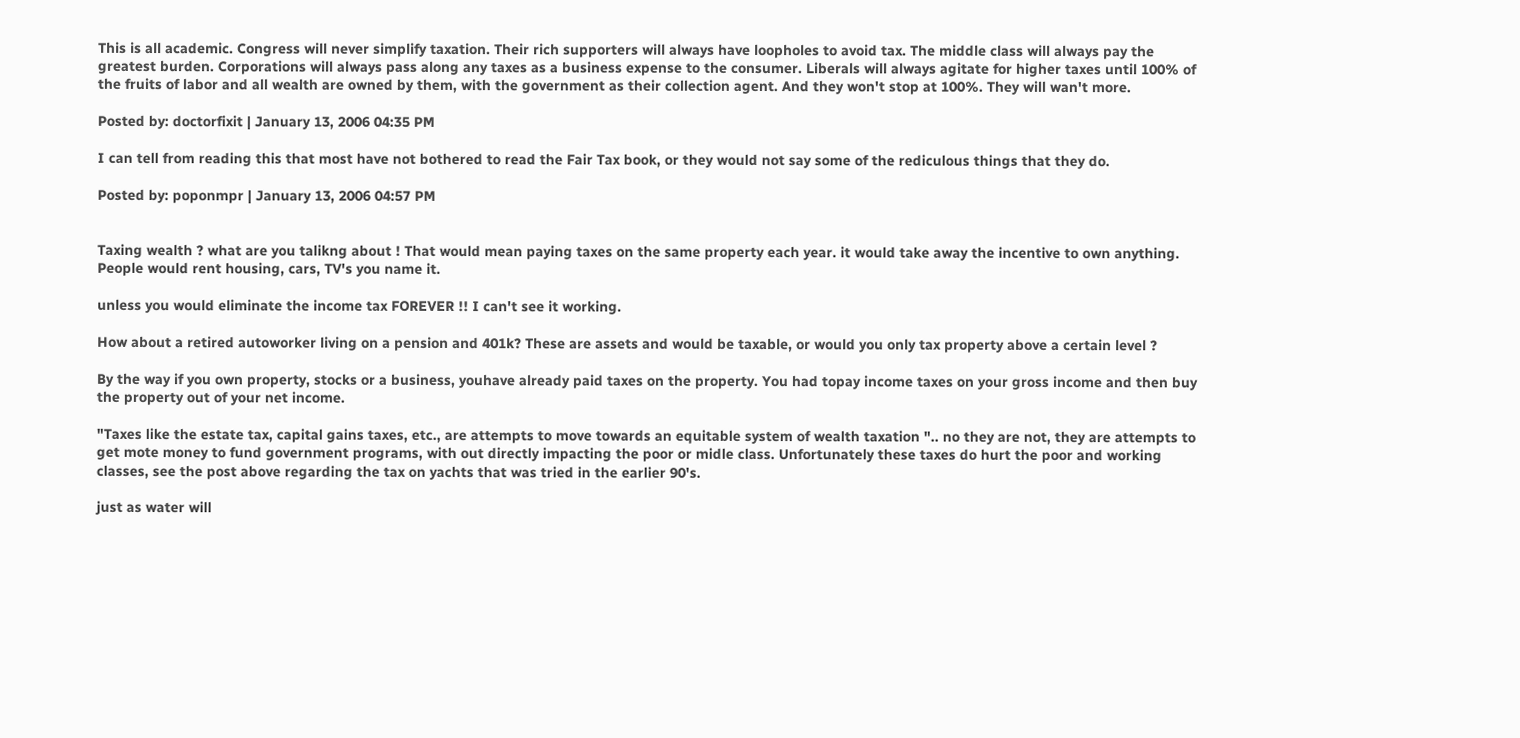This is all academic. Congress will never simplify taxation. Their rich supporters will always have loopholes to avoid tax. The middle class will always pay the greatest burden. Corporations will always pass along any taxes as a business expense to the consumer. Liberals will always agitate for higher taxes until 100% of the fruits of labor and all wealth are owned by them, with the government as their collection agent. And they won't stop at 100%. They will wan't more.

Posted by: doctorfixit | January 13, 2006 04:35 PM

I can tell from reading this that most have not bothered to read the Fair Tax book, or they would not say some of the rediculous things that they do.

Posted by: poponmpr | January 13, 2006 04:57 PM


Taxing wealth ? what are you talikng about ! That would mean paying taxes on the same property each year. it would take away the incentive to own anything. People would rent housing, cars, TV's you name it.

unless you would eliminate the income tax FOREVER !! I can't see it working.

How about a retired autoworker living on a pension and 401k? These are assets and would be taxable, or would you only tax property above a certain level ?

By the way if you own property, stocks or a business, youhave already paid taxes on the property. You had topay income taxes on your gross income and then buy the property out of your net income.

"Taxes like the estate tax, capital gains taxes, etc., are attempts to move towards an equitable system of wealth taxation ".. no they are not, they are attempts to get mote money to fund government programs, with out directly impacting the poor or midle class. Unfortunately these taxes do hurt the poor and working classes, see the post above regarding the tax on yachts that was tried in the earlier 90's.

just as water will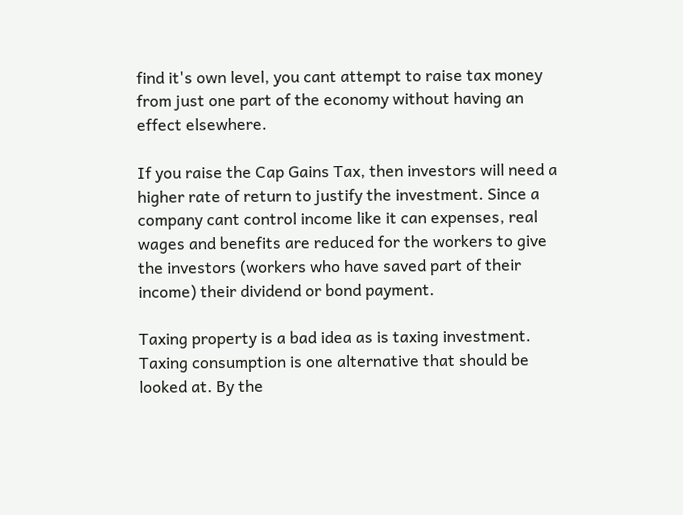find it's own level, you cant attempt to raise tax money from just one part of the economy without having an effect elsewhere.

If you raise the Cap Gains Tax, then investors will need a higher rate of return to justify the investment. Since a company cant control income like it can expenses, real wages and benefits are reduced for the workers to give the investors (workers who have saved part of their income) their dividend or bond payment.

Taxing property is a bad idea as is taxing investment. Taxing consumption is one alternative that should be looked at. By the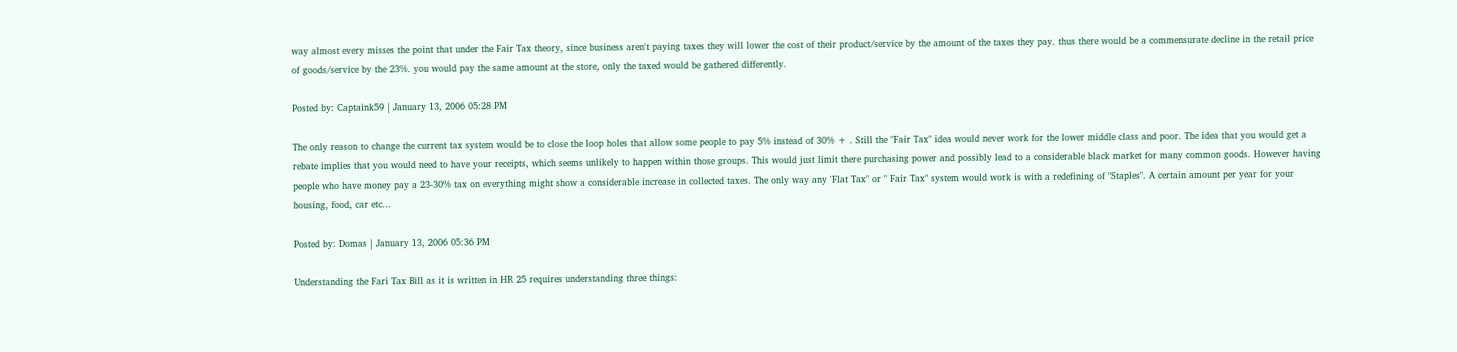way almost every misses the point that under the Fair Tax theory, since business aren't paying taxes they will lower the cost of their product/service by the amount of the taxes they pay. thus there would be a commensurate decline in the retail price of goods/service by the 23%. you would pay the same amount at the store, only the taxed would be gathered differently.

Posted by: Captaink59 | January 13, 2006 05:28 PM

The only reason to change the current tax system would be to close the loop holes that allow some people to pay 5% instead of 30% + . Still the "Fair Tax" idea would never work for the lower middle class and poor. The idea that you would get a rebate implies that you would need to have your receipts, which seems unlikely to happen within those groups. This would just limit there purchasing power and possibly lead to a considerable black market for many common goods. However having people who have money pay a 23-30% tax on everything might show a considerable increase in collected taxes. The only way any 'Flat Tax" or " Fair Tax" system would work is with a redefining of "Staples". A certain amount per year for your housing, food, car etc...

Posted by: Domas | January 13, 2006 05:36 PM

Understanding the Fari Tax Bill as it is written in HR 25 requires understanding three things: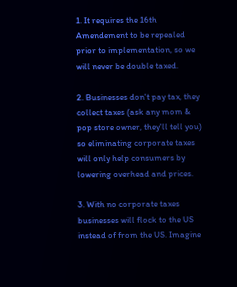1. It requires the 16th Amendement to be repealed prior to implementation, so we will never be double taxed.

2. Businesses don't pay tax, they collect taxes (ask any mom & pop store owner, they'll tell you) so eliminating corporate taxes will only help consumers by lowering overhead and prices.

3. With no corporate taxes businesses will flock to the US instead of from the US. Imagine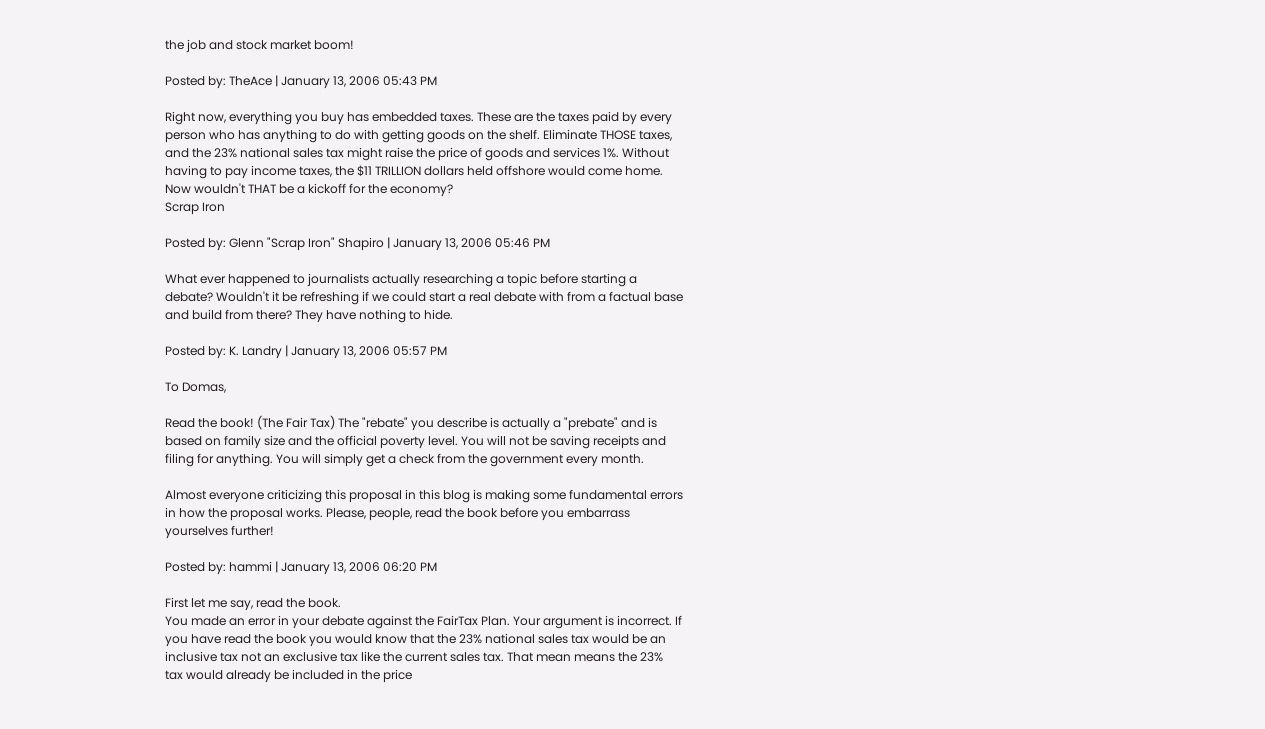the job and stock market boom!

Posted by: TheAce | January 13, 2006 05:43 PM

Right now, everything you buy has embedded taxes. These are the taxes paid by every person who has anything to do with getting goods on the shelf. Eliminate THOSE taxes, and the 23% national sales tax might raise the price of goods and services 1%. Without having to pay income taxes, the $11 TRILLION dollars held offshore would come home. Now wouldn't THAT be a kickoff for the economy?
Scrap Iron

Posted by: Glenn "Scrap Iron" Shapiro | January 13, 2006 05:46 PM

What ever happened to journalists actually researching a topic before starting a debate? Wouldn't it be refreshing if we could start a real debate with from a factual base and build from there? They have nothing to hide.

Posted by: K. Landry | January 13, 2006 05:57 PM

To Domas,

Read the book! (The Fair Tax) The "rebate" you describe is actually a "prebate" and is based on family size and the official poverty level. You will not be saving receipts and filing for anything. You will simply get a check from the government every month.

Almost everyone criticizing this proposal in this blog is making some fundamental errors in how the proposal works. Please, people, read the book before you embarrass yourselves further!

Posted by: hammi | January 13, 2006 06:20 PM

First let me say, read the book.
You made an error in your debate against the FairTax Plan. Your argument is incorrect. If you have read the book you would know that the 23% national sales tax would be an inclusive tax not an exclusive tax like the current sales tax. That mean means the 23% tax would already be included in the price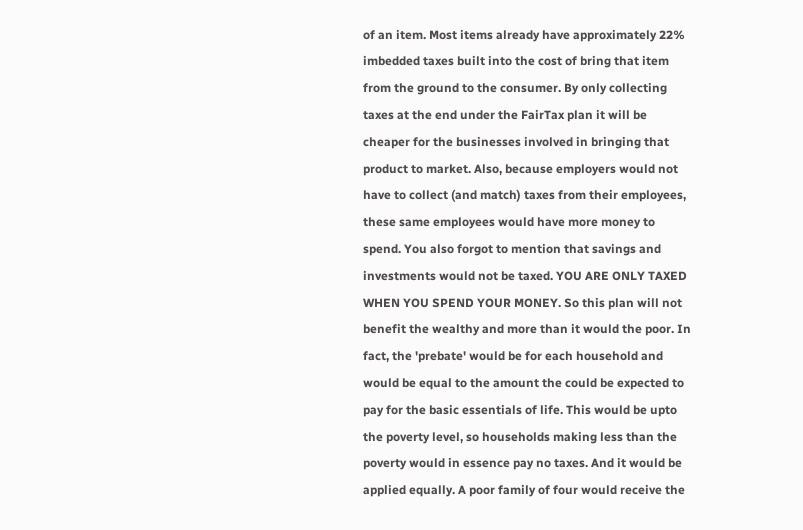of an item. Most items already have approximately 22% imbedded taxes built into the cost of bring that item from the ground to the consumer. By only collecting taxes at the end under the FairTax plan it will be cheaper for the businesses involved in bringing that product to market. Also, because employers would not have to collect (and match) taxes from their employees, these same employees would have more money to spend. You also forgot to mention that savings and investments would not be taxed. YOU ARE ONLY TAXED WHEN YOU SPEND YOUR MONEY. So this plan will not benefit the wealthy and more than it would the poor. In fact, the 'prebate' would be for each household and would be equal to the amount the could be expected to pay for the basic essentials of life. This would be upto the poverty level, so households making less than the poverty would in essence pay no taxes. And it would be applied equally. A poor family of four would receive the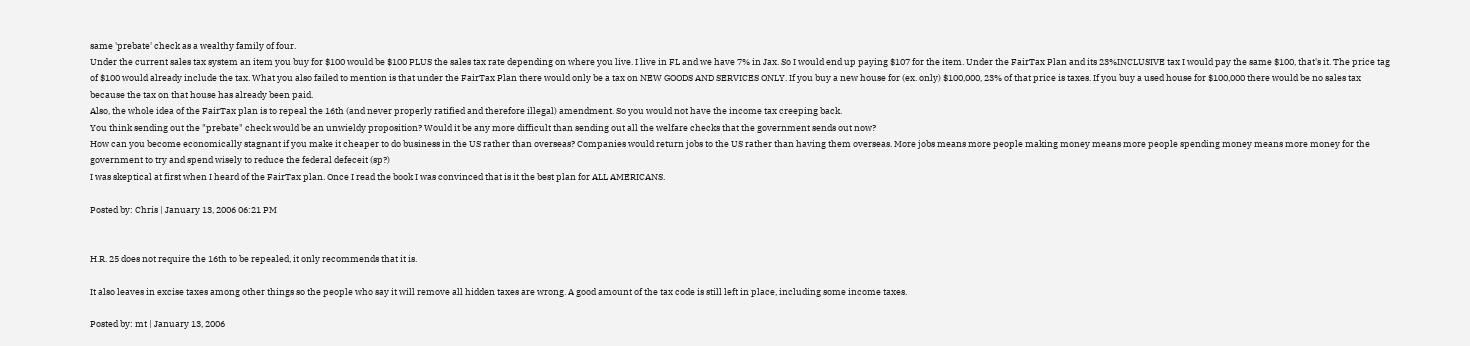same 'prebate' check as a wealthy family of four.
Under the current sales tax system an item you buy for $100 would be $100 PLUS the sales tax rate depending on where you live. I live in FL and we have 7% in Jax. So I would end up paying $107 for the item. Under the FairTax Plan and its 23%INCLUSIVE tax I would pay the same $100, that's it. The price tag of $100 would already include the tax. What you also failed to mention is that under the FairTax Plan there would only be a tax on NEW GOODS AND SERVICES ONLY. If you buy a new house for (ex. only) $100,000, 23% of that price is taxes. If you buy a used house for $100,000 there would be no sales tax because the tax on that house has already been paid.
Also, the whole idea of the FairTax plan is to repeal the 16th (and never properly ratified and therefore illegal) amendment. So you would not have the income tax creeping back.
You think sending out the "prebate" check would be an unwieldy proposition? Would it be any more difficult than sending out all the welfare checks that the government sends out now?
How can you become economically stagnant if you make it cheaper to do business in the US rather than overseas? Companies would return jobs to the US rather than having them overseas. More jobs means more people making money means more people spending money means more money for the government to try and spend wisely to reduce the federal defeceit (sp?)
I was skeptical at first when I heard of the FairTax plan. Once I read the book I was convinced that is it the best plan for ALL AMERICANS.

Posted by: Chris | January 13, 2006 06:21 PM


H.R. 25 does not require the 16th to be repealed, it only recommends that it is.

It also leaves in excise taxes among other things so the people who say it will remove all hidden taxes are wrong. A good amount of the tax code is still left in place, including some income taxes.

Posted by: mt | January 13, 2006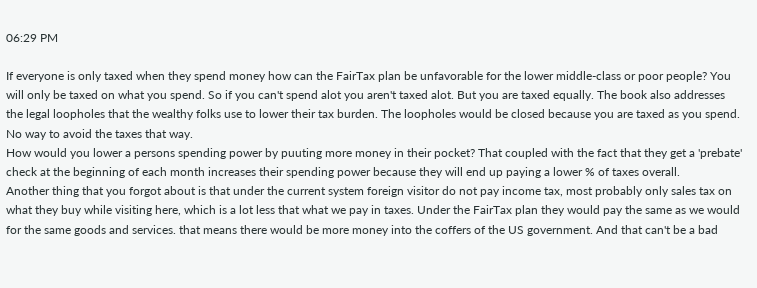06:29 PM

If everyone is only taxed when they spend money how can the FairTax plan be unfavorable for the lower middle-class or poor people? You will only be taxed on what you spend. So if you can't spend alot you aren't taxed alot. But you are taxed equally. The book also addresses the legal loopholes that the wealthy folks use to lower their tax burden. The loopholes would be closed because you are taxed as you spend. No way to avoid the taxes that way.
How would you lower a persons spending power by puuting more money in their pocket? That coupled with the fact that they get a 'prebate' check at the beginning of each month increases their spending power because they will end up paying a lower % of taxes overall.
Another thing that you forgot about is that under the current system foreign visitor do not pay income tax, most probably only sales tax on what they buy while visiting here, which is a lot less that what we pay in taxes. Under the FairTax plan they would pay the same as we would for the same goods and services. that means there would be more money into the coffers of the US government. And that can't be a bad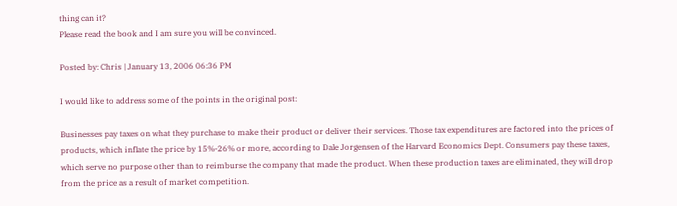thing can it?
Please read the book and I am sure you will be convinced.

Posted by: Chris | January 13, 2006 06:36 PM

I would like to address some of the points in the original post:

Businesses pay taxes on what they purchase to make their product or deliver their services. Those tax expenditures are factored into the prices of products, which inflate the price by 15%-26% or more, according to Dale Jorgensen of the Harvard Economics Dept. Consumers pay these taxes, which serve no purpose other than to reimburse the company that made the product. When these production taxes are eliminated, they will drop from the price as a result of market competition.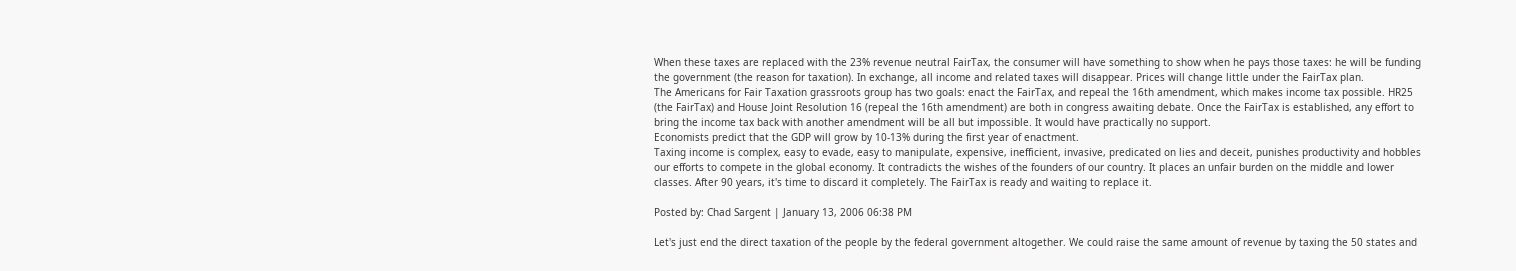When these taxes are replaced with the 23% revenue neutral FairTax, the consumer will have something to show when he pays those taxes: he will be funding the government (the reason for taxation). In exchange, all income and related taxes will disappear. Prices will change little under the FairTax plan.
The Americans for Fair Taxation grassroots group has two goals: enact the FairTax, and repeal the 16th amendment, which makes income tax possible. HR25 (the FairTax) and House Joint Resolution 16 (repeal the 16th amendment) are both in congress awaiting debate. Once the FairTax is established, any effort to bring the income tax back with another amendment will be all but impossible. It would have practically no support.
Economists predict that the GDP will grow by 10-13% during the first year of enactment.
Taxing income is complex, easy to evade, easy to manipulate, expensive, inefficient, invasive, predicated on lies and deceit, punishes productivity and hobbles our efforts to compete in the global economy. It contradicts the wishes of the founders of our country. It places an unfair burden on the middle and lower classes. After 90 years, it's time to discard it completely. The FairTax is ready and waiting to replace it.

Posted by: Chad Sargent | January 13, 2006 06:38 PM

Let's just end the direct taxation of the people by the federal government altogether. We could raise the same amount of revenue by taxing the 50 states and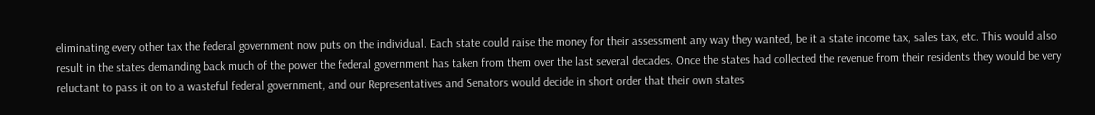eliminating every other tax the federal government now puts on the individual. Each state could raise the money for their assessment any way they wanted, be it a state income tax, sales tax, etc. This would also result in the states demanding back much of the power the federal government has taken from them over the last several decades. Once the states had collected the revenue from their residents they would be very reluctant to pass it on to a wasteful federal government, and our Representatives and Senators would decide in short order that their own states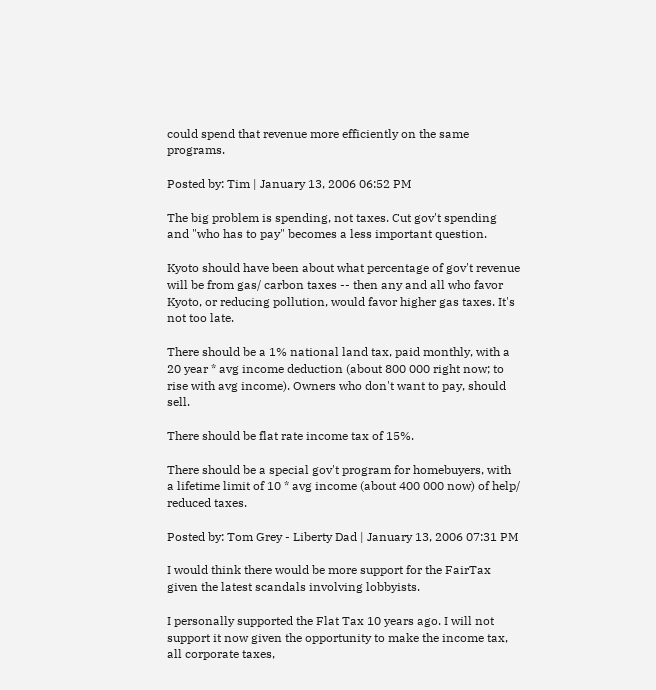could spend that revenue more efficiently on the same programs.

Posted by: Tim | January 13, 2006 06:52 PM

The big problem is spending, not taxes. Cut gov't spending and "who has to pay" becomes a less important question.

Kyoto should have been about what percentage of gov't revenue will be from gas/ carbon taxes -- then any and all who favor Kyoto, or reducing pollution, would favor higher gas taxes. It's not too late.

There should be a 1% national land tax, paid monthly, with a 20 year * avg income deduction (about 800 000 right now; to rise with avg income). Owners who don't want to pay, should sell.

There should be flat rate income tax of 15%.

There should be a special gov't program for homebuyers, with a lifetime limit of 10 * avg income (about 400 000 now) of help/ reduced taxes.

Posted by: Tom Grey - Liberty Dad | January 13, 2006 07:31 PM

I would think there would be more support for the FairTax given the latest scandals involving lobbyists.

I personally supported the Flat Tax 10 years ago. I will not support it now given the opportunity to make the income tax, all corporate taxes,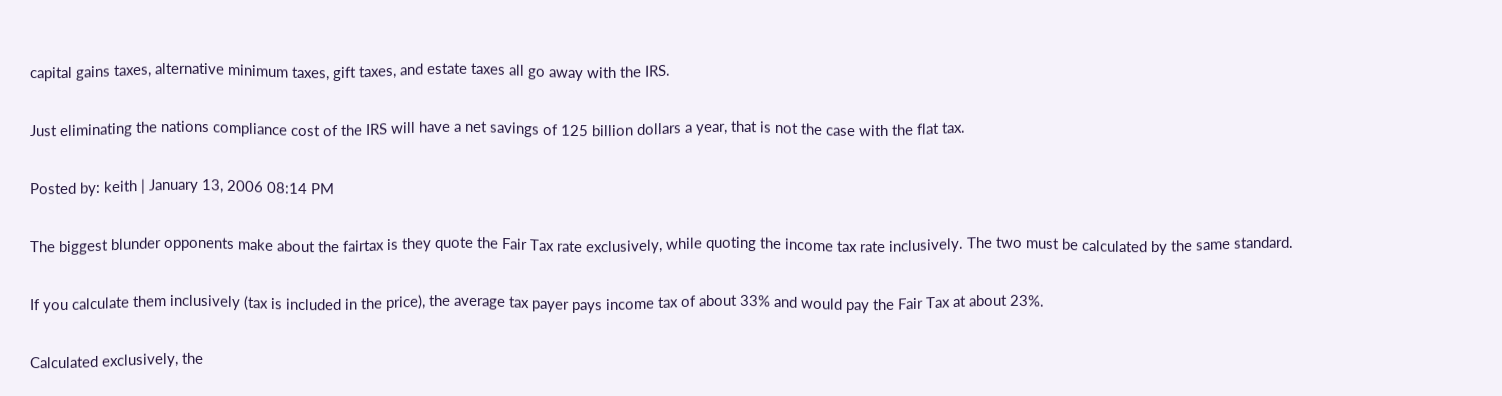capital gains taxes, alternative minimum taxes, gift taxes, and estate taxes all go away with the IRS.

Just eliminating the nations compliance cost of the IRS will have a net savings of 125 billion dollars a year, that is not the case with the flat tax.

Posted by: keith | January 13, 2006 08:14 PM

The biggest blunder opponents make about the fairtax is they quote the Fair Tax rate exclusively, while quoting the income tax rate inclusively. The two must be calculated by the same standard.

If you calculate them inclusively (tax is included in the price), the average tax payer pays income tax of about 33% and would pay the Fair Tax at about 23%.

Calculated exclusively, the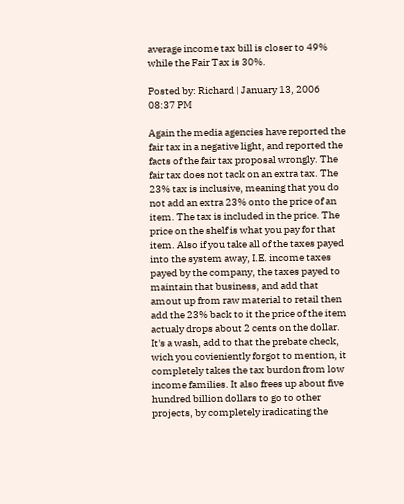average income tax bill is closer to 49% while the Fair Tax is 30%.

Posted by: Richard | January 13, 2006 08:37 PM

Again the media agencies have reported the fair tax in a negative light, and reported the facts of the fair tax proposal wrongly. The fair tax does not tack on an extra tax. The 23% tax is inclusive, meaning that you do not add an extra 23% onto the price of an item. The tax is included in the price. The price on the shelf is what you pay for that item. Also if you take all of the taxes payed into the system away, I.E. income taxes payed by the company, the taxes payed to maintain that business, and add that amout up from raw material to retail then add the 23% back to it the price of the item actualy drops about 2 cents on the dollar. It's a wash, add to that the prebate check, wich you covieniently forgot to mention, it completely takes the tax burdon from low income families. It also frees up about five hundred billion dollars to go to other projects, by completely iradicating the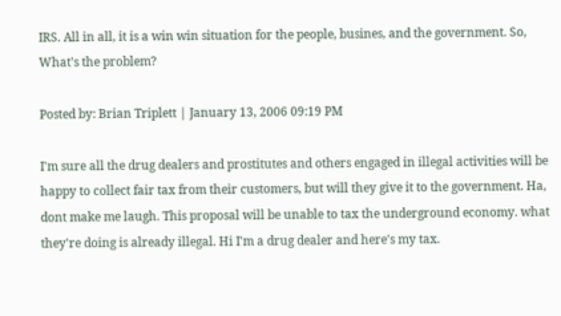IRS. All in all, it is a win win situation for the people, busines, and the government. So, What's the problem?

Posted by: Brian Triplett | January 13, 2006 09:19 PM

I'm sure all the drug dealers and prostitutes and others engaged in illegal activities will be happy to collect fair tax from their customers, but will they give it to the government. Ha, dont make me laugh. This proposal will be unable to tax the underground economy. what they're doing is already illegal. Hi I'm a drug dealer and here's my tax.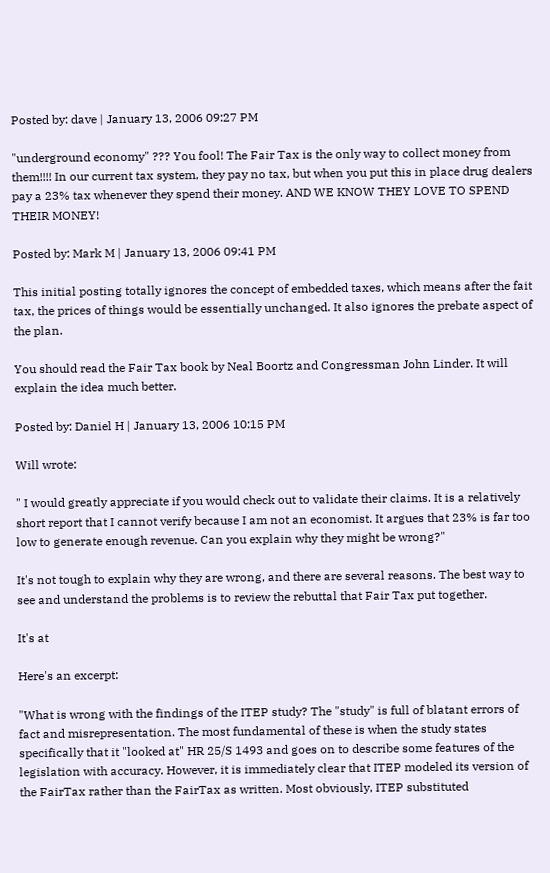Posted by: dave | January 13, 2006 09:27 PM

"underground economy" ??? You fool! The Fair Tax is the only way to collect money from them!!!! In our current tax system, they pay no tax, but when you put this in place drug dealers pay a 23% tax whenever they spend their money. AND WE KNOW THEY LOVE TO SPEND THEIR MONEY!

Posted by: Mark M | January 13, 2006 09:41 PM

This initial posting totally ignores the concept of embedded taxes, which means after the fait tax, the prices of things would be essentially unchanged. It also ignores the prebate aspect of the plan.

You should read the Fair Tax book by Neal Boortz and Congressman John Linder. It will explain the idea much better.

Posted by: Daniel H | January 13, 2006 10:15 PM

Will wrote:

" I would greatly appreciate if you would check out to validate their claims. It is a relatively short report that I cannot verify because I am not an economist. It argues that 23% is far too low to generate enough revenue. Can you explain why they might be wrong?"

It's not tough to explain why they are wrong, and there are several reasons. The best way to see and understand the problems is to review the rebuttal that Fair Tax put together.

It's at

Here's an excerpt:

"What is wrong with the findings of the ITEP study? The "study" is full of blatant errors of fact and misrepresentation. The most fundamental of these is when the study states specifically that it "looked at" HR 25/S 1493 and goes on to describe some features of the legislation with accuracy. However, it is immediately clear that ITEP modeled its version of the FairTax rather than the FairTax as written. Most obviously, ITEP substituted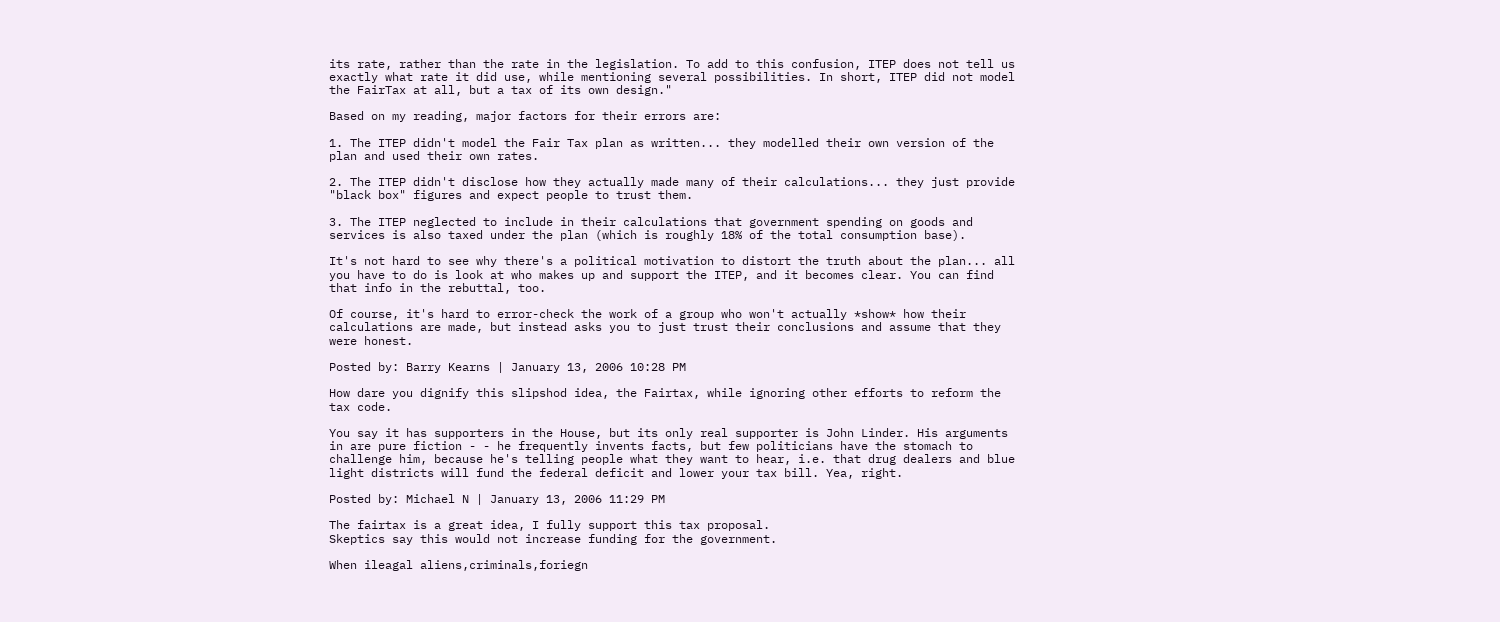its rate, rather than the rate in the legislation. To add to this confusion, ITEP does not tell us exactly what rate it did use, while mentioning several possibilities. In short, ITEP did not model the FairTax at all, but a tax of its own design."

Based on my reading, major factors for their errors are:

1. The ITEP didn't model the Fair Tax plan as written... they modelled their own version of the plan and used their own rates.

2. The ITEP didn't disclose how they actually made many of their calculations... they just provide "black box" figures and expect people to trust them.

3. The ITEP neglected to include in their calculations that government spending on goods and services is also taxed under the plan (which is roughly 18% of the total consumption base).

It's not hard to see why there's a political motivation to distort the truth about the plan... all you have to do is look at who makes up and support the ITEP, and it becomes clear. You can find that info in the rebuttal, too.

Of course, it's hard to error-check the work of a group who won't actually *show* how their calculations are made, but instead asks you to just trust their conclusions and assume that they were honest.

Posted by: Barry Kearns | January 13, 2006 10:28 PM

How dare you dignify this slipshod idea, the Fairtax, while ignoring other efforts to reform the tax code.

You say it has supporters in the House, but its only real supporter is John Linder. His arguments in are pure fiction - - he frequently invents facts, but few politicians have the stomach to challenge him, because he's telling people what they want to hear, i.e. that drug dealers and blue light districts will fund the federal deficit and lower your tax bill. Yea, right.

Posted by: Michael N | January 13, 2006 11:29 PM

The fairtax is a great idea, I fully support this tax proposal.
Skeptics say this would not increase funding for the government.

When ileagal aliens,criminals,foriegn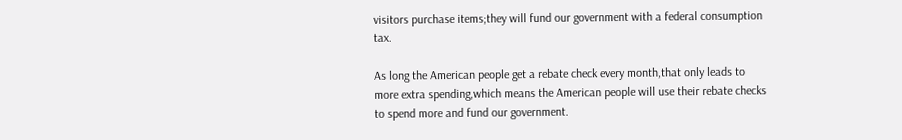visitors purchase items;they will fund our government with a federal consumption tax.

As long the American people get a rebate check every month,that only leads to more extra spending,which means the American people will use their rebate checks to spend more and fund our government.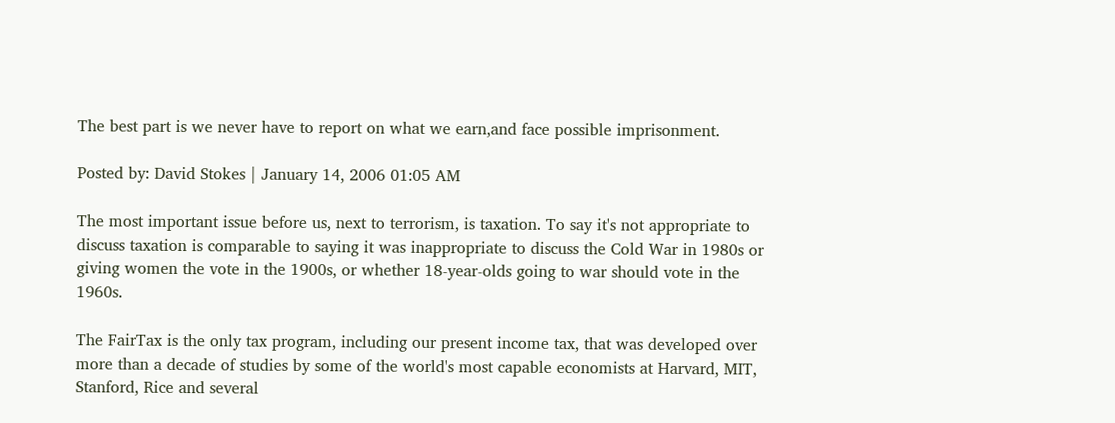The best part is we never have to report on what we earn,and face possible imprisonment.

Posted by: David Stokes | January 14, 2006 01:05 AM

The most important issue before us, next to terrorism, is taxation. To say it's not appropriate to discuss taxation is comparable to saying it was inappropriate to discuss the Cold War in 1980s or giving women the vote in the 1900s, or whether 18-year-olds going to war should vote in the 1960s.

The FairTax is the only tax program, including our present income tax, that was developed over more than a decade of studies by some of the world's most capable economists at Harvard, MIT, Stanford, Rice and several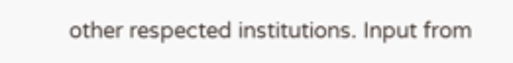other respected institutions. Input from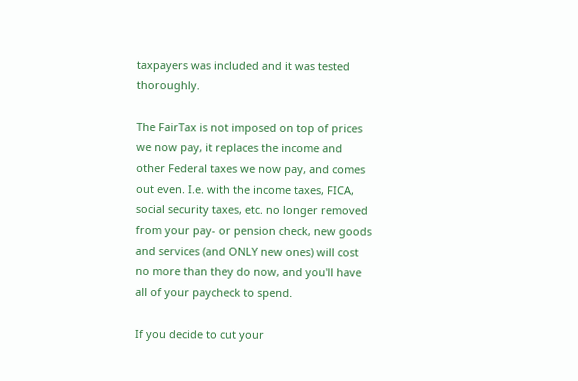taxpayers was included and it was tested thoroughly.

The FairTax is not imposed on top of prices we now pay, it replaces the income and other Federal taxes we now pay, and comes out even. I.e. with the income taxes, FICA, social security taxes, etc. no longer removed from your pay- or pension check, new goods and services (and ONLY new ones) will cost no more than they do now, and you'll have all of your paycheck to spend.

If you decide to cut your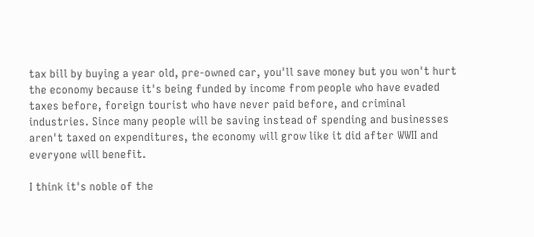tax bill by buying a year old, pre-owned car, you'll save money but you won't hurt the economy because it's being funded by income from people who have evaded taxes before, foreign tourist who have never paid before, and criminal industries. Since many people will be saving instead of spending and businesses aren't taxed on expenditures, the economy will grow like it did after WWII and everyone will benefit.

I think it's noble of the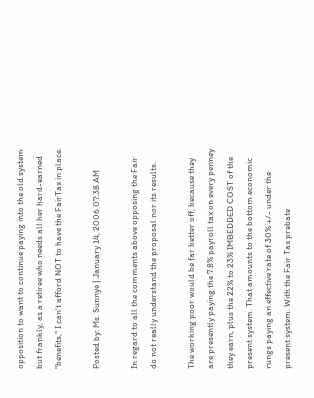opposition to want to continue paying into the old system but frankly, as a retiree who needs all her hard-earned "benefits," I can't afford NOT to have the FairTax in place.

Posted by: Ms. Sunnye | January 14, 2006 07:38 AM

In regard to all the comments above opposing the Fair do not really understand the proposal nor its results.

The working poor would be far better off, because they are presently paying the 7.8% payroll tax on every penney they earn, plus the 22% to 23% IMBEDDED COST of the present system. That amounts to the bottom economic rungs paying an effective rate of 30% +/- under the present system. With the Fair Tax prebate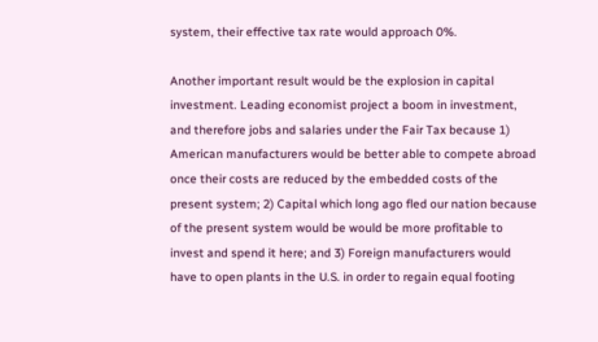system, their effective tax rate would approach 0%.

Another important result would be the explosion in capital investment. Leading economist project a boom in investment, and therefore jobs and salaries under the Fair Tax because 1) American manufacturers would be better able to compete abroad once their costs are reduced by the embedded costs of the present system; 2) Capital which long ago fled our nation because of the present system would be would be more profitable to invest and spend it here; and 3) Foreign manufacturers would have to open plants in the U.S. in order to regain equal footing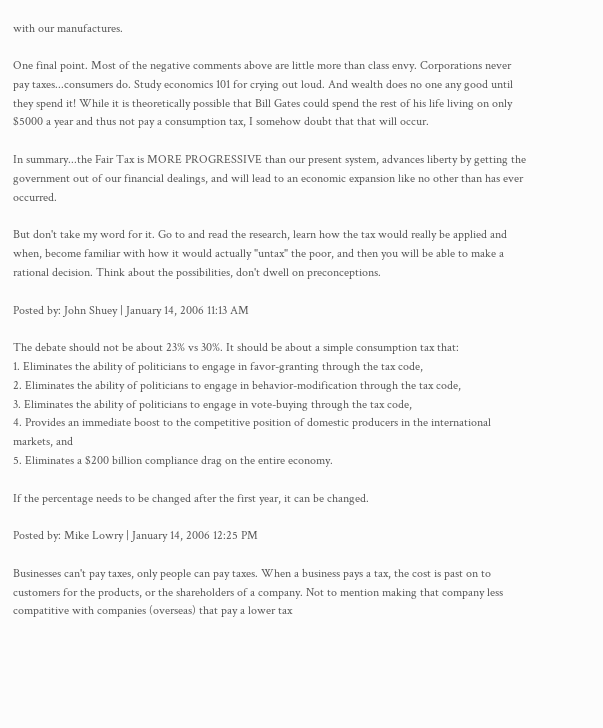with our manufactures.

One final point. Most of the negative comments above are little more than class envy. Corporations never pay taxes...consumers do. Study economics 101 for crying out loud. And wealth does no one any good until they spend it! While it is theoretically possible that Bill Gates could spend the rest of his life living on only $5000 a year and thus not pay a consumption tax, I somehow doubt that that will occur.

In summary...the Fair Tax is MORE PROGRESSIVE than our present system, advances liberty by getting the government out of our financial dealings, and will lead to an economic expansion like no other than has ever occurred.

But don't take my word for it. Go to and read the research, learn how the tax would really be applied and when, become familiar with how it would actually "untax" the poor, and then you will be able to make a rational decision. Think about the possibilities, don't dwell on preconceptions.

Posted by: John Shuey | January 14, 2006 11:13 AM

The debate should not be about 23% vs 30%. It should be about a simple consumption tax that:
1. Eliminates the ability of politicians to engage in favor-granting through the tax code,
2. Eliminates the ability of politicians to engage in behavior-modification through the tax code,
3. Eliminates the ability of politicians to engage in vote-buying through the tax code,
4. Provides an immediate boost to the competitive position of domestic producers in the international markets, and
5. Eliminates a $200 billion compliance drag on the entire economy.

If the percentage needs to be changed after the first year, it can be changed.

Posted by: Mike Lowry | January 14, 2006 12:25 PM

Businesses can't pay taxes, only people can pay taxes. When a business pays a tax, the cost is past on to customers for the products, or the shareholders of a company. Not to mention making that company less compatitive with companies (overseas) that pay a lower tax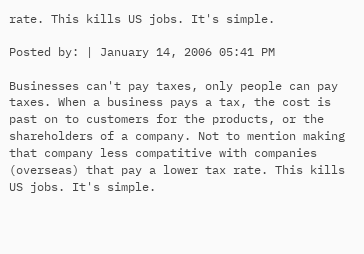rate. This kills US jobs. It's simple.

Posted by: | January 14, 2006 05:41 PM

Businesses can't pay taxes, only people can pay taxes. When a business pays a tax, the cost is past on to customers for the products, or the shareholders of a company. Not to mention making that company less compatitive with companies (overseas) that pay a lower tax rate. This kills US jobs. It's simple.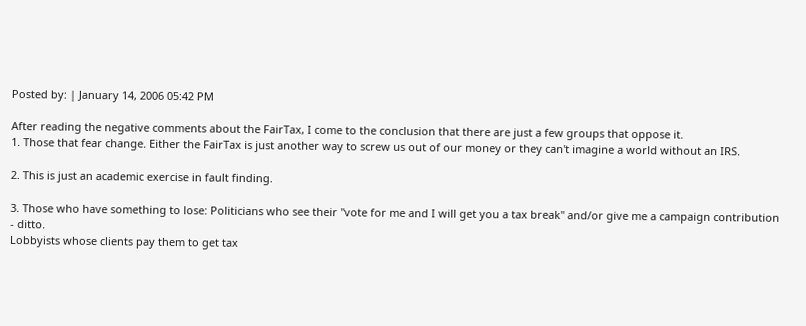Posted by: | January 14, 2006 05:42 PM

After reading the negative comments about the FairTax, I come to the conclusion that there are just a few groups that oppose it.
1. Those that fear change. Either the FairTax is just another way to screw us out of our money or they can't imagine a world without an IRS.

2. This is just an academic exercise in fault finding.

3. Those who have something to lose: Politicians who see their "vote for me and I will get you a tax break" and/or give me a campaign contribution - ditto.
Lobbyists whose clients pay them to get tax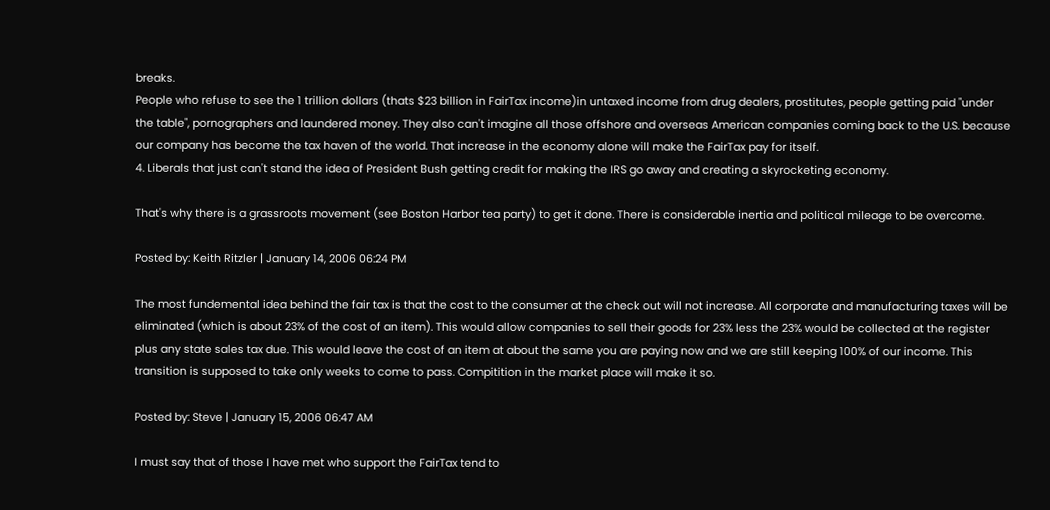breaks.
People who refuse to see the 1 trillion dollars (thats $23 billion in FairTax income)in untaxed income from drug dealers, prostitutes, people getting paid "under the table", pornographers and laundered money. They also can't imagine all those offshore and overseas American companies coming back to the U.S. because our company has become the tax haven of the world. That increase in the economy alone will make the FairTax pay for itself.
4. Liberals that just can't stand the idea of President Bush getting credit for making the IRS go away and creating a skyrocketing economy.

That's why there is a grassroots movement (see Boston Harbor tea party) to get it done. There is considerable inertia and political mileage to be overcome.

Posted by: Keith Ritzler | January 14, 2006 06:24 PM

The most fundemental idea behind the fair tax is that the cost to the consumer at the check out will not increase. All corporate and manufacturing taxes will be eliminated (which is about 23% of the cost of an item). This would allow companies to sell their goods for 23% less the 23% would be collected at the register plus any state sales tax due. This would leave the cost of an item at about the same you are paying now and we are still keeping 100% of our income. This transition is supposed to take only weeks to come to pass. Compitition in the market place will make it so.

Posted by: Steve | January 15, 2006 06:47 AM

I must say that of those I have met who support the FairTax tend to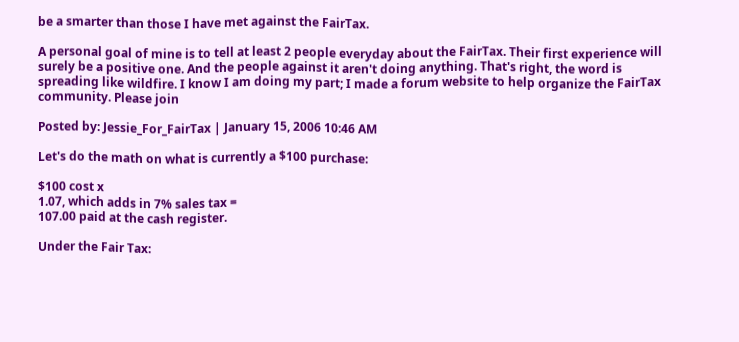be a smarter than those I have met against the FairTax.

A personal goal of mine is to tell at least 2 people everyday about the FairTax. Their first experience will surely be a positive one. And the people against it aren't doing anything. That's right, the word is spreading like wildfire. I know I am doing my part; I made a forum website to help organize the FairTax community. Please join

Posted by: Jessie_For_FairTax | January 15, 2006 10:46 AM

Let's do the math on what is currently a $100 purchase:

$100 cost x
1.07, which adds in 7% sales tax =
107.00 paid at the cash register.

Under the Fair Tax: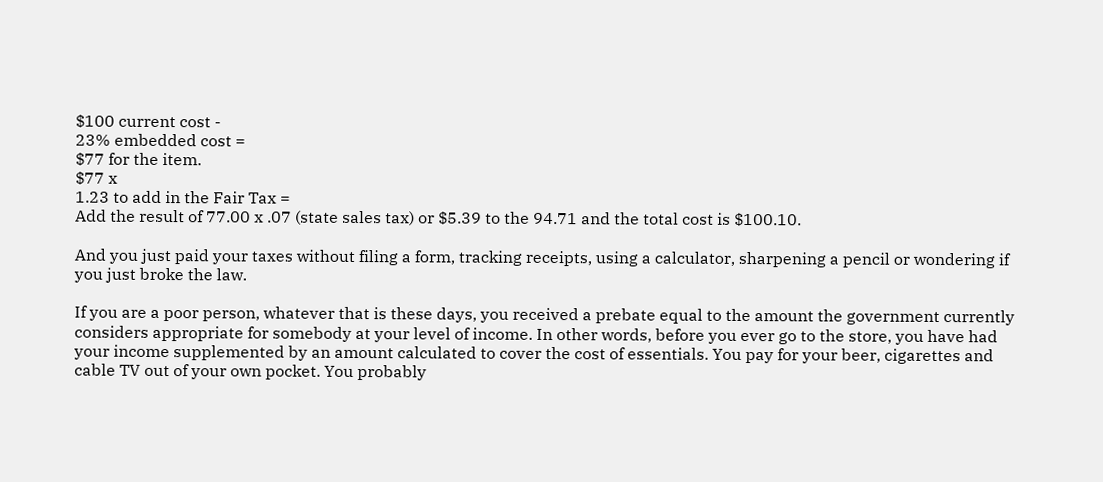$100 current cost -
23% embedded cost =
$77 for the item.
$77 x
1.23 to add in the Fair Tax =
Add the result of 77.00 x .07 (state sales tax) or $5.39 to the 94.71 and the total cost is $100.10.

And you just paid your taxes without filing a form, tracking receipts, using a calculator, sharpening a pencil or wondering if you just broke the law.

If you are a poor person, whatever that is these days, you received a prebate equal to the amount the government currently considers appropriate for somebody at your level of income. In other words, before you ever go to the store, you have had your income supplemented by an amount calculated to cover the cost of essentials. You pay for your beer, cigarettes and cable TV out of your own pocket. You probably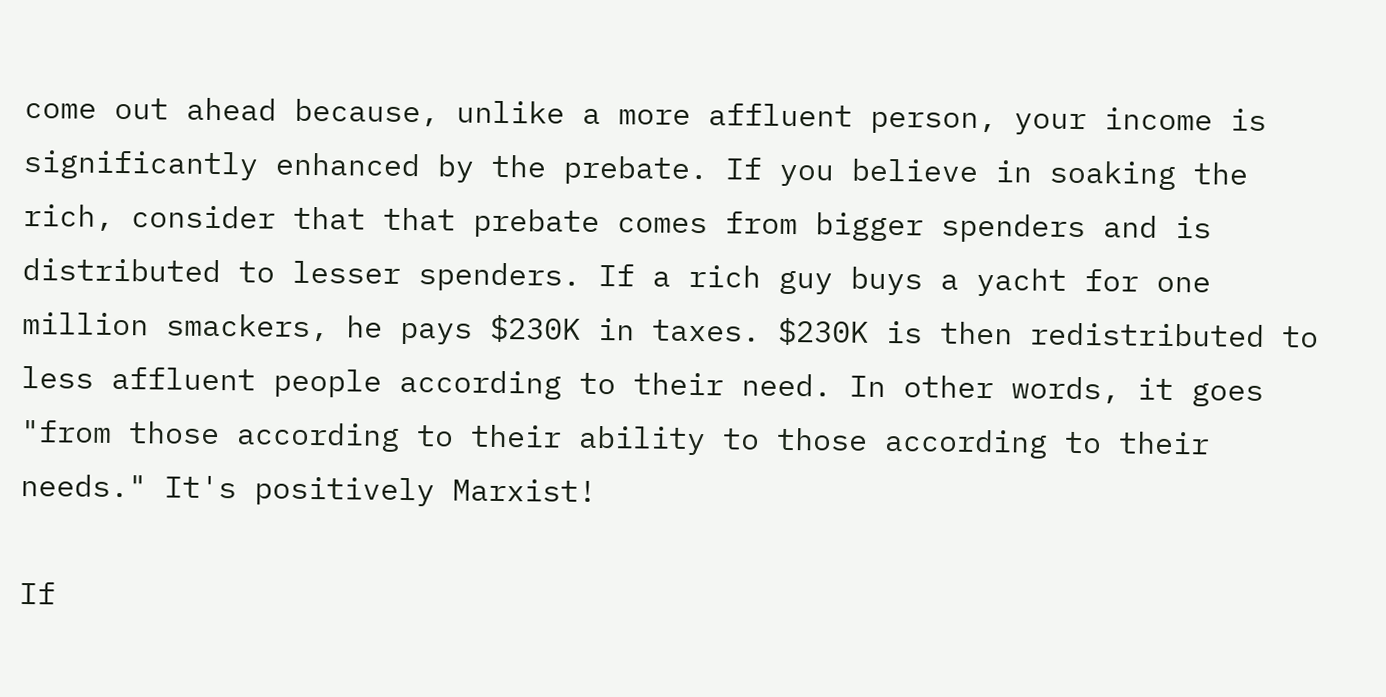come out ahead because, unlike a more affluent person, your income is significantly enhanced by the prebate. If you believe in soaking the rich, consider that that prebate comes from bigger spenders and is distributed to lesser spenders. If a rich guy buys a yacht for one million smackers, he pays $230K in taxes. $230K is then redistributed to less affluent people according to their need. In other words, it goes "from those according to their ability to those according to their needs." It's positively Marxist!

If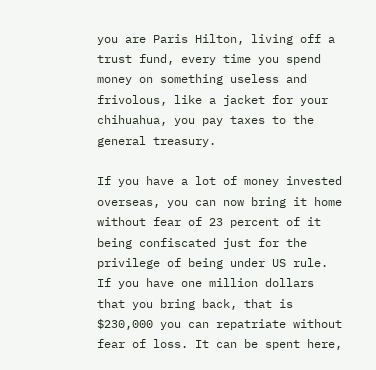you are Paris Hilton, living off a trust fund, every time you spend money on something useless and frivolous, like a jacket for your chihuahua, you pay taxes to the general treasury.

If you have a lot of money invested overseas, you can now bring it home without fear of 23 percent of it being confiscated just for the privilege of being under US rule. If you have one million dollars that you bring back, that is $230,000 you can repatriate without fear of loss. It can be spent here,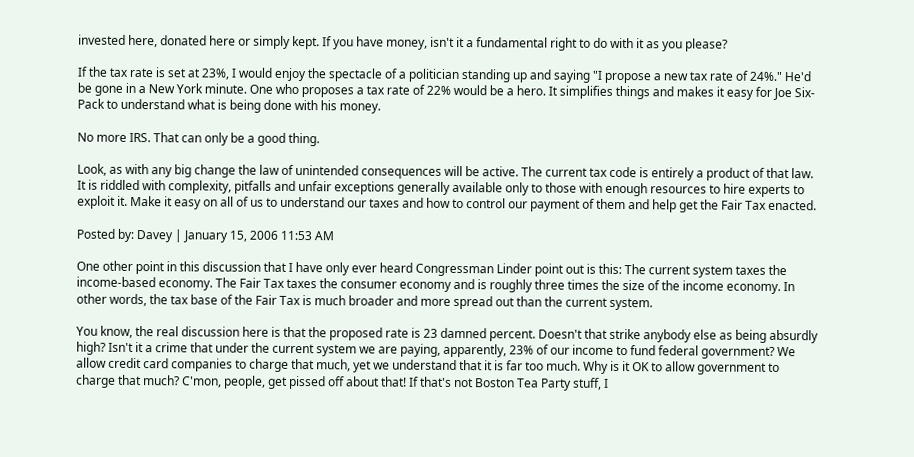invested here, donated here or simply kept. If you have money, isn't it a fundamental right to do with it as you please?

If the tax rate is set at 23%, I would enjoy the spectacle of a politician standing up and saying "I propose a new tax rate of 24%." He'd be gone in a New York minute. One who proposes a tax rate of 22% would be a hero. It simplifies things and makes it easy for Joe Six-Pack to understand what is being done with his money.

No more IRS. That can only be a good thing.

Look, as with any big change the law of unintended consequences will be active. The current tax code is entirely a product of that law. It is riddled with complexity, pitfalls and unfair exceptions generally available only to those with enough resources to hire experts to exploit it. Make it easy on all of us to understand our taxes and how to control our payment of them and help get the Fair Tax enacted.

Posted by: Davey | January 15, 2006 11:53 AM

One other point in this discussion that I have only ever heard Congressman Linder point out is this: The current system taxes the income-based economy. The Fair Tax taxes the consumer economy and is roughly three times the size of the income economy. In other words, the tax base of the Fair Tax is much broader and more spread out than the current system.

You know, the real discussion here is that the proposed rate is 23 damned percent. Doesn't that strike anybody else as being absurdly high? Isn't it a crime that under the current system we are paying, apparently, 23% of our income to fund federal government? We allow credit card companies to charge that much, yet we understand that it is far too much. Why is it OK to allow government to charge that much? C'mon, people, get pissed off about that! If that's not Boston Tea Party stuff, I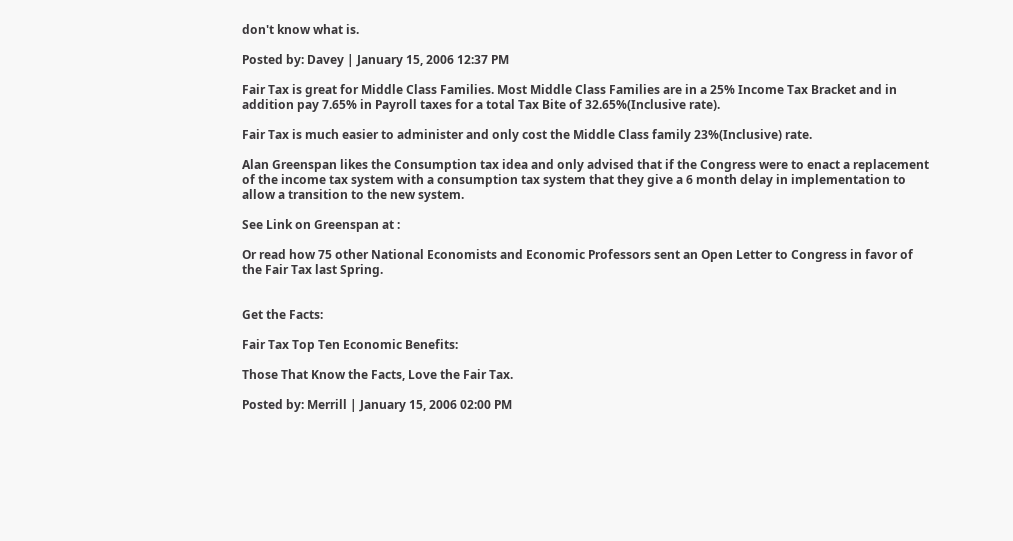don't know what is.

Posted by: Davey | January 15, 2006 12:37 PM

Fair Tax is great for Middle Class Families. Most Middle Class Families are in a 25% Income Tax Bracket and in addition pay 7.65% in Payroll taxes for a total Tax Bite of 32.65%(Inclusive rate).

Fair Tax is much easier to administer and only cost the Middle Class family 23%(Inclusive) rate.

Alan Greenspan likes the Consumption tax idea and only advised that if the Congress were to enact a replacement of the income tax system with a consumption tax system that they give a 6 month delay in implementation to allow a transition to the new system.

See Link on Greenspan at :

Or read how 75 other National Economists and Economic Professors sent an Open Letter to Congress in favor of the Fair Tax last Spring.


Get the Facts:

Fair Tax Top Ten Economic Benefits:

Those That Know the Facts, Love the Fair Tax.

Posted by: Merrill | January 15, 2006 02:00 PM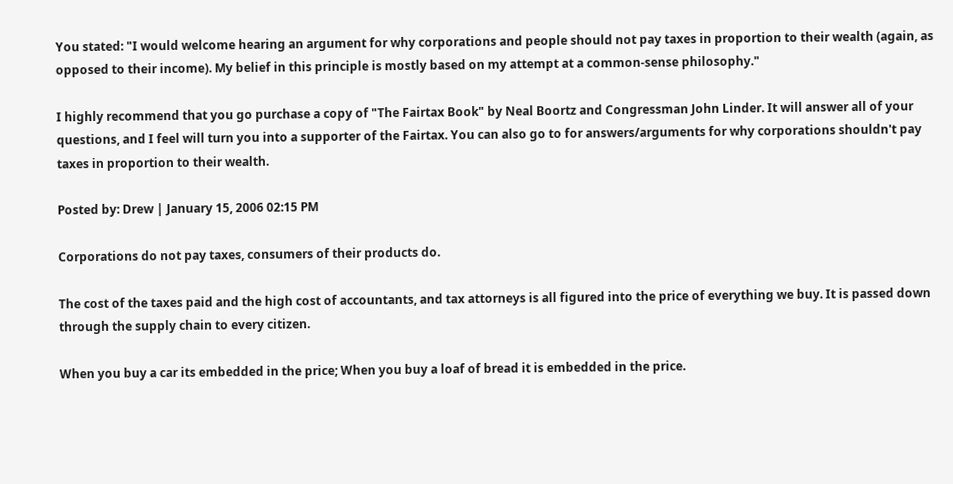You stated: "I would welcome hearing an argument for why corporations and people should not pay taxes in proportion to their wealth (again, as opposed to their income). My belief in this principle is mostly based on my attempt at a common-sense philosophy."

I highly recommend that you go purchase a copy of "The Fairtax Book" by Neal Boortz and Congressman John Linder. It will answer all of your questions, and I feel will turn you into a supporter of the Fairtax. You can also go to for answers/arguments for why corporations shouldn't pay taxes in proportion to their wealth.

Posted by: Drew | January 15, 2006 02:15 PM

Corporations do not pay taxes, consumers of their products do.

The cost of the taxes paid and the high cost of accountants, and tax attorneys is all figured into the price of everything we buy. It is passed down through the supply chain to every citizen.

When you buy a car its embedded in the price; When you buy a loaf of bread it is embedded in the price.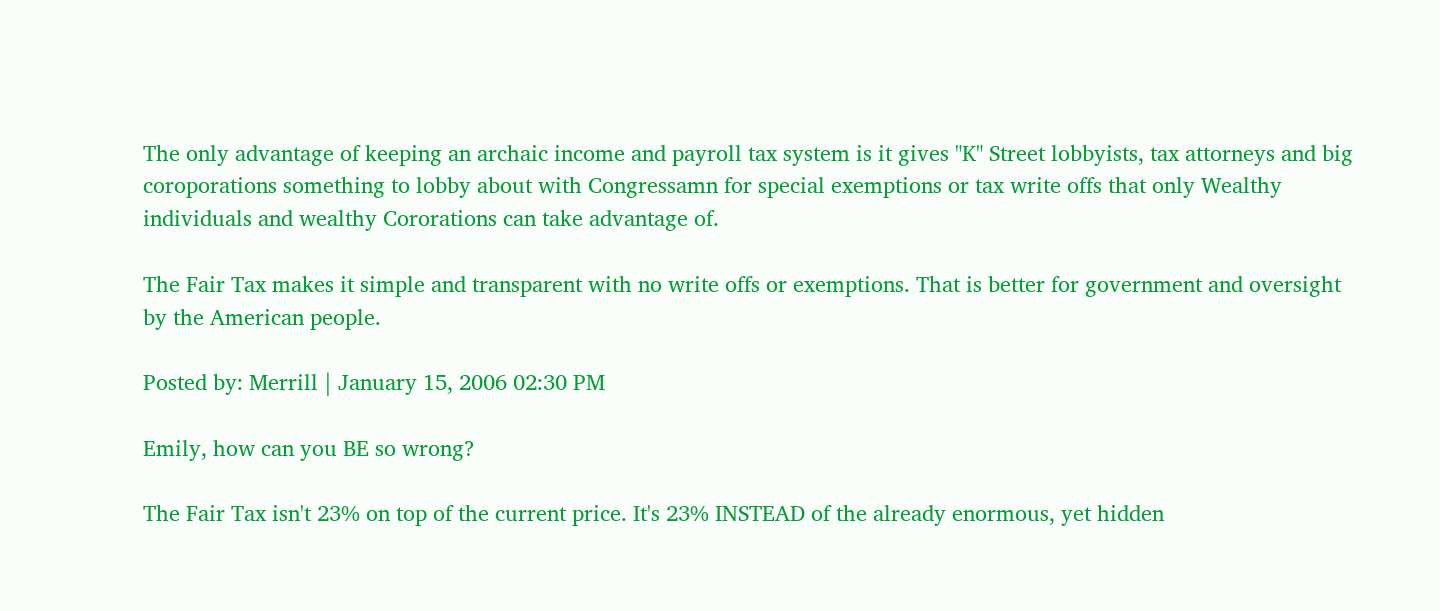The only advantage of keeping an archaic income and payroll tax system is it gives "K" Street lobbyists, tax attorneys and big coroporations something to lobby about with Congressamn for special exemptions or tax write offs that only Wealthy individuals and wealthy Cororations can take advantage of.

The Fair Tax makes it simple and transparent with no write offs or exemptions. That is better for government and oversight by the American people.

Posted by: Merrill | January 15, 2006 02:30 PM

Emily, how can you BE so wrong?

The Fair Tax isn't 23% on top of the current price. It's 23% INSTEAD of the already enormous, yet hidden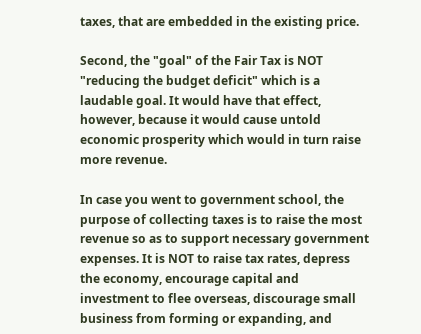taxes, that are embedded in the existing price.

Second, the "goal" of the Fair Tax is NOT "reducing the budget deficit" which is a laudable goal. It would have that effect, however, because it would cause untold economic prosperity which would in turn raise more revenue.

In case you went to government school, the purpose of collecting taxes is to raise the most revenue so as to support necessary government expenses. It is NOT to raise tax rates, depress the economy, encourage capital and investment to flee overseas, discourage small business from forming or expanding, and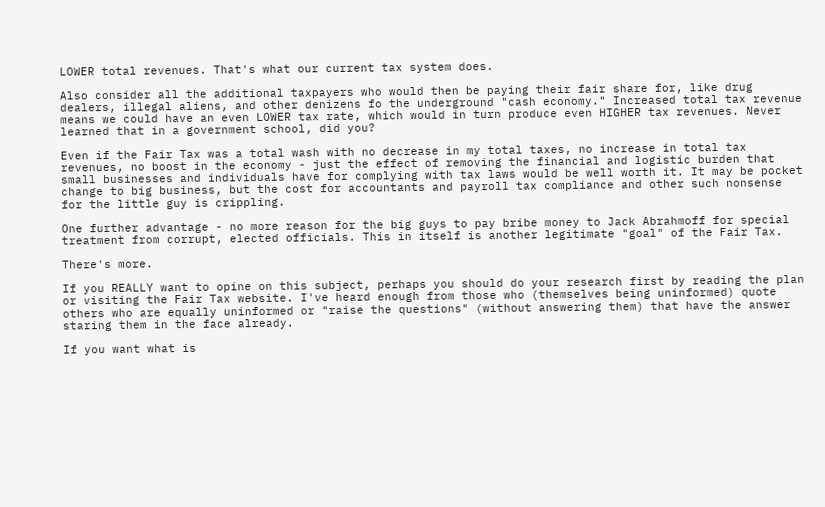LOWER total revenues. That's what our current tax system does.

Also consider all the additional taxpayers who would then be paying their fair share for, like drug dealers, illegal aliens, and other denizens fo the underground "cash economy." Increased total tax revenue means we could have an even LOWER tax rate, which would in turn produce even HIGHER tax revenues. Never learned that in a government school, did you?

Even if the Fair Tax was a total wash with no decrease in my total taxes, no increase in total tax revenues, no boost in the economy - just the effect of removing the financial and logistic burden that small businesses and individuals have for complying with tax laws would be well worth it. It may be pocket change to big business, but the cost for accountants and payroll tax compliance and other such nonsense for the little guy is crippling.

One further advantage - no more reason for the big guys to pay bribe money to Jack Abrahmoff for special treatment from corrupt, elected officials. This in itself is another legitimate "goal" of the Fair Tax.

There's more.

If you REALLY want to opine on this subject, perhaps you should do your research first by reading the plan or visiting the Fair Tax website. I've heard enough from those who (themselves being uninformed) quote others who are equally uninformed or "raise the questions" (without answering them) that have the answer staring them in the face already.

If you want what is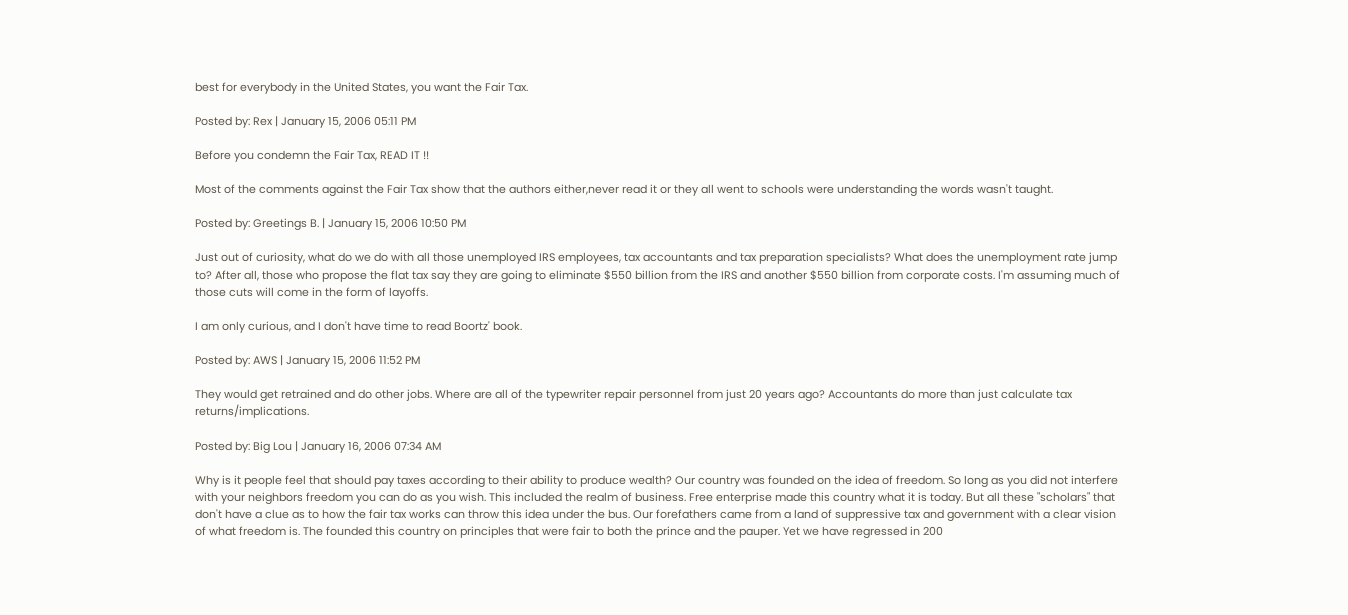best for everybody in the United States, you want the Fair Tax.

Posted by: Rex | January 15, 2006 05:11 PM

Before you condemn the Fair Tax, READ IT !!

Most of the comments against the Fair Tax show that the authors either,never read it or they all went to schools were understanding the words wasn't taught.

Posted by: Greetings B. | January 15, 2006 10:50 PM

Just out of curiosity, what do we do with all those unemployed IRS employees, tax accountants and tax preparation specialists? What does the unemployment rate jump to? After all, those who propose the flat tax say they are going to eliminate $550 billion from the IRS and another $550 billion from corporate costs. I'm assuming much of those cuts will come in the form of layoffs.

I am only curious, and I don't have time to read Boortz' book.

Posted by: AWS | January 15, 2006 11:52 PM

They would get retrained and do other jobs. Where are all of the typewriter repair personnel from just 20 years ago? Accountants do more than just calculate tax returns/implications.

Posted by: Big Lou | January 16, 2006 07:34 AM

Why is it people feel that should pay taxes according to their ability to produce wealth? Our country was founded on the idea of freedom. So long as you did not interfere with your neighbors freedom you can do as you wish. This included the realm of business. Free enterprise made this country what it is today. But all these "scholars" that don't have a clue as to how the fair tax works can throw this idea under the bus. Our forefathers came from a land of suppressive tax and government with a clear vision of what freedom is. The founded this country on principles that were fair to both the prince and the pauper. Yet we have regressed in 200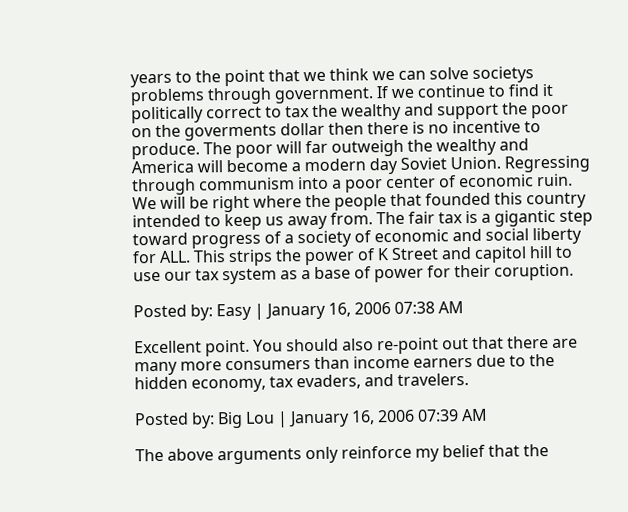years to the point that we think we can solve societys problems through government. If we continue to find it politically correct to tax the wealthy and support the poor on the goverments dollar then there is no incentive to produce. The poor will far outweigh the wealthy and America will become a modern day Soviet Union. Regressing through communism into a poor center of economic ruin. We will be right where the people that founded this country intended to keep us away from. The fair tax is a gigantic step toward progress of a society of economic and social liberty for ALL. This strips the power of K Street and capitol hill to use our tax system as a base of power for their coruption.

Posted by: Easy | January 16, 2006 07:38 AM

Excellent point. You should also re-point out that there are many more consumers than income earners due to the hidden economy, tax evaders, and travelers.

Posted by: Big Lou | January 16, 2006 07:39 AM

The above arguments only reinforce my belief that the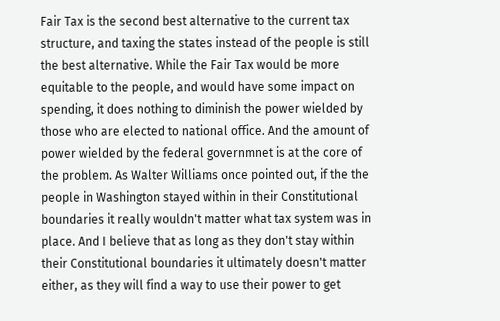Fair Tax is the second best alternative to the current tax structure, and taxing the states instead of the people is still the best alternative. While the Fair Tax would be more equitable to the people, and would have some impact on spending, it does nothing to diminish the power wielded by those who are elected to national office. And the amount of power wielded by the federal governmnet is at the core of the problem. As Walter Williams once pointed out, if the the people in Washington stayed within in their Constitutional boundaries it really wouldn't matter what tax system was in place. And I believe that as long as they don't stay within their Constitutional boundaries it ultimately doesn't matter either, as they will find a way to use their power to get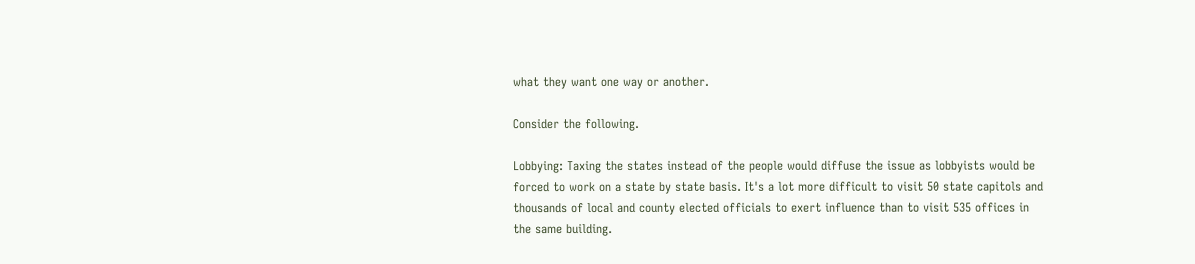what they want one way or another.

Consider the following.

Lobbying: Taxing the states instead of the people would diffuse the issue as lobbyists would be forced to work on a state by state basis. It's a lot more difficult to visit 50 state capitols and thousands of local and county elected officials to exert influence than to visit 535 offices in the same building.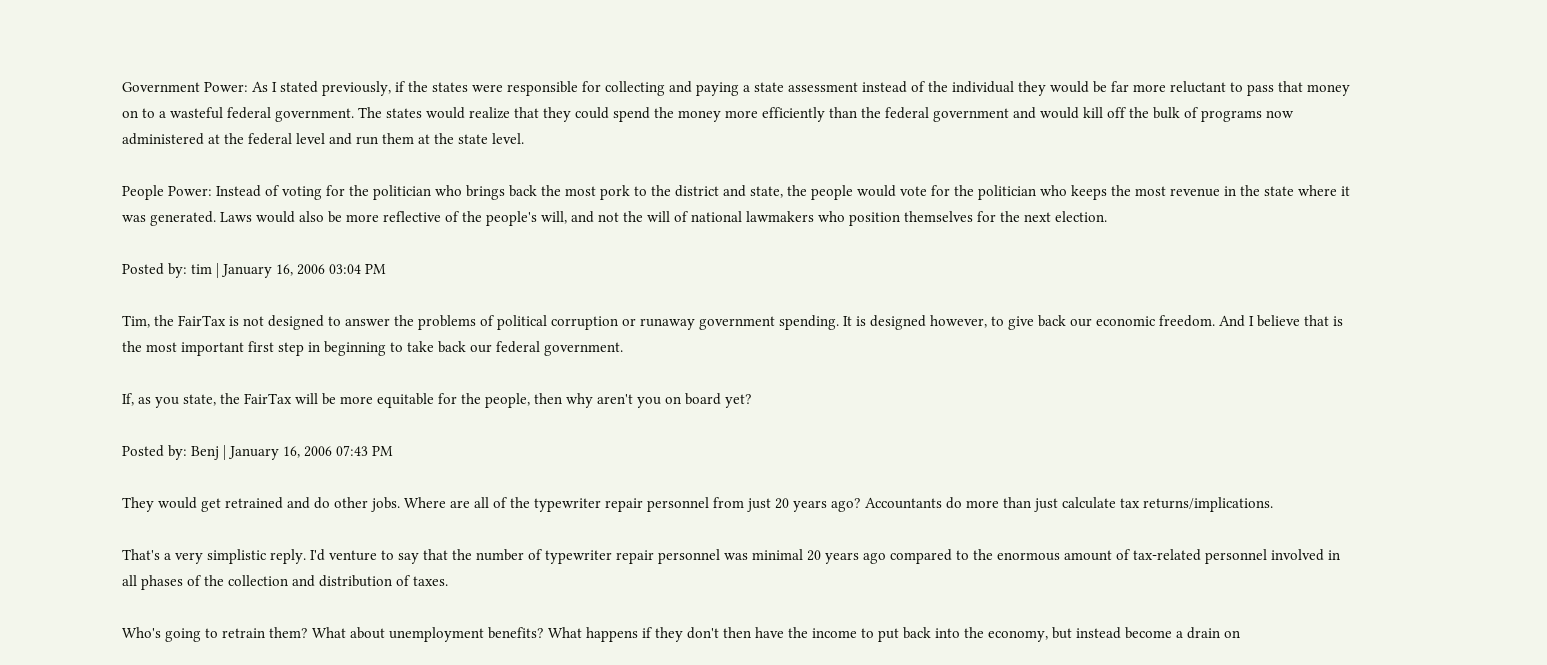Government Power: As I stated previously, if the states were responsible for collecting and paying a state assessment instead of the individual they would be far more reluctant to pass that money on to a wasteful federal government. The states would realize that they could spend the money more efficiently than the federal government and would kill off the bulk of programs now administered at the federal level and run them at the state level.

People Power: Instead of voting for the politician who brings back the most pork to the district and state, the people would vote for the politician who keeps the most revenue in the state where it was generated. Laws would also be more reflective of the people's will, and not the will of national lawmakers who position themselves for the next election.

Posted by: tim | January 16, 2006 03:04 PM

Tim, the FairTax is not designed to answer the problems of political corruption or runaway government spending. It is designed however, to give back our economic freedom. And I believe that is the most important first step in beginning to take back our federal government.

If, as you state, the FairTax will be more equitable for the people, then why aren't you on board yet?

Posted by: Benj | January 16, 2006 07:43 PM

They would get retrained and do other jobs. Where are all of the typewriter repair personnel from just 20 years ago? Accountants do more than just calculate tax returns/implications.

That's a very simplistic reply. I'd venture to say that the number of typewriter repair personnel was minimal 20 years ago compared to the enormous amount of tax-related personnel involved in all phases of the collection and distribution of taxes.

Who's going to retrain them? What about unemployment benefits? What happens if they don't then have the income to put back into the economy, but instead become a drain on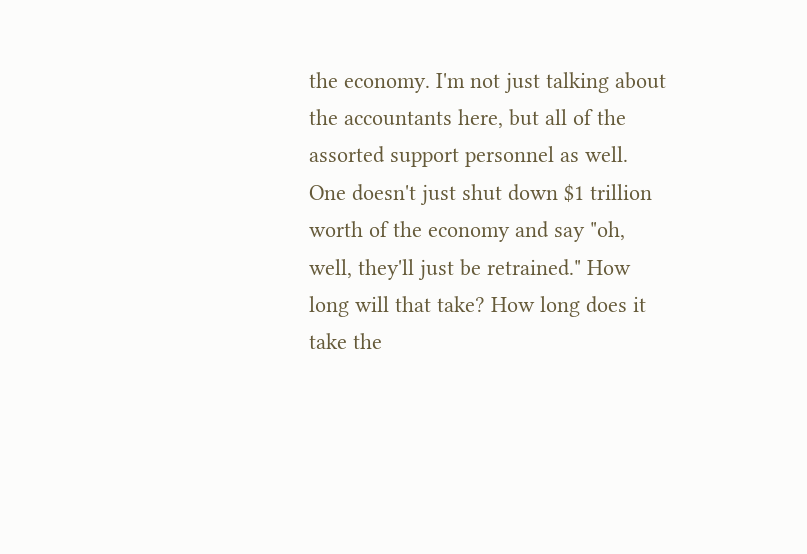the economy. I'm not just talking about the accountants here, but all of the assorted support personnel as well. One doesn't just shut down $1 trillion worth of the economy and say "oh, well, they'll just be retrained." How long will that take? How long does it take the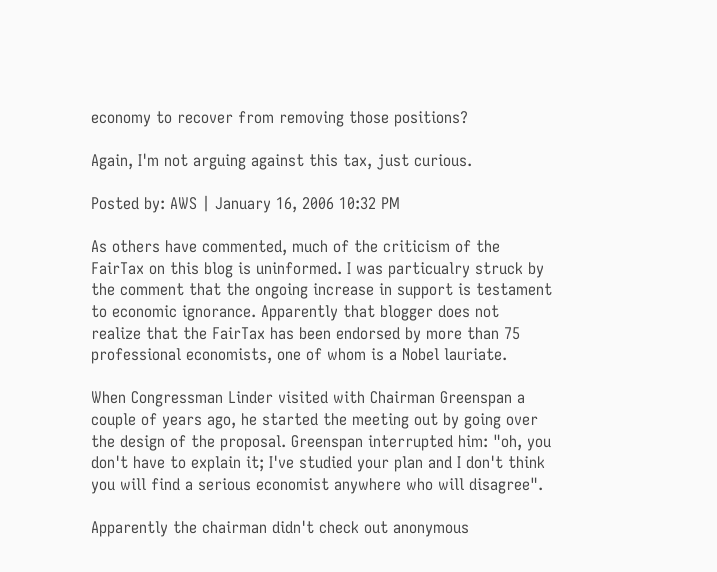economy to recover from removing those positions?

Again, I'm not arguing against this tax, just curious.

Posted by: AWS | January 16, 2006 10:32 PM

As others have commented, much of the criticism of the FairTax on this blog is uninformed. I was particualry struck by the comment that the ongoing increase in support is testament to economic ignorance. Apparently that blogger does not realize that the FairTax has been endorsed by more than 75 professional economists, one of whom is a Nobel lauriate.

When Congressman Linder visited with Chairman Greenspan a couple of years ago, he started the meeting out by going over the design of the proposal. Greenspan interrupted him: "oh, you don't have to explain it; I've studied your plan and I don't think you will find a serious economist anywhere who will disagree".

Apparently the chairman didn't check out anonymous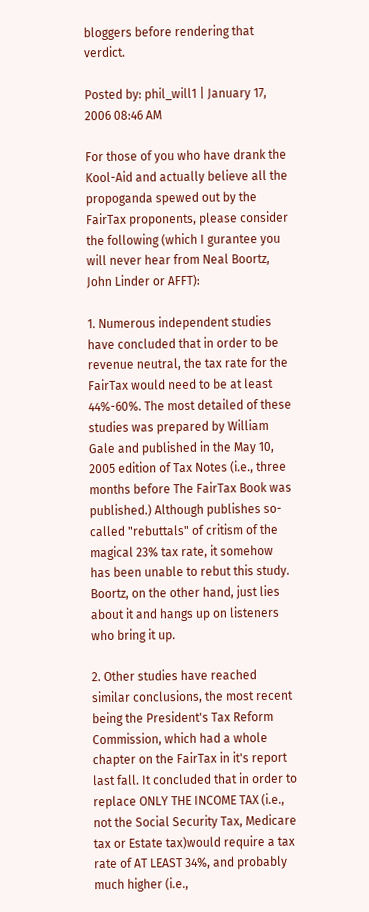bloggers before rendering that verdict.

Posted by: phil_will1 | January 17, 2006 08:46 AM

For those of you who have drank the Kool-Aid and actually believe all the propoganda spewed out by the FairTax proponents, please consider the following (which I gurantee you will never hear from Neal Boortz, John Linder or AFFT):

1. Numerous independent studies have concluded that in order to be revenue neutral, the tax rate for the FairTax would need to be at least 44%-60%. The most detailed of these studies was prepared by William Gale and published in the May 10, 2005 edition of Tax Notes (i.e., three months before The FairTax Book was published.) Although publishes so-called "rebuttals" of critism of the magical 23% tax rate, it somehow has been unable to rebut this study. Boortz, on the other hand, just lies about it and hangs up on listeners who bring it up.

2. Other studies have reached similar conclusions, the most recent being the President's Tax Reform Commission, which had a whole chapter on the FairTax in it's report last fall. It concluded that in order to replace ONLY THE INCOME TAX (i.e., not the Social Security Tax, Medicare tax or Estate tax)would require a tax rate of AT LEAST 34%, and probably much higher (i.e.,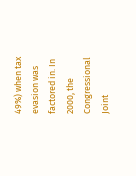49%) when tax evasion was factored in. In 2000, the Congressional Joint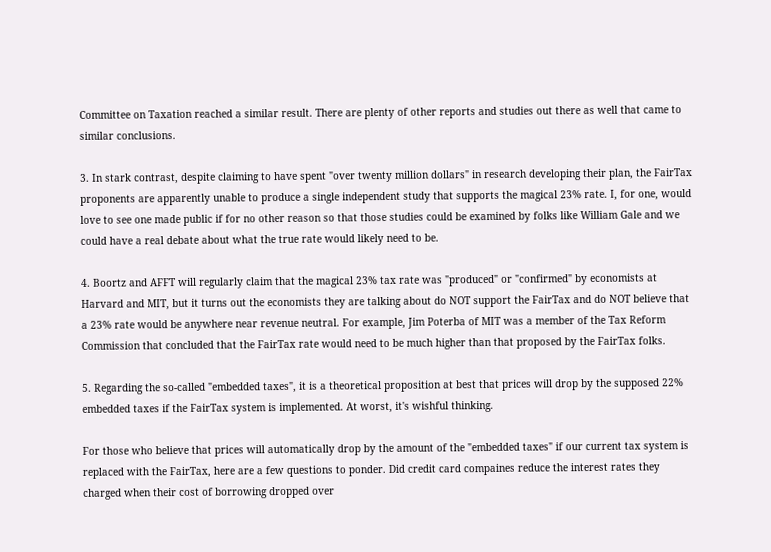Committee on Taxation reached a similar result. There are plenty of other reports and studies out there as well that came to similar conclusions.

3. In stark contrast, despite claiming to have spent "over twenty million dollars" in research developing their plan, the FairTax proponents are apparently unable to produce a single independent study that supports the magical 23% rate. I, for one, would love to see one made public if for no other reason so that those studies could be examined by folks like William Gale and we could have a real debate about what the true rate would likely need to be.

4. Boortz and AFFT will regularly claim that the magical 23% tax rate was "produced" or "confirmed" by economists at Harvard and MIT, but it turns out the economists they are talking about do NOT support the FairTax and do NOT believe that a 23% rate would be anywhere near revenue neutral. For example, Jim Poterba of MIT was a member of the Tax Reform Commission that concluded that the FairTax rate would need to be much higher than that proposed by the FairTax folks.

5. Regarding the so-called "embedded taxes", it is a theoretical proposition at best that prices will drop by the supposed 22% embedded taxes if the FairTax system is implemented. At worst, it's wishful thinking.

For those who believe that prices will automatically drop by the amount of the "embedded taxes" if our current tax system is replaced with the FairTax, here are a few questions to ponder. Did credit card compaines reduce the interest rates they charged when their cost of borrowing dropped over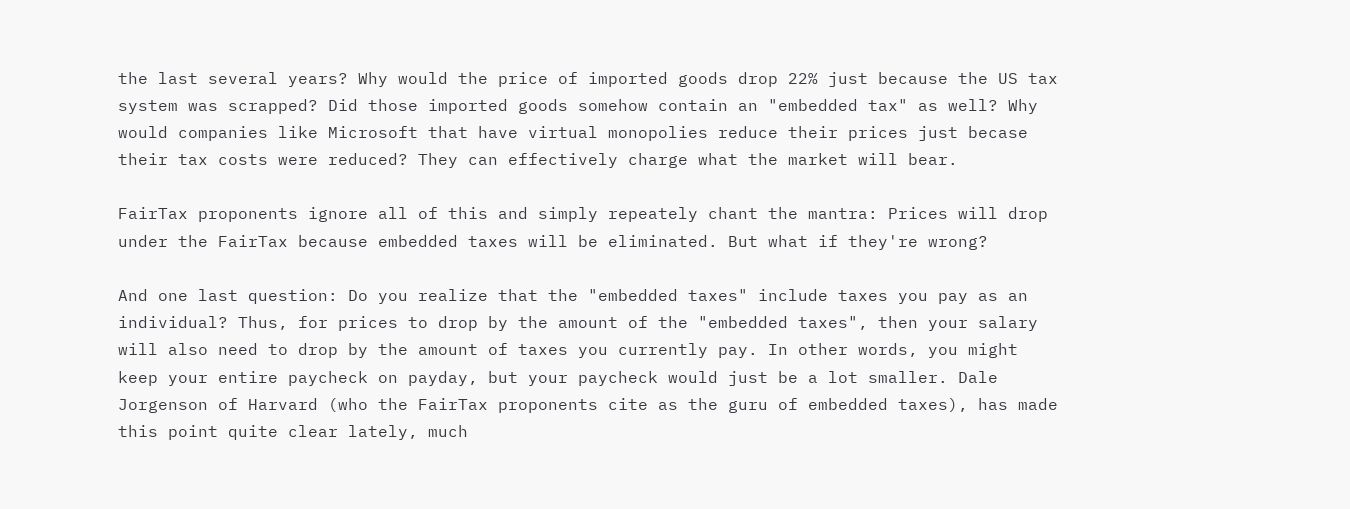the last several years? Why would the price of imported goods drop 22% just because the US tax system was scrapped? Did those imported goods somehow contain an "embedded tax" as well? Why would companies like Microsoft that have virtual monopolies reduce their prices just becase their tax costs were reduced? They can effectively charge what the market will bear.

FairTax proponents ignore all of this and simply repeately chant the mantra: Prices will drop under the FairTax because embedded taxes will be eliminated. But what if they're wrong?

And one last question: Do you realize that the "embedded taxes" include taxes you pay as an individual? Thus, for prices to drop by the amount of the "embedded taxes", then your salary will also need to drop by the amount of taxes you currently pay. In other words, you might keep your entire paycheck on payday, but your paycheck would just be a lot smaller. Dale Jorgenson of Harvard (who the FairTax proponents cite as the guru of embedded taxes), has made this point quite clear lately, much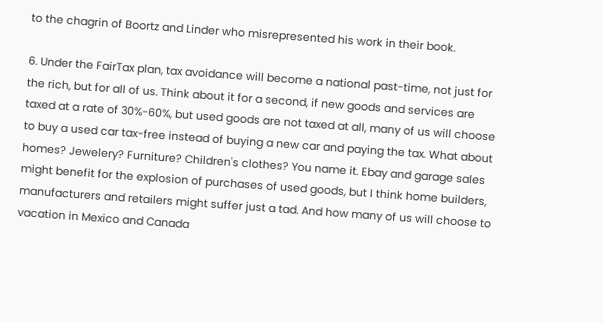to the chagrin of Boortz and Linder who misrepresented his work in their book.

6. Under the FairTax plan, tax avoidance will become a national past-time, not just for the rich, but for all of us. Think about it for a second, if new goods and services are taxed at a rate of 30%-60%, but used goods are not taxed at all, many of us will choose to buy a used car tax-free instead of buying a new car and paying the tax. What about homes? Jewelery? Furniture? Children's clothes? You name it. Ebay and garage sales might benefit for the explosion of purchases of used goods, but I think home builders, manufacturers and retailers might suffer just a tad. And how many of us will choose to vacation in Mexico and Canada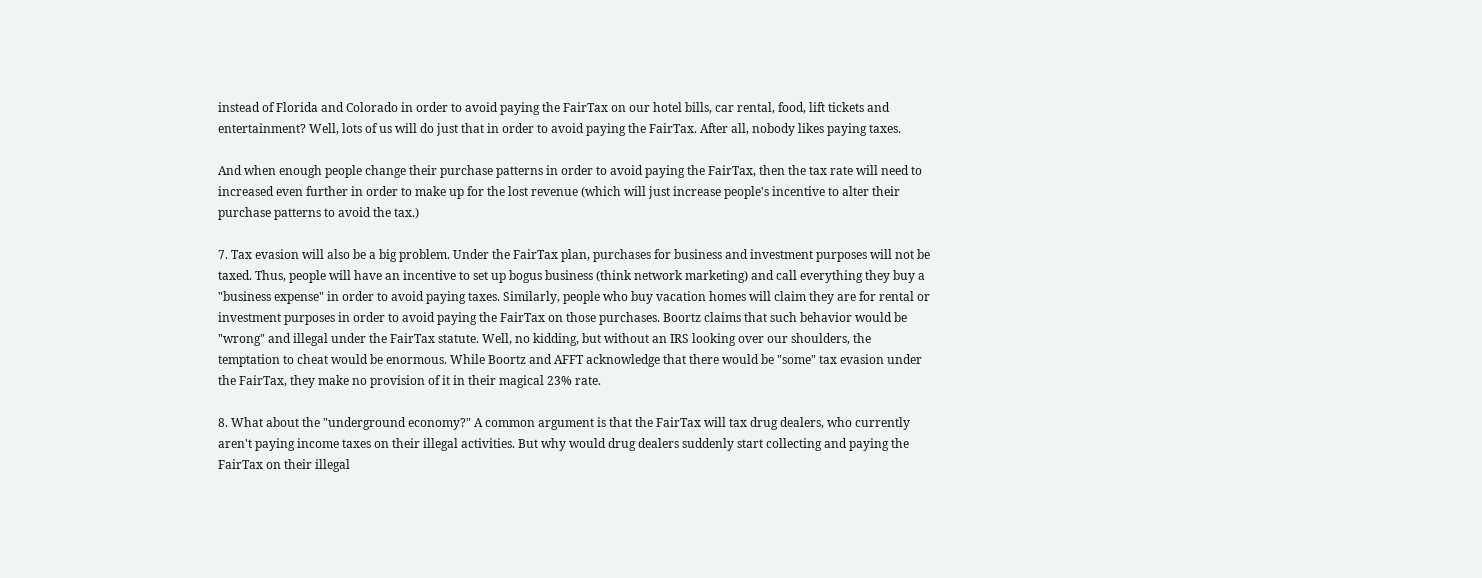instead of Florida and Colorado in order to avoid paying the FairTax on our hotel bills, car rental, food, lift tickets and entertainment? Well, lots of us will do just that in order to avoid paying the FairTax. After all, nobody likes paying taxes.

And when enough people change their purchase patterns in order to avoid paying the FairTax, then the tax rate will need to increased even further in order to make up for the lost revenue (which will just increase people's incentive to alter their purchase patterns to avoid the tax.)

7. Tax evasion will also be a big problem. Under the FairTax plan, purchases for business and investment purposes will not be taxed. Thus, people will have an incentive to set up bogus business (think network marketing) and call everything they buy a "business expense" in order to avoid paying taxes. Similarly, people who buy vacation homes will claim they are for rental or investment purposes in order to avoid paying the FairTax on those purchases. Boortz claims that such behavior would be "wrong" and illegal under the FairTax statute. Well, no kidding, but without an IRS looking over our shoulders, the temptation to cheat would be enormous. While Boortz and AFFT acknowledge that there would be "some" tax evasion under the FairTax, they make no provision of it in their magical 23% rate.

8. What about the "underground economy?" A common argument is that the FairTax will tax drug dealers, who currently aren't paying income taxes on their illegal activities. But why would drug dealers suddenly start collecting and paying the FairTax on their illegal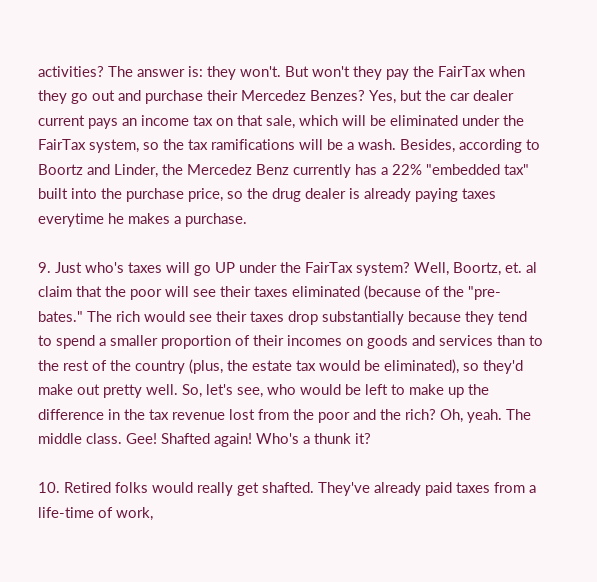activities? The answer is: they won't. But won't they pay the FairTax when they go out and purchase their Mercedez Benzes? Yes, but the car dealer current pays an income tax on that sale, which will be eliminated under the FairTax system, so the tax ramifications will be a wash. Besides, according to Boortz and Linder, the Mercedez Benz currently has a 22% "embedded tax" built into the purchase price, so the drug dealer is already paying taxes everytime he makes a purchase.

9. Just who's taxes will go UP under the FairTax system? Well, Boortz, et. al claim that the poor will see their taxes eliminated (because of the "pre-bates." The rich would see their taxes drop substantially because they tend to spend a smaller proportion of their incomes on goods and services than to the rest of the country (plus, the estate tax would be eliminated), so they'd make out pretty well. So, let's see, who would be left to make up the difference in the tax revenue lost from the poor and the rich? Oh, yeah. The middle class. Gee! Shafted again! Who's a thunk it?

10. Retired folks would really get shafted. They've already paid taxes from a life-time of work,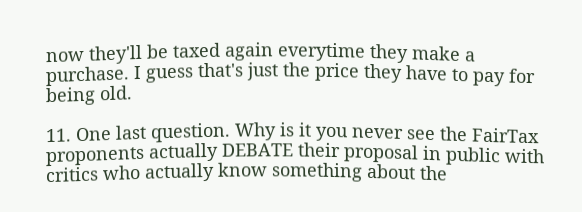now they'll be taxed again everytime they make a purchase. I guess that's just the price they have to pay for being old.

11. One last question. Why is it you never see the FairTax proponents actually DEBATE their proposal in public with critics who actually know something about the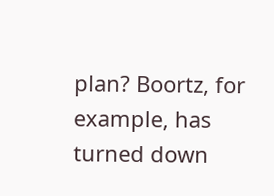plan? Boortz, for example, has turned down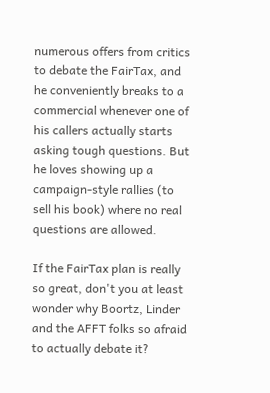numerous offers from critics to debate the FairTax, and he conveniently breaks to a commercial whenever one of his callers actually starts asking tough questions. But he loves showing up a campaign-style rallies (to sell his book) where no real questions are allowed.

If the FairTax plan is really so great, don't you at least wonder why Boortz, Linder and the AFFT folks so afraid to actually debate it?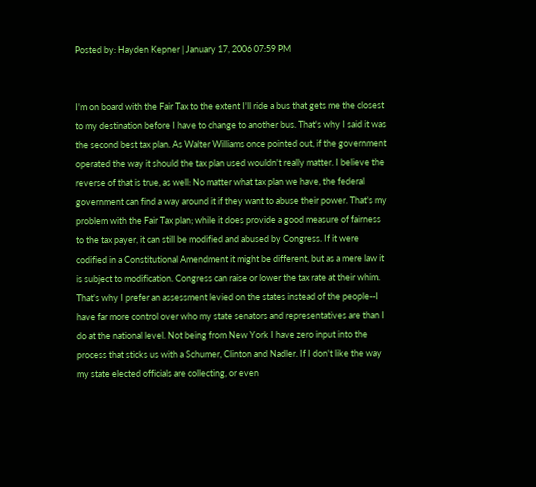Posted by: Hayden Kepner | January 17, 2006 07:59 PM


I'm on board with the Fair Tax to the extent I'll ride a bus that gets me the closest to my destination before I have to change to another bus. That's why I said it was the second best tax plan. As Walter Williams once pointed out, if the government operated the way it should the tax plan used wouldn't really matter. I believe the reverse of that is true, as well: No matter what tax plan we have, the federal government can find a way around it if they want to abuse their power. That's my problem with the Fair Tax plan; while it does provide a good measure of fairness to the tax payer, it can still be modified and abused by Congress. If it were codified in a Constitutional Amendment it might be different, but as a mere law it is subject to modification. Congress can raise or lower the tax rate at their whim. That's why I prefer an assessment levied on the states instead of the people--I have far more control over who my state senators and representatives are than I do at the national level. Not being from New York I have zero input into the process that sticks us with a Schumer, Clinton and Nadler. If I don't like the way my state elected officials are collecting, or even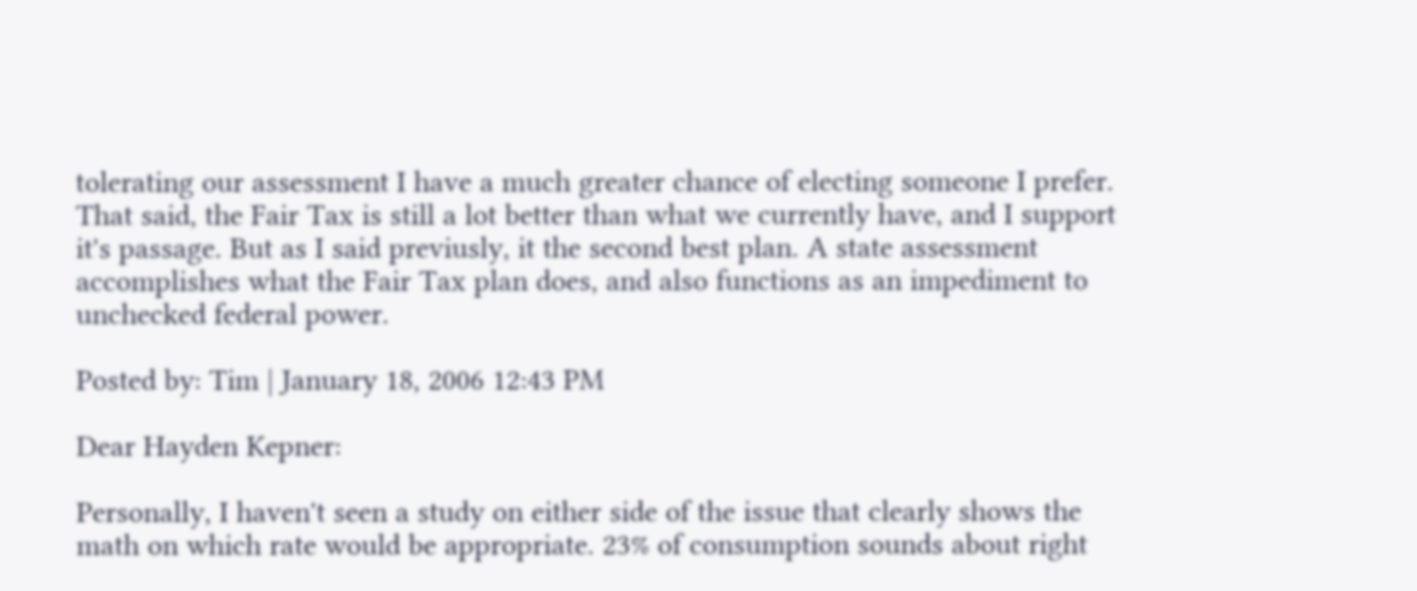tolerating our assessment I have a much greater chance of electing someone I prefer. That said, the Fair Tax is still a lot better than what we currently have, and I support it's passage. But as I said previusly, it the second best plan. A state assessment accomplishes what the Fair Tax plan does, and also functions as an impediment to unchecked federal power.

Posted by: Tim | January 18, 2006 12:43 PM

Dear Hayden Kepner:

Personally, I haven't seen a study on either side of the issue that clearly shows the math on which rate would be appropriate. 23% of consumption sounds about right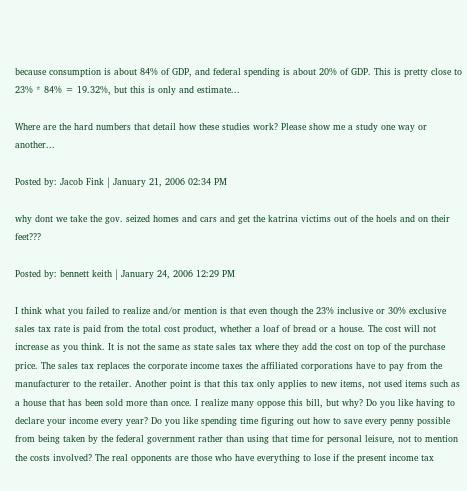because consumption is about 84% of GDP, and federal spending is about 20% of GDP. This is pretty close to 23% * 84% = 19.32%, but this is only and estimate...

Where are the hard numbers that detail how these studies work? Please show me a study one way or another...

Posted by: Jacob Fink | January 21, 2006 02:34 PM

why dont we take the gov. seized homes and cars and get the katrina victims out of the hoels and on their feet???

Posted by: bennett keith | January 24, 2006 12:29 PM

I think what you failed to realize and/or mention is that even though the 23% inclusive or 30% exclusive sales tax rate is paid from the total cost product, whether a loaf of bread or a house. The cost will not increase as you think. It is not the same as state sales tax where they add the cost on top of the purchase price. The sales tax replaces the corporate income taxes the affiliated corporations have to pay from the manufacturer to the retailer. Another point is that this tax only applies to new items, not used items such as a house that has been sold more than once. I realize many oppose this bill, but why? Do you like having to declare your income every year? Do you like spending time figuring out how to save every penny possible from being taken by the federal government rather than using that time for personal leisure, not to mention the costs involved? The real opponents are those who have everything to lose if the present income tax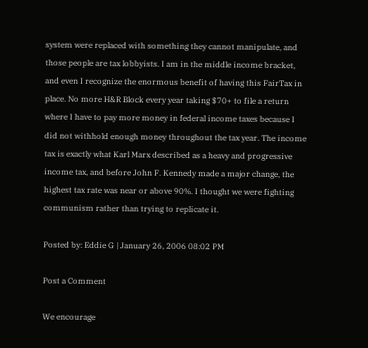system were replaced with something they cannot manipulate, and those people are tax lobbyists. I am in the middle income bracket, and even I recognize the enormous benefit of having this FairTax in place. No more H&R Block every year taking $70+ to file a return where I have to pay more money in federal income taxes because I did not withhold enough money throughout the tax year. The income tax is exactly what Karl Marx described as a heavy and progressive income tax, and before John F. Kennedy made a major change, the highest tax rate was near or above 90%. I thought we were fighting communism rather than trying to replicate it.

Posted by: Eddie G | January 26, 2006 08:02 PM

Post a Comment

We encourage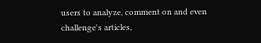users to analyze, comment on and even challenge's articles,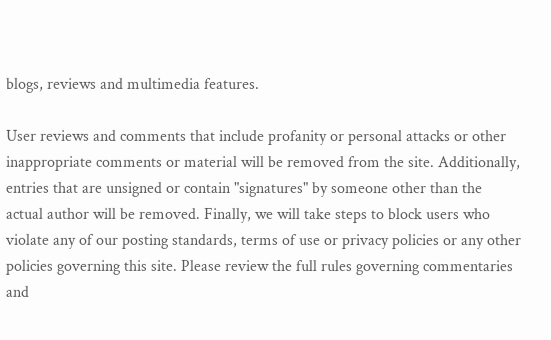blogs, reviews and multimedia features.

User reviews and comments that include profanity or personal attacks or other inappropriate comments or material will be removed from the site. Additionally, entries that are unsigned or contain "signatures" by someone other than the actual author will be removed. Finally, we will take steps to block users who violate any of our posting standards, terms of use or privacy policies or any other policies governing this site. Please review the full rules governing commentaries and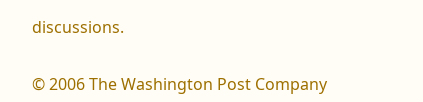discussions.


© 2006 The Washington Post Company